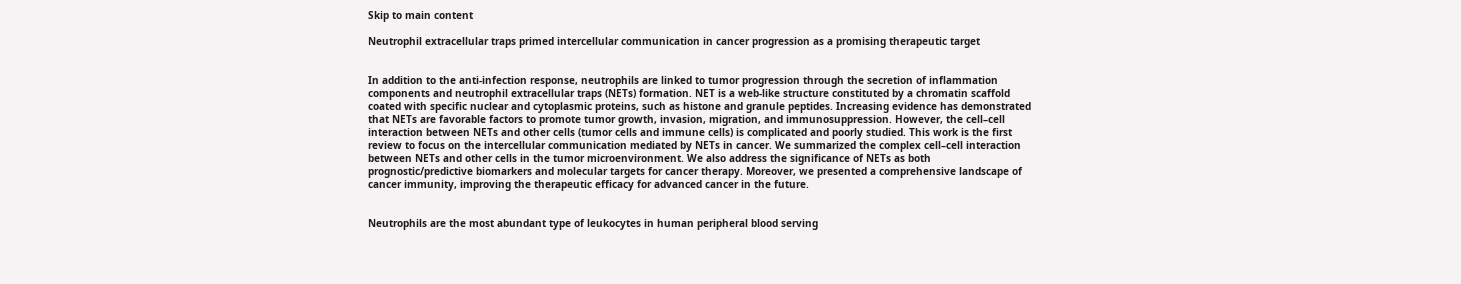Skip to main content

Neutrophil extracellular traps primed intercellular communication in cancer progression as a promising therapeutic target


In addition to the anti-infection response, neutrophils are linked to tumor progression through the secretion of inflammation components and neutrophil extracellular traps (NETs) formation. NET is a web-like structure constituted by a chromatin scaffold coated with specific nuclear and cytoplasmic proteins, such as histone and granule peptides. Increasing evidence has demonstrated that NETs are favorable factors to promote tumor growth, invasion, migration, and immunosuppression. However, the cell–cell interaction between NETs and other cells (tumor cells and immune cells) is complicated and poorly studied. This work is the first review to focus on the intercellular communication mediated by NETs in cancer. We summarized the complex cell–cell interaction between NETs and other cells in the tumor microenvironment. We also address the significance of NETs as both prognostic/predictive biomarkers and molecular targets for cancer therapy. Moreover, we presented a comprehensive landscape of cancer immunity, improving the therapeutic efficacy for advanced cancer in the future.


Neutrophils are the most abundant type of leukocytes in human peripheral blood serving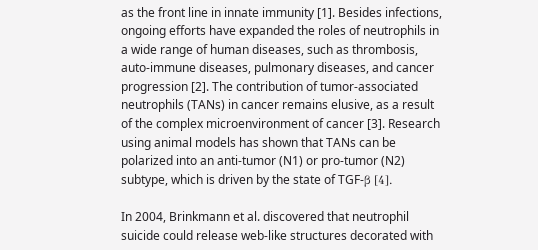as the front line in innate immunity [1]. Besides infections, ongoing efforts have expanded the roles of neutrophils in a wide range of human diseases, such as thrombosis, auto-immune diseases, pulmonary diseases, and cancer progression [2]. The contribution of tumor-associated neutrophils (TANs) in cancer remains elusive, as a result of the complex microenvironment of cancer [3]. Research using animal models has shown that TANs can be polarized into an anti-tumor (N1) or pro-tumor (N2) subtype, which is driven by the state of TGF-β [4].

In 2004, Brinkmann et al. discovered that neutrophil suicide could release web-like structures decorated with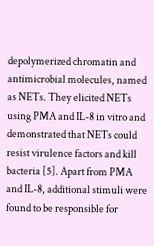depolymerized chromatin and antimicrobial molecules, named as NETs. They elicited NETs using PMA and IL-8 in vitro and demonstrated that NETs could resist virulence factors and kill bacteria [5]. Apart from PMA and IL-8, additional stimuli were found to be responsible for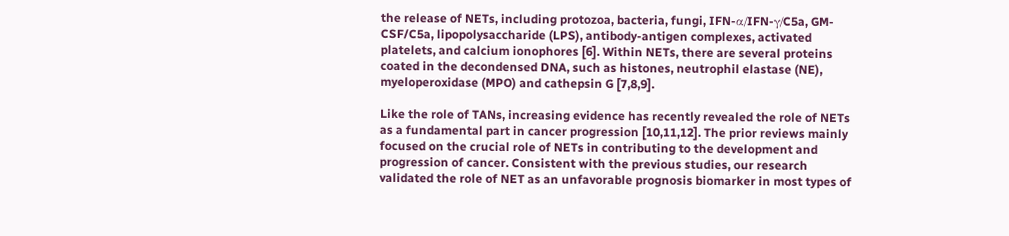the release of NETs, including protozoa, bacteria, fungi, IFN-α/IFN-γ/C5a, GM-CSF/C5a, lipopolysaccharide (LPS), antibody-antigen complexes, activated platelets, and calcium ionophores [6]. Within NETs, there are several proteins coated in the decondensed DNA, such as histones, neutrophil elastase (NE), myeloperoxidase (MPO) and cathepsin G [7,8,9].

Like the role of TANs, increasing evidence has recently revealed the role of NETs as a fundamental part in cancer progression [10,11,12]. The prior reviews mainly focused on the crucial role of NETs in contributing to the development and progression of cancer. Consistent with the previous studies, our research validated the role of NET as an unfavorable prognosis biomarker in most types of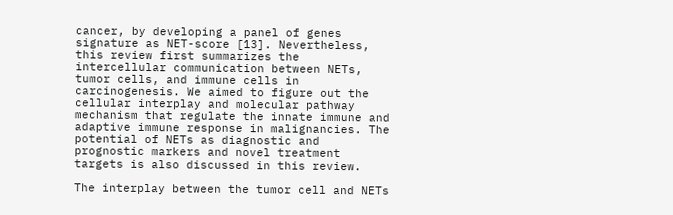cancer, by developing a panel of genes signature as NET-score [13]. Nevertheless, this review first summarizes the intercellular communication between NETs, tumor cells, and immune cells in carcinogenesis. We aimed to figure out the cellular interplay and molecular pathway mechanism that regulate the innate immune and adaptive immune response in malignancies. The potential of NETs as diagnostic and prognostic markers and novel treatment targets is also discussed in this review.

The interplay between the tumor cell and NETs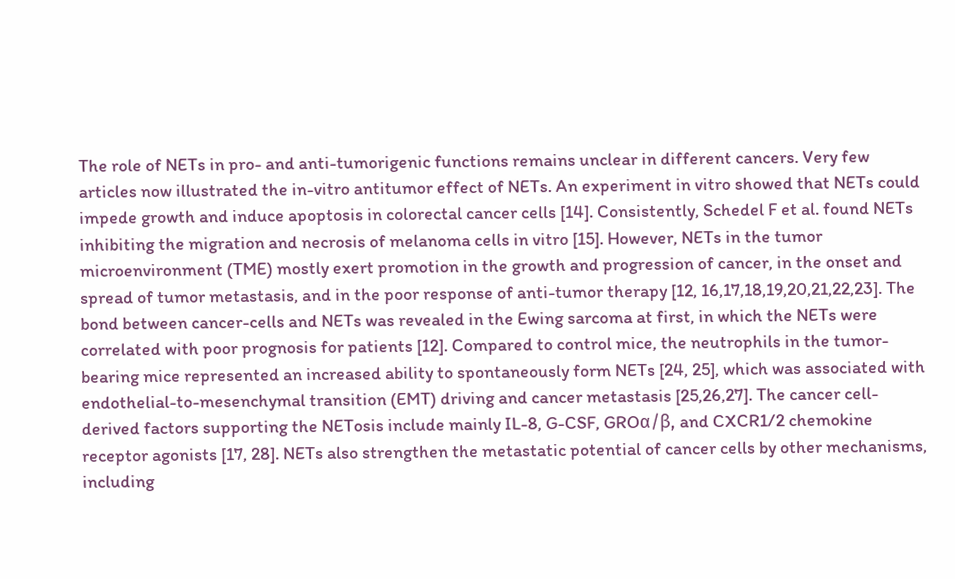The role of NETs in pro- and anti-tumorigenic functions remains unclear in different cancers. Very few articles now illustrated the in-vitro antitumor effect of NETs. An experiment in vitro showed that NETs could impede growth and induce apoptosis in colorectal cancer cells [14]. Consistently, Schedel F et al. found NETs inhibiting the migration and necrosis of melanoma cells in vitro [15]. However, NETs in the tumor microenvironment (TME) mostly exert promotion in the growth and progression of cancer, in the onset and spread of tumor metastasis, and in the poor response of anti-tumor therapy [12, 16,17,18,19,20,21,22,23]. The bond between cancer-cells and NETs was revealed in the Ewing sarcoma at first, in which the NETs were correlated with poor prognosis for patients [12]. Compared to control mice, the neutrophils in the tumor-bearing mice represented an increased ability to spontaneously form NETs [24, 25], which was associated with endothelial-to-mesenchymal transition (EMT) driving and cancer metastasis [25,26,27]. The cancer cell-derived factors supporting the NETosis include mainly IL-8, G-CSF, GROα/β, and CXCR1/2 chemokine receptor agonists [17, 28]. NETs also strengthen the metastatic potential of cancer cells by other mechanisms, including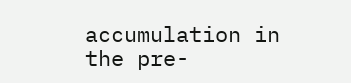accumulation in the pre-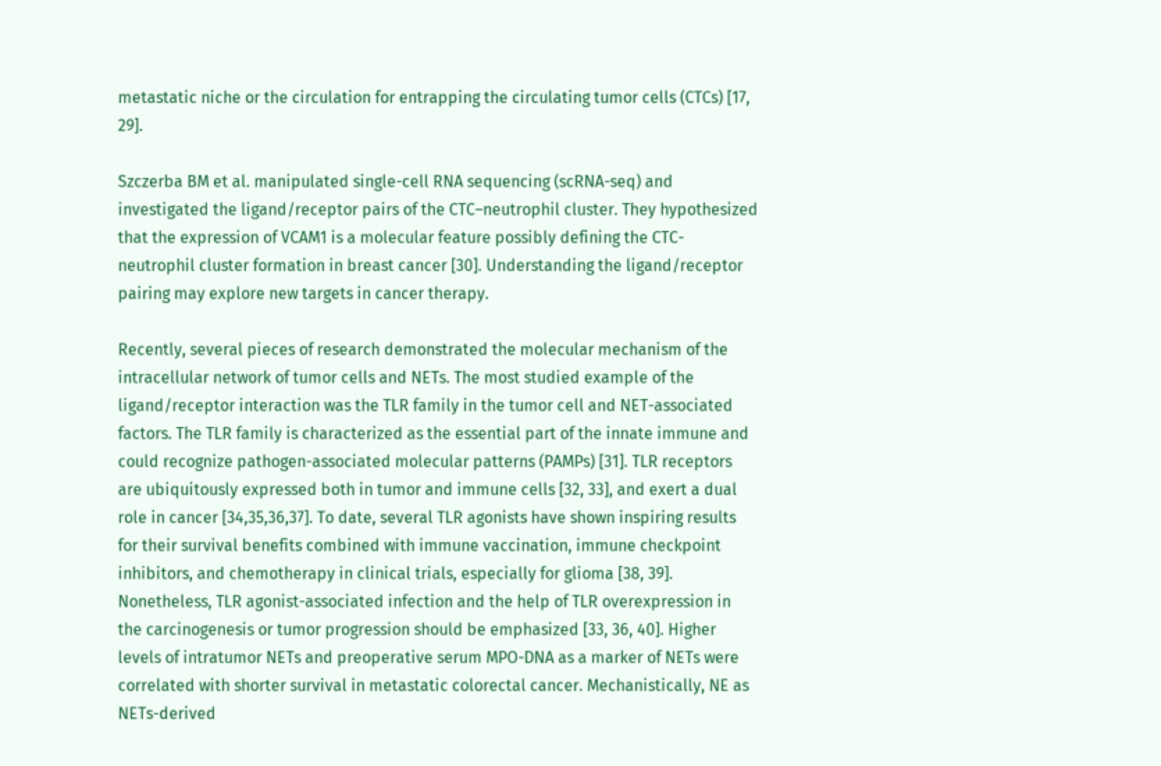metastatic niche or the circulation for entrapping the circulating tumor cells (CTCs) [17, 29].

Szczerba BM et al. manipulated single-cell RNA sequencing (scRNA-seq) and investigated the ligand/receptor pairs of the CTC–neutrophil cluster. They hypothesized that the expression of VCAM1 is a molecular feature possibly defining the CTC-neutrophil cluster formation in breast cancer [30]. Understanding the ligand/receptor pairing may explore new targets in cancer therapy.

Recently, several pieces of research demonstrated the molecular mechanism of the intracellular network of tumor cells and NETs. The most studied example of the ligand/receptor interaction was the TLR family in the tumor cell and NET-associated factors. The TLR family is characterized as the essential part of the innate immune and could recognize pathogen-associated molecular patterns (PAMPs) [31]. TLR receptors are ubiquitously expressed both in tumor and immune cells [32, 33], and exert a dual role in cancer [34,35,36,37]. To date, several TLR agonists have shown inspiring results for their survival benefits combined with immune vaccination, immune checkpoint inhibitors, and chemotherapy in clinical trials, especially for glioma [38, 39]. Nonetheless, TLR agonist-associated infection and the help of TLR overexpression in the carcinogenesis or tumor progression should be emphasized [33, 36, 40]. Higher levels of intratumor NETs and preoperative serum MPO-DNA as a marker of NETs were correlated with shorter survival in metastatic colorectal cancer. Mechanistically, NE as NETs-derived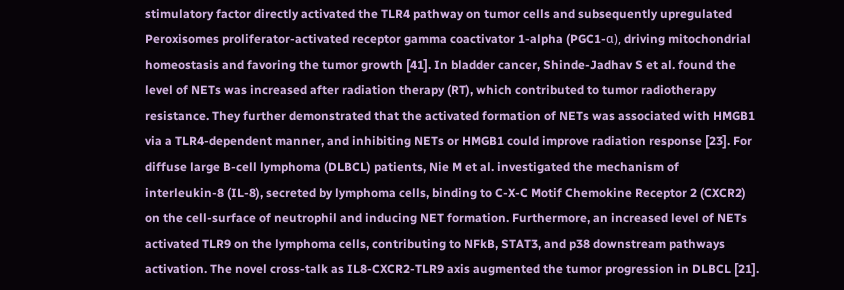stimulatory factor directly activated the TLR4 pathway on tumor cells and subsequently upregulated Peroxisomes proliferator-activated receptor gamma coactivator 1-alpha (PGC1-α), driving mitochondrial homeostasis and favoring the tumor growth [41]. In bladder cancer, Shinde-Jadhav S et al. found the level of NETs was increased after radiation therapy (RT), which contributed to tumor radiotherapy resistance. They further demonstrated that the activated formation of NETs was associated with HMGB1 via a TLR4-dependent manner, and inhibiting NETs or HMGB1 could improve radiation response [23]. For diffuse large B-cell lymphoma (DLBCL) patients, Nie M et al. investigated the mechanism of interleukin-8 (IL-8), secreted by lymphoma cells, binding to C-X-C Motif Chemokine Receptor 2 (CXCR2) on the cell-surface of neutrophil and inducing NET formation. Furthermore, an increased level of NETs activated TLR9 on the lymphoma cells, contributing to NFkB, STAT3, and p38 downstream pathways activation. The novel cross-talk as IL8-CXCR2-TLR9 axis augmented the tumor progression in DLBCL [21].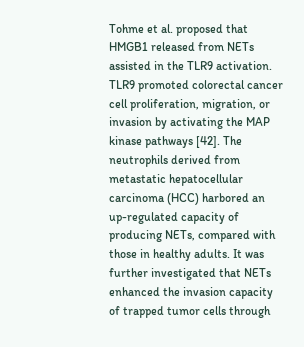Tohme et al. proposed that HMGB1 released from NETs assisted in the TLR9 activation. TLR9 promoted colorectal cancer cell proliferation, migration, or invasion by activating the MAP kinase pathways [42]. The neutrophils derived from metastatic hepatocellular carcinoma (HCC) harbored an up-regulated capacity of producing NETs, compared with those in healthy adults. It was further investigated that NETs enhanced the invasion capacity of trapped tumor cells through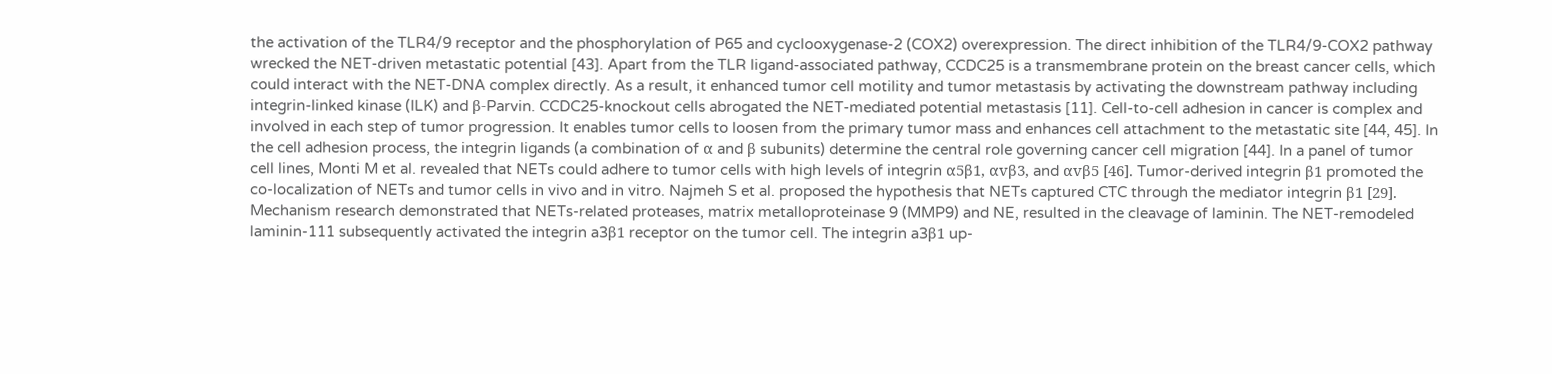the activation of the TLR4/9 receptor and the phosphorylation of P65 and cyclooxygenase-2 (COX2) overexpression. The direct inhibition of the TLR4/9-COX2 pathway wrecked the NET-driven metastatic potential [43]. Apart from the TLR ligand-associated pathway, CCDC25 is a transmembrane protein on the breast cancer cells, which could interact with the NET-DNA complex directly. As a result, it enhanced tumor cell motility and tumor metastasis by activating the downstream pathway including integrin-linked kinase (ILK) and β-Parvin. CCDC25-knockout cells abrogated the NET-mediated potential metastasis [11]. Cell-to-cell adhesion in cancer is complex and involved in each step of tumor progression. It enables tumor cells to loosen from the primary tumor mass and enhances cell attachment to the metastatic site [44, 45]. In the cell adhesion process, the integrin ligands (a combination of α and β subunits) determine the central role governing cancer cell migration [44]. In a panel of tumor cell lines, Monti M et al. revealed that NETs could adhere to tumor cells with high levels of integrin α5β1, αvβ3, and αvβ5 [46]. Tumor-derived integrin β1 promoted the co-localization of NETs and tumor cells in vivo and in vitro. Najmeh S et al. proposed the hypothesis that NETs captured CTC through the mediator integrin β1 [29]. Mechanism research demonstrated that NETs-related proteases, matrix metalloproteinase 9 (MMP9) and NE, resulted in the cleavage of laminin. The NET-remodeled laminin-111 subsequently activated the integrin a3β1 receptor on the tumor cell. The integrin a3β1 up-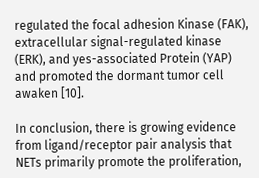regulated the focal adhesion Kinase (FAK), extracellular signal-regulated kinase (ERK), and yes-associated Protein (YAP) and promoted the dormant tumor cell awaken [10].

In conclusion, there is growing evidence from ligand/receptor pair analysis that NETs primarily promote the proliferation,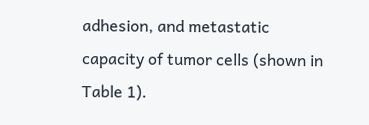adhesion, and metastatic capacity of tumor cells (shown in Table 1).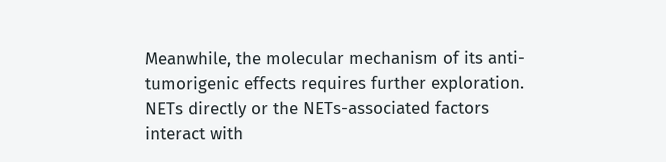Meanwhile, the molecular mechanism of its anti-tumorigenic effects requires further exploration. NETs directly or the NETs-associated factors interact with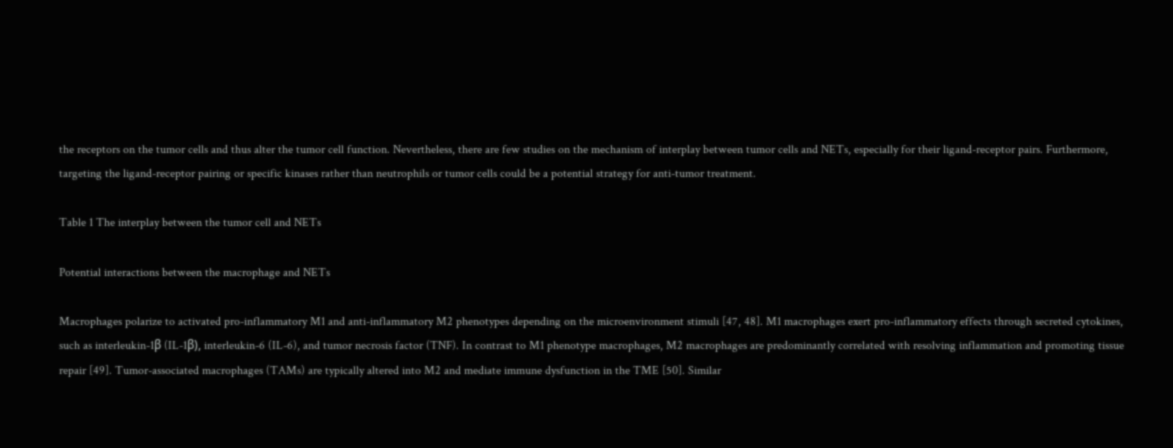the receptors on the tumor cells and thus alter the tumor cell function. Nevertheless, there are few studies on the mechanism of interplay between tumor cells and NETs, especially for their ligand-receptor pairs. Furthermore, targeting the ligand-receptor pairing or specific kinases rather than neutrophils or tumor cells could be a potential strategy for anti-tumor treatment.

Table 1 The interplay between the tumor cell and NETs

Potential interactions between the macrophage and NETs

Macrophages polarize to activated pro-inflammatory M1 and anti-inflammatory M2 phenotypes depending on the microenvironment stimuli [47, 48]. M1 macrophages exert pro-inflammatory effects through secreted cytokines, such as interleukin-1β (IL-1β), interleukin-6 (IL-6), and tumor necrosis factor (TNF). In contrast to M1 phenotype macrophages, M2 macrophages are predominantly correlated with resolving inflammation and promoting tissue repair [49]. Tumor-associated macrophages (TAMs) are typically altered into M2 and mediate immune dysfunction in the TME [50]. Similar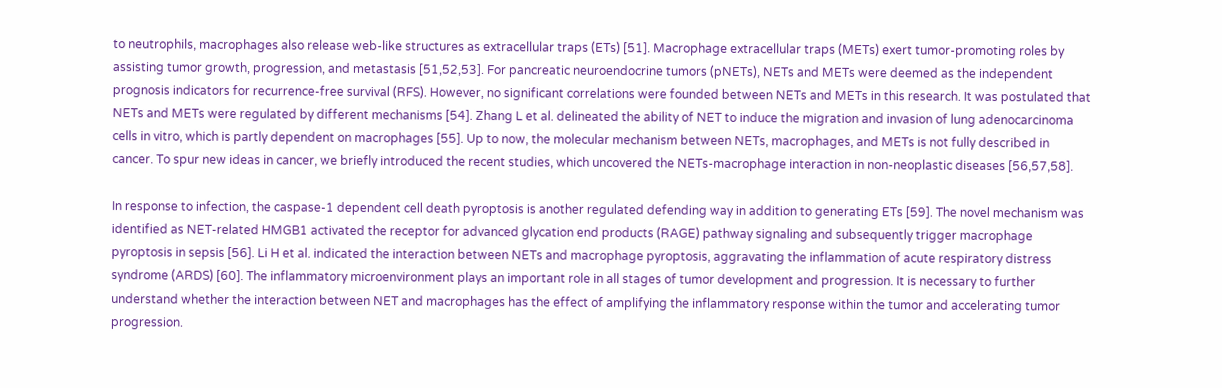to neutrophils, macrophages also release web-like structures as extracellular traps (ETs) [51]. Macrophage extracellular traps (METs) exert tumor-promoting roles by assisting tumor growth, progression, and metastasis [51,52,53]. For pancreatic neuroendocrine tumors (pNETs), NETs and METs were deemed as the independent prognosis indicators for recurrence-free survival (RFS). However, no significant correlations were founded between NETs and METs in this research. It was postulated that NETs and METs were regulated by different mechanisms [54]. Zhang L et al. delineated the ability of NET to induce the migration and invasion of lung adenocarcinoma cells in vitro, which is partly dependent on macrophages [55]. Up to now, the molecular mechanism between NETs, macrophages, and METs is not fully described in cancer. To spur new ideas in cancer, we briefly introduced the recent studies, which uncovered the NETs-macrophage interaction in non-neoplastic diseases [56,57,58].

In response to infection, the caspase-1 dependent cell death pyroptosis is another regulated defending way in addition to generating ETs [59]. The novel mechanism was identified as NET-related HMGB1 activated the receptor for advanced glycation end products (RAGE) pathway signaling and subsequently trigger macrophage pyroptosis in sepsis [56]. Li H et al. indicated the interaction between NETs and macrophage pyroptosis, aggravating the inflammation of acute respiratory distress syndrome (ARDS) [60]. The inflammatory microenvironment plays an important role in all stages of tumor development and progression. It is necessary to further understand whether the interaction between NET and macrophages has the effect of amplifying the inflammatory response within the tumor and accelerating tumor progression.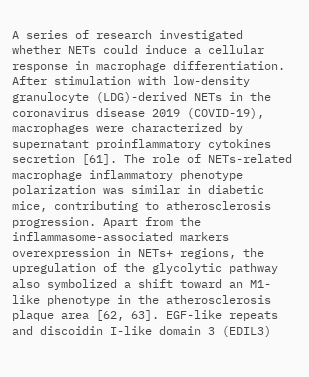A series of research investigated whether NETs could induce a cellular response in macrophage differentiation. After stimulation with low-density granulocyte (LDG)-derived NETs in the coronavirus disease 2019 (COVID-19), macrophages were characterized by supernatant proinflammatory cytokines secretion [61]. The role of NETs-related macrophage inflammatory phenotype polarization was similar in diabetic mice, contributing to atherosclerosis progression. Apart from the inflammasome-associated markers overexpression in NETs+ regions, the upregulation of the glycolytic pathway also symbolized a shift toward an M1-like phenotype in the atherosclerosis plaque area [62, 63]. EGF-like repeats and discoidin I-like domain 3 (EDIL3)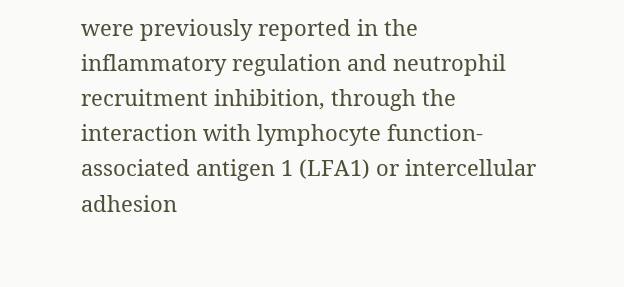were previously reported in the inflammatory regulation and neutrophil recruitment inhibition, through the interaction with lymphocyte function-associated antigen 1 (LFA1) or intercellular adhesion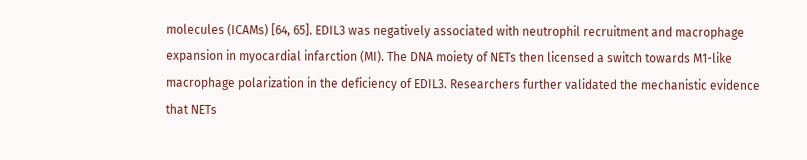molecules (ICAMs) [64, 65]. EDIL3 was negatively associated with neutrophil recruitment and macrophage expansion in myocardial infarction (MI). The DNA moiety of NETs then licensed a switch towards M1-like macrophage polarization in the deficiency of EDIL3. Researchers further validated the mechanistic evidence that NETs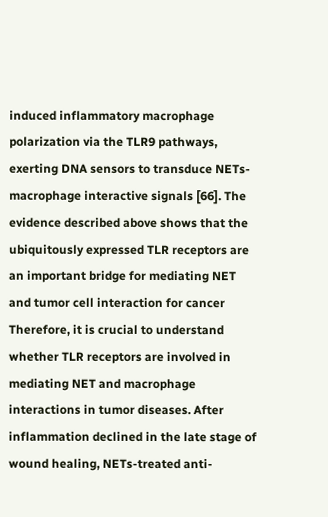induced inflammatory macrophage polarization via the TLR9 pathways, exerting DNA sensors to transduce NETs-macrophage interactive signals [66]. The evidence described above shows that the ubiquitously expressed TLR receptors are an important bridge for mediating NET and tumor cell interaction for cancer Therefore, it is crucial to understand whether TLR receptors are involved in mediating NET and macrophage interactions in tumor diseases. After inflammation declined in the late stage of wound healing, NETs-treated anti-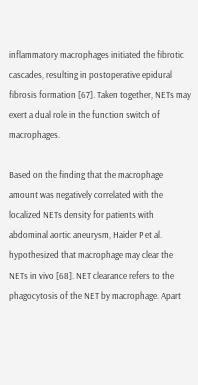inflammatory macrophages initiated the fibrotic cascades, resulting in postoperative epidural fibrosis formation [67]. Taken together, NETs may exert a dual role in the function switch of macrophages.

Based on the finding that the macrophage amount was negatively correlated with the localized NETs density for patients with abdominal aortic aneurysm, Haider P et al. hypothesized that macrophage may clear the NETs in vivo [68]. NET clearance refers to the phagocytosis of the NET by macrophage. Apart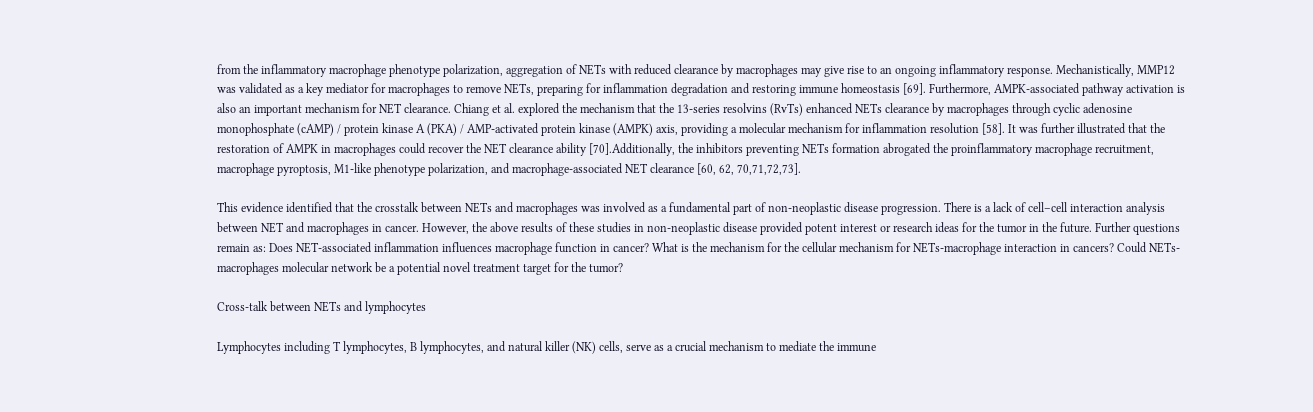from the inflammatory macrophage phenotype polarization, aggregation of NETs with reduced clearance by macrophages may give rise to an ongoing inflammatory response. Mechanistically, MMP12 was validated as a key mediator for macrophages to remove NETs, preparing for inflammation degradation and restoring immune homeostasis [69]. Furthermore, AMPK-associated pathway activation is also an important mechanism for NET clearance. Chiang et al. explored the mechanism that the 13-series resolvins (RvTs) enhanced NETs clearance by macrophages through cyclic adenosine monophosphate (cAMP) / protein kinase A (PKA) / AMP-activated protein kinase (AMPK) axis, providing a molecular mechanism for inflammation resolution [58]. It was further illustrated that the restoration of AMPK in macrophages could recover the NET clearance ability [70].Additionally, the inhibitors preventing NETs formation abrogated the proinflammatory macrophage recruitment, macrophage pyroptosis, M1-like phenotype polarization, and macrophage-associated NET clearance [60, 62, 70,71,72,73].

This evidence identified that the crosstalk between NETs and macrophages was involved as a fundamental part of non-neoplastic disease progression. There is a lack of cell–cell interaction analysis between NET and macrophages in cancer. However, the above results of these studies in non-neoplastic disease provided potent interest or research ideas for the tumor in the future. Further questions remain as: Does NET-associated inflammation influences macrophage function in cancer? What is the mechanism for the cellular mechanism for NETs-macrophage interaction in cancers? Could NETs-macrophages molecular network be a potential novel treatment target for the tumor?

Cross-talk between NETs and lymphocytes

Lymphocytes including T lymphocytes, B lymphocytes, and natural killer (NK) cells, serve as a crucial mechanism to mediate the immune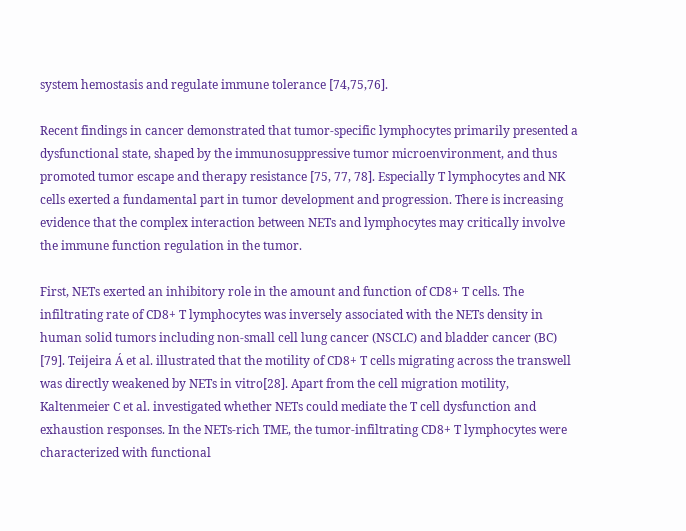system hemostasis and regulate immune tolerance [74,75,76].

Recent findings in cancer demonstrated that tumor-specific lymphocytes primarily presented a dysfunctional state, shaped by the immunosuppressive tumor microenvironment, and thus promoted tumor escape and therapy resistance [75, 77, 78]. Especially T lymphocytes and NK cells exerted a fundamental part in tumor development and progression. There is increasing evidence that the complex interaction between NETs and lymphocytes may critically involve the immune function regulation in the tumor.

First, NETs exerted an inhibitory role in the amount and function of CD8+ T cells. The infiltrating rate of CD8+ T lymphocytes was inversely associated with the NETs density in human solid tumors including non-small cell lung cancer (NSCLC) and bladder cancer (BC) [79]. Teijeira Á et al. illustrated that the motility of CD8+ T cells migrating across the transwell was directly weakened by NETs in vitro[28]. Apart from the cell migration motility, Kaltenmeier C et al. investigated whether NETs could mediate the T cell dysfunction and exhaustion responses. In the NETs-rich TME, the tumor-infiltrating CD8+ T lymphocytes were characterized with functional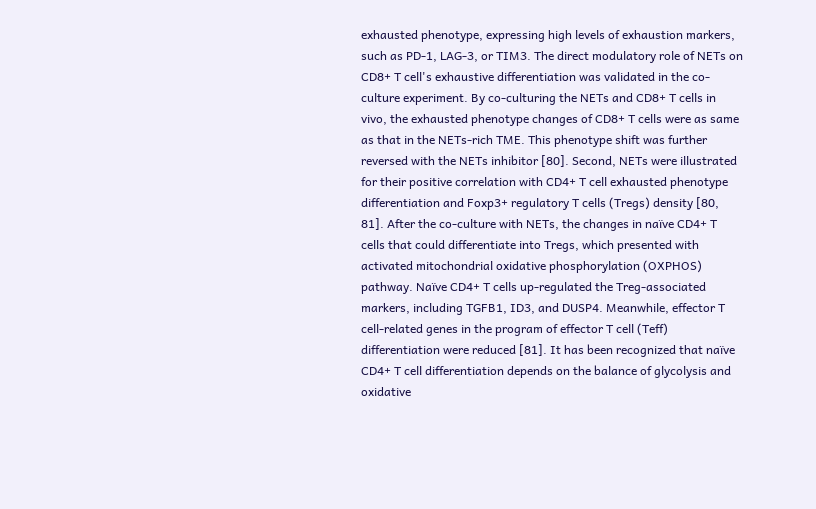exhausted phenotype, expressing high levels of exhaustion markers, such as PD-1, LAG-3, or TIM3. The direct modulatory role of NETs on CD8+ T cell's exhaustive differentiation was validated in the co-culture experiment. By co-culturing the NETs and CD8+ T cells in vivo, the exhausted phenotype changes of CD8+ T cells were as same as that in the NETs-rich TME. This phenotype shift was further reversed with the NETs inhibitor [80]. Second, NETs were illustrated for their positive correlation with CD4+ T cell exhausted phenotype differentiation and Foxp3+ regulatory T cells (Tregs) density [80, 81]. After the co-culture with NETs, the changes in naïve CD4+ T cells that could differentiate into Tregs, which presented with activated mitochondrial oxidative phosphorylation (OXPHOS) pathway. Naïve CD4+ T cells up-regulated the Treg-associated markers, including TGFB1, ID3, and DUSP4. Meanwhile, effector T cell-related genes in the program of effector T cell (Teff) differentiation were reduced [81]. It has been recognized that naïve CD4+ T cell differentiation depends on the balance of glycolysis and oxidative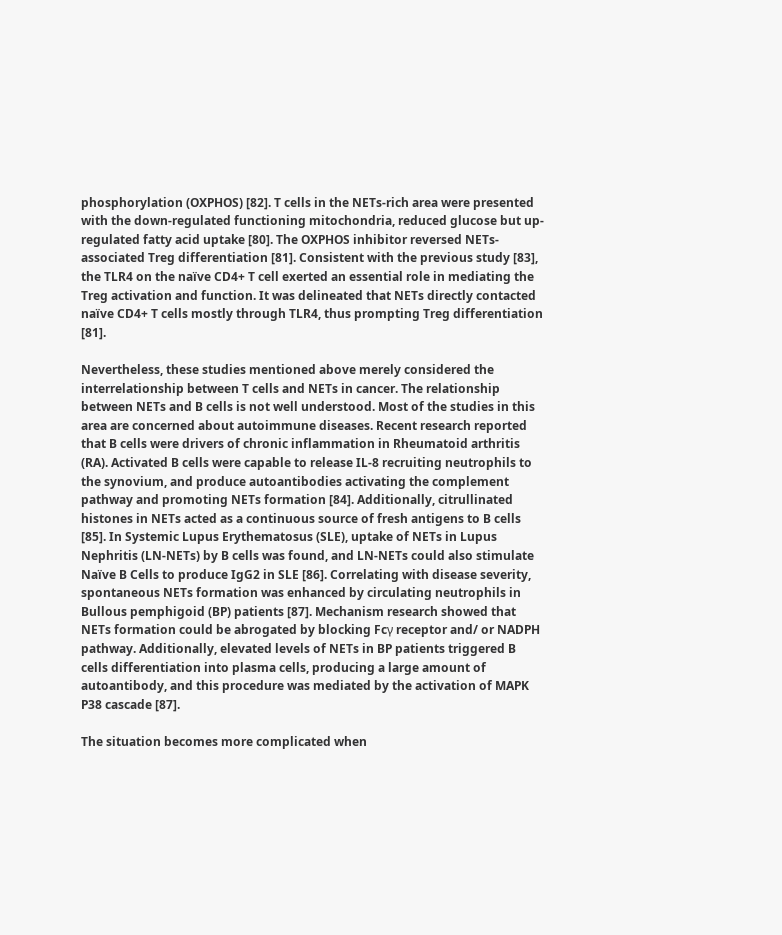phosphorylation (OXPHOS) [82]. T cells in the NETs-rich area were presented with the down-regulated functioning mitochondria, reduced glucose but up-regulated fatty acid uptake [80]. The OXPHOS inhibitor reversed NETs-associated Treg differentiation [81]. Consistent with the previous study [83], the TLR4 on the naïve CD4+ T cell exerted an essential role in mediating the Treg activation and function. It was delineated that NETs directly contacted naïve CD4+ T cells mostly through TLR4, thus prompting Treg differentiation [81].

Nevertheless, these studies mentioned above merely considered the interrelationship between T cells and NETs in cancer. The relationship between NETs and B cells is not well understood. Most of the studies in this area are concerned about autoimmune diseases. Recent research reported that B cells were drivers of chronic inflammation in Rheumatoid arthritis (RA). Activated B cells were capable to release IL-8 recruiting neutrophils to the synovium, and produce autoantibodies activating the complement pathway and promoting NETs formation [84]. Additionally, citrullinated histones in NETs acted as a continuous source of fresh antigens to B cells [85]. In Systemic Lupus Erythematosus (SLE), uptake of NETs in Lupus Nephritis (LN-NETs) by B cells was found, and LN-NETs could also stimulate Naïve B Cells to produce IgG2 in SLE [86]. Correlating with disease severity, spontaneous NETs formation was enhanced by circulating neutrophils in Bullous pemphigoid (BP) patients [87]. Mechanism research showed that NETs formation could be abrogated by blocking Fcγ receptor and/ or NADPH pathway. Additionally, elevated levels of NETs in BP patients triggered B cells differentiation into plasma cells, producing a large amount of autoantibody, and this procedure was mediated by the activation of MAPK P38 cascade [87].

The situation becomes more complicated when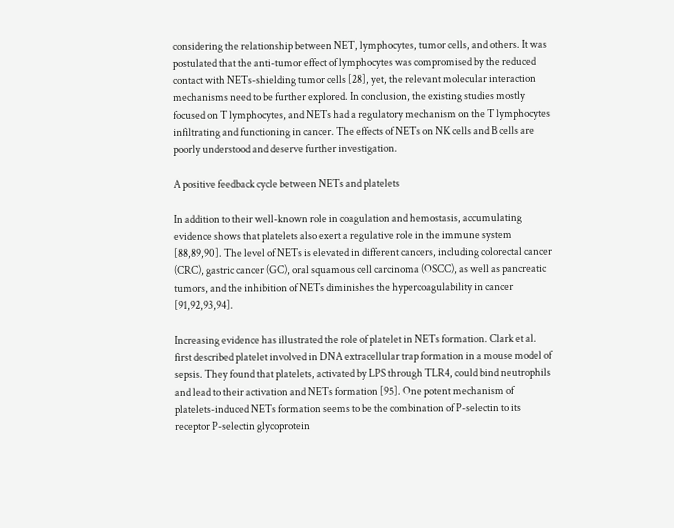considering the relationship between NET, lymphocytes, tumor cells, and others. It was postulated that the anti-tumor effect of lymphocytes was compromised by the reduced contact with NETs-shielding tumor cells [28], yet, the relevant molecular interaction mechanisms need to be further explored. In conclusion, the existing studies mostly focused on T lymphocytes, and NETs had a regulatory mechanism on the T lymphocytes infiltrating and functioning in cancer. The effects of NETs on NK cells and B cells are poorly understood and deserve further investigation.

A positive feedback cycle between NETs and platelets

In addition to their well-known role in coagulation and hemostasis, accumulating evidence shows that platelets also exert a regulative role in the immune system [88,89,90]. The level of NETs is elevated in different cancers, including colorectal cancer (CRC), gastric cancer (GC), oral squamous cell carcinoma (OSCC), as well as pancreatic tumors, and the inhibition of NETs diminishes the hypercoagulability in cancer [91,92,93,94].

Increasing evidence has illustrated the role of platelet in NETs formation. Clark et al. first described platelet involved in DNA extracellular trap formation in a mouse model of sepsis. They found that platelets, activated by LPS through TLR4, could bind neutrophils and lead to their activation and NETs formation [95]. One potent mechanism of platelets-induced NETs formation seems to be the combination of P-selectin to its receptor P-selectin glycoprotein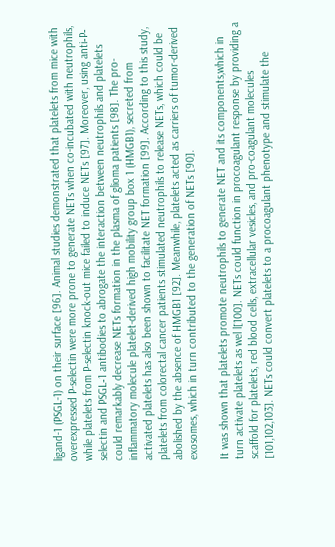ligand-1 (PSGL-1) on their surface [96]. Animal studies demonstrated that platelets from mice with overexpressed P-selectin were more prone to generate NETs when co-incubated with neutrophils, while platelets from P-selectin knock-out mice failed to induce NETs [97]. Moreover, using anti‐P‐selectin and PSGL‐1 antibodies to abrogate the interaction between neutrophils and platelets could remarkably decrease NETs formation in the plasma of glioma patients [98]. The pro-inflammatory molecule platelet-derived high mobility group box 1 (HMGB1), secreted from activated platelets has also been shown to facilitate NET formation [99]. According to this study, platelets from colorectal cancer patients stimulated neutrophils to release NETs, which could be abolished by the absence of HMGB1 [92]. Meanwhile, platelets acted as carriers of tumor-derived exosomes, which in turn contributed to the generation of NETs [90].

It was shown that platelets promote neutrophils to generate NET and its components,which in turn activate platelets as wel l[100]. NETs could function in procoagulant response by providing a scaffold for platelets, red blood cells, extracellular vesicles, and pro-coagulant molecules [101,102,103]. NETs could convert platelets to a procoagulant phenotype and stimulate the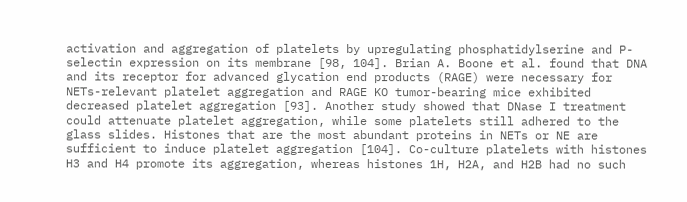activation and aggregation of platelets by upregulating phosphatidylserine and P-selectin expression on its membrane [98, 104]. Brian A. Boone et al. found that DNA and its receptor for advanced glycation end products (RAGE) were necessary for NETs-relevant platelet aggregation and RAGE KO tumor-bearing mice exhibited decreased platelet aggregation [93]. Another study showed that DNase I treatment could attenuate platelet aggregation, while some platelets still adhered to the glass slides. Histones that are the most abundant proteins in NETs or NE are sufficient to induce platelet aggregation [104]. Co-culture platelets with histones H3 and H4 promote its aggregation, whereas histones 1H, H2A, and H2B had no such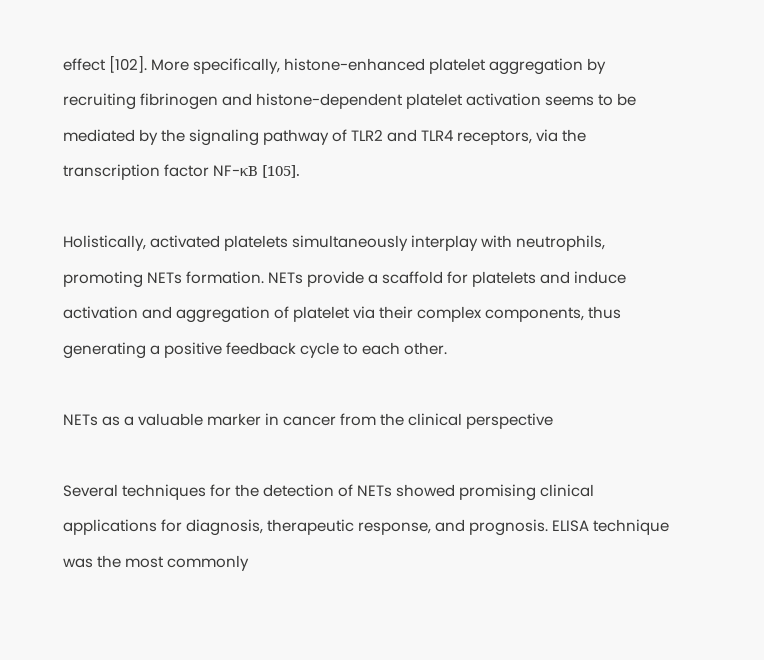effect [102]. More specifically, histone-enhanced platelet aggregation by recruiting fibrinogen and histone-dependent platelet activation seems to be mediated by the signaling pathway of TLR2 and TLR4 receptors, via the transcription factor NF-κB [105].

Holistically, activated platelets simultaneously interplay with neutrophils, promoting NETs formation. NETs provide a scaffold for platelets and induce activation and aggregation of platelet via their complex components, thus generating a positive feedback cycle to each other.

NETs as a valuable marker in cancer from the clinical perspective

Several techniques for the detection of NETs showed promising clinical applications for diagnosis, therapeutic response, and prognosis. ELISA technique was the most commonly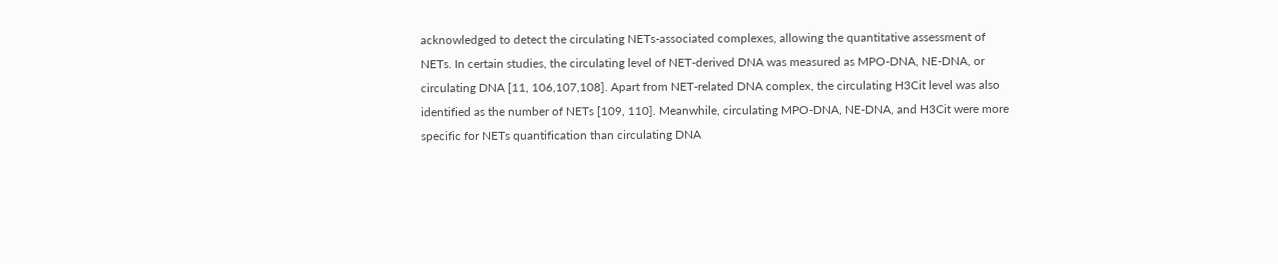acknowledged to detect the circulating NETs-associated complexes, allowing the quantitative assessment of NETs. In certain studies, the circulating level of NET-derived DNA was measured as MPO-DNA, NE-DNA, or circulating DNA [11, 106,107,108]. Apart from NET-related DNA complex, the circulating H3Cit level was also identified as the number of NETs [109, 110]. Meanwhile, circulating MPO-DNA, NE-DNA, and H3Cit were more specific for NETs quantification than circulating DNA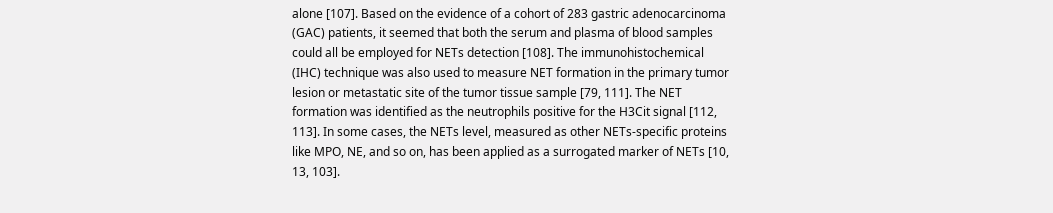alone [107]. Based on the evidence of a cohort of 283 gastric adenocarcinoma (GAC) patients, it seemed that both the serum and plasma of blood samples could all be employed for NETs detection [108]. The immunohistochemical (IHC) technique was also used to measure NET formation in the primary tumor lesion or metastatic site of the tumor tissue sample [79, 111]. The NET formation was identified as the neutrophils positive for the H3Cit signal [112, 113]. In some cases, the NETs level, measured as other NETs-specific proteins like MPO, NE, and so on, has been applied as a surrogated marker of NETs [10, 13, 103].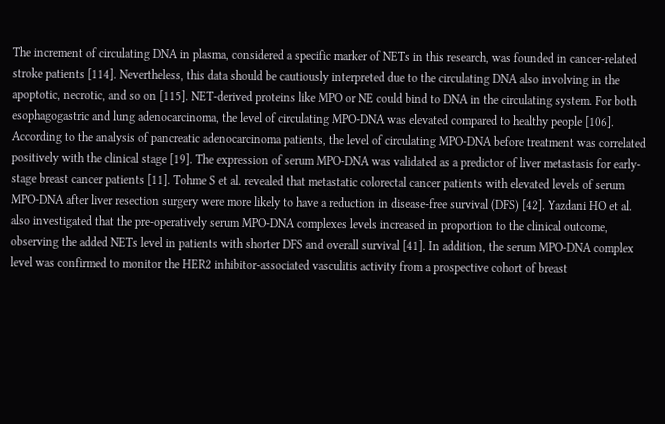The increment of circulating DNA in plasma, considered a specific marker of NETs in this research, was founded in cancer-related stroke patients [114]. Nevertheless, this data should be cautiously interpreted due to the circulating DNA also involving in the apoptotic, necrotic, and so on [115]. NET-derived proteins like MPO or NE could bind to DNA in the circulating system. For both esophagogastric and lung adenocarcinoma, the level of circulating MPO-DNA was elevated compared to healthy people [106]. According to the analysis of pancreatic adenocarcinoma patients, the level of circulating MPO-DNA before treatment was correlated positively with the clinical stage [19]. The expression of serum MPO-DNA was validated as a predictor of liver metastasis for early-stage breast cancer patients [11]. Tohme S et al. revealed that metastatic colorectal cancer patients with elevated levels of serum MPO-DNA after liver resection surgery were more likely to have a reduction in disease-free survival (DFS) [42]. Yazdani HO et al. also investigated that the pre-operatively serum MPO-DNA complexes levels increased in proportion to the clinical outcome, observing the added NETs level in patients with shorter DFS and overall survival [41]. In addition, the serum MPO-DNA complex level was confirmed to monitor the HER2 inhibitor-associated vasculitis activity from a prospective cohort of breast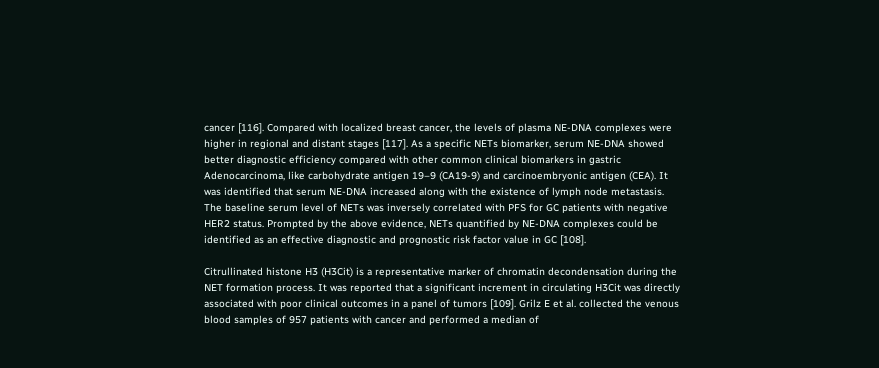cancer [116]. Compared with localized breast cancer, the levels of plasma NE-DNA complexes were higher in regional and distant stages [117]. As a specific NETs biomarker, serum NE-DNA showed better diagnostic efficiency compared with other common clinical biomarkers in gastric Adenocarcinoma, like carbohydrate antigen 19–9 (CA19-9) and carcinoembryonic antigen (CEA). It was identified that serum NE-DNA increased along with the existence of lymph node metastasis. The baseline serum level of NETs was inversely correlated with PFS for GC patients with negative HER2 status. Prompted by the above evidence, NETs quantified by NE-DNA complexes could be identified as an effective diagnostic and prognostic risk factor value in GC [108].

Citrullinated histone H3 (H3Cit) is a representative marker of chromatin decondensation during the NET formation process. It was reported that a significant increment in circulating H3Cit was directly associated with poor clinical outcomes in a panel of tumors [109]. Grilz E et al. collected the venous blood samples of 957 patients with cancer and performed a median of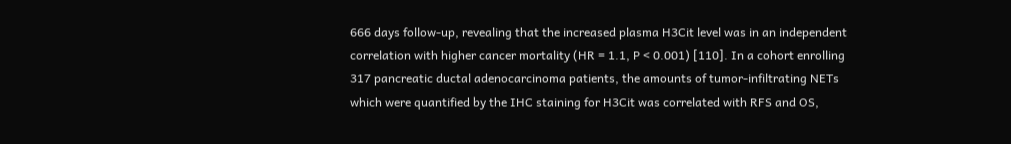666 days follow-up, revealing that the increased plasma H3Cit level was in an independent correlation with higher cancer mortality (HR = 1.1, P < 0.001) [110]. In a cohort enrolling 317 pancreatic ductal adenocarcinoma patients, the amounts of tumor-infiltrating NETs which were quantified by the IHC staining for H3Cit was correlated with RFS and OS,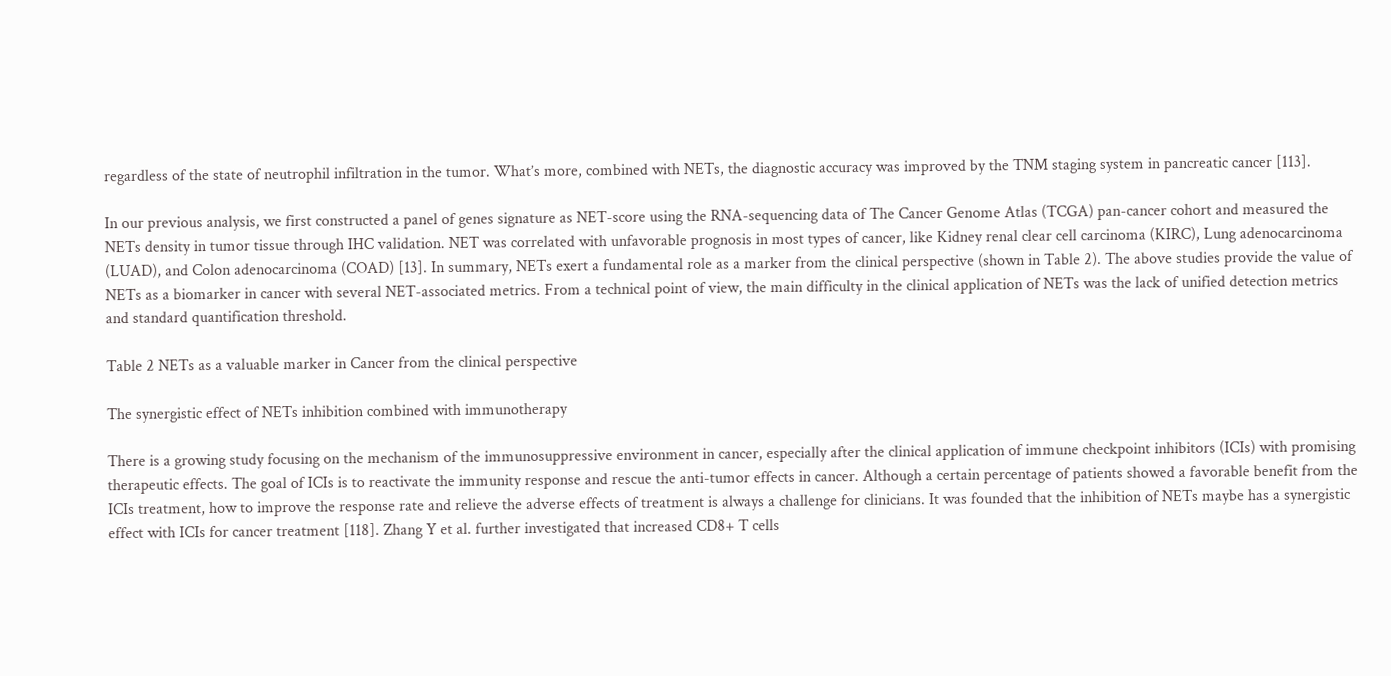regardless of the state of neutrophil infiltration in the tumor. What’s more, combined with NETs, the diagnostic accuracy was improved by the TNM staging system in pancreatic cancer [113].

In our previous analysis, we first constructed a panel of genes signature as NET-score using the RNA-sequencing data of The Cancer Genome Atlas (TCGA) pan-cancer cohort and measured the NETs density in tumor tissue through IHC validation. NET was correlated with unfavorable prognosis in most types of cancer, like Kidney renal clear cell carcinoma (KIRC), Lung adenocarcinoma (LUAD), and Colon adenocarcinoma (COAD) [13]. In summary, NETs exert a fundamental role as a marker from the clinical perspective (shown in Table 2). The above studies provide the value of NETs as a biomarker in cancer with several NET-associated metrics. From a technical point of view, the main difficulty in the clinical application of NETs was the lack of unified detection metrics and standard quantification threshold.

Table 2 NETs as a valuable marker in Cancer from the clinical perspective

The synergistic effect of NETs inhibition combined with immunotherapy

There is a growing study focusing on the mechanism of the immunosuppressive environment in cancer, especially after the clinical application of immune checkpoint inhibitors (ICIs) with promising therapeutic effects. The goal of ICIs is to reactivate the immunity response and rescue the anti-tumor effects in cancer. Although a certain percentage of patients showed a favorable benefit from the ICIs treatment, how to improve the response rate and relieve the adverse effects of treatment is always a challenge for clinicians. It was founded that the inhibition of NETs maybe has a synergistic effect with ICIs for cancer treatment [118]. Zhang Y et al. further investigated that increased CD8+ T cells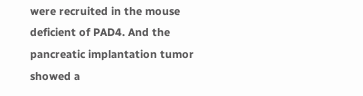were recruited in the mouse deficient of PAD4. And the pancreatic implantation tumor showed a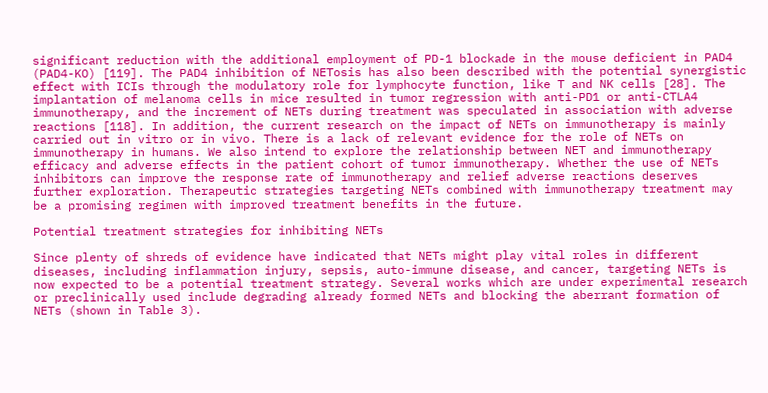significant reduction with the additional employment of PD-1 blockade in the mouse deficient in PAD4 (PAD4-KO) [119]. The PAD4 inhibition of NETosis has also been described with the potential synergistic effect with ICIs through the modulatory role for lymphocyte function, like T and NK cells [28]. The implantation of melanoma cells in mice resulted in tumor regression with anti-PD1 or anti-CTLA4 immunotherapy, and the increment of NETs during treatment was speculated in association with adverse reactions [118]. In addition, the current research on the impact of NETs on immunotherapy is mainly carried out in vitro or in vivo. There is a lack of relevant evidence for the role of NETs on immunotherapy in humans. We also intend to explore the relationship between NET and immunotherapy efficacy and adverse effects in the patient cohort of tumor immunotherapy. Whether the use of NETs inhibitors can improve the response rate of immunotherapy and relief adverse reactions deserves further exploration. Therapeutic strategies targeting NETs combined with immunotherapy treatment may be a promising regimen with improved treatment benefits in the future.

Potential treatment strategies for inhibiting NETs

Since plenty of shreds of evidence have indicated that NETs might play vital roles in different diseases, including inflammation injury, sepsis, auto-immune disease, and cancer, targeting NETs is now expected to be a potential treatment strategy. Several works which are under experimental research or preclinically used include degrading already formed NETs and blocking the aberrant formation of NETs (shown in Table 3).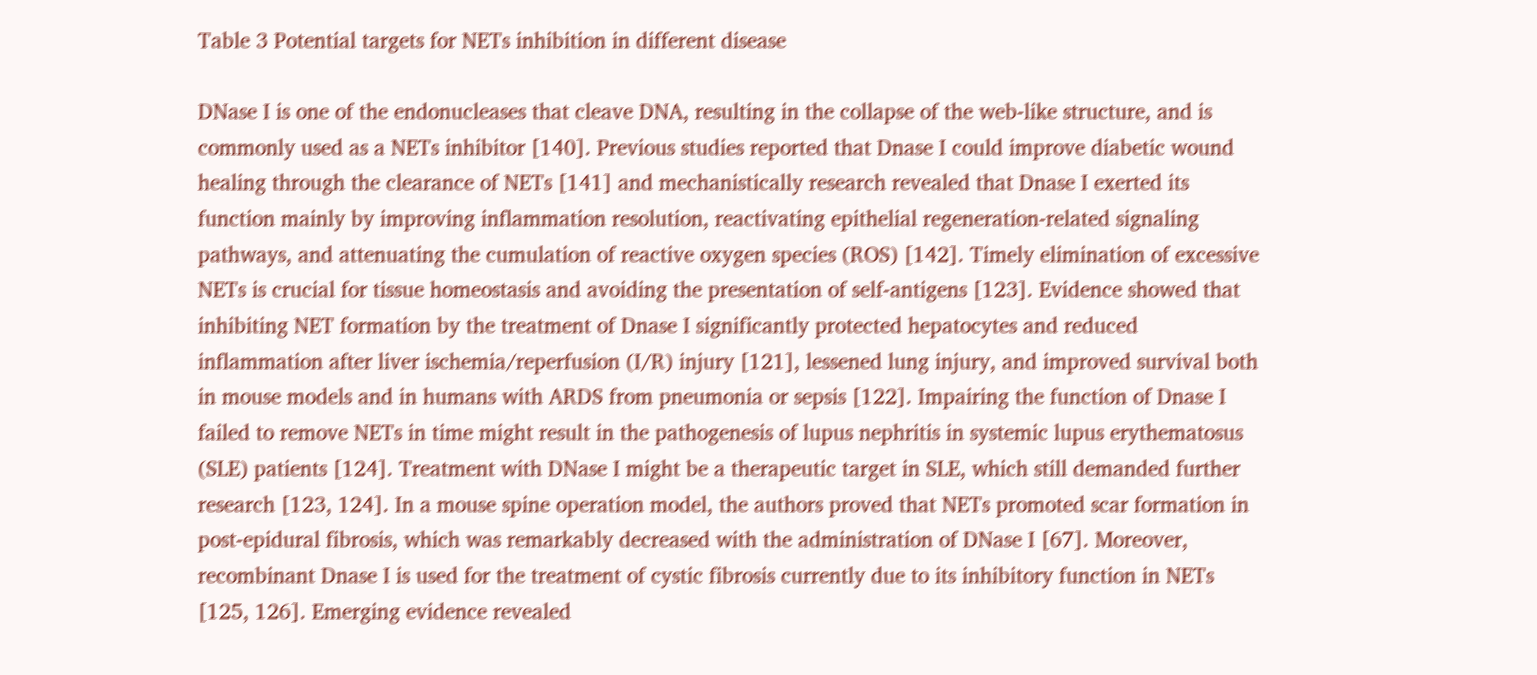Table 3 Potential targets for NETs inhibition in different disease

DNase I is one of the endonucleases that cleave DNA, resulting in the collapse of the web-like structure, and is commonly used as a NETs inhibitor [140]. Previous studies reported that Dnase I could improve diabetic wound healing through the clearance of NETs [141] and mechanistically research revealed that Dnase I exerted its function mainly by improving inflammation resolution, reactivating epithelial regeneration-related signaling pathways, and attenuating the cumulation of reactive oxygen species (ROS) [142]. Timely elimination of excessive NETs is crucial for tissue homeostasis and avoiding the presentation of self-antigens [123]. Evidence showed that inhibiting NET formation by the treatment of Dnase I significantly protected hepatocytes and reduced inflammation after liver ischemia/reperfusion (I/R) injury [121], lessened lung injury, and improved survival both in mouse models and in humans with ARDS from pneumonia or sepsis [122]. Impairing the function of Dnase I failed to remove NETs in time might result in the pathogenesis of lupus nephritis in systemic lupus erythematosus (SLE) patients [124]. Treatment with DNase I might be a therapeutic target in SLE, which still demanded further research [123, 124]. In a mouse spine operation model, the authors proved that NETs promoted scar formation in post-epidural fibrosis, which was remarkably decreased with the administration of DNase I [67]. Moreover, recombinant Dnase I is used for the treatment of cystic fibrosis currently due to its inhibitory function in NETs [125, 126]. Emerging evidence revealed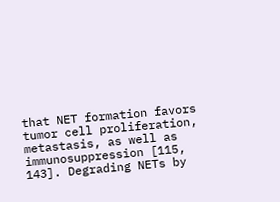that NET formation favors tumor cell proliferation, metastasis, as well as immunosuppression [115, 143]. Degrading NETs by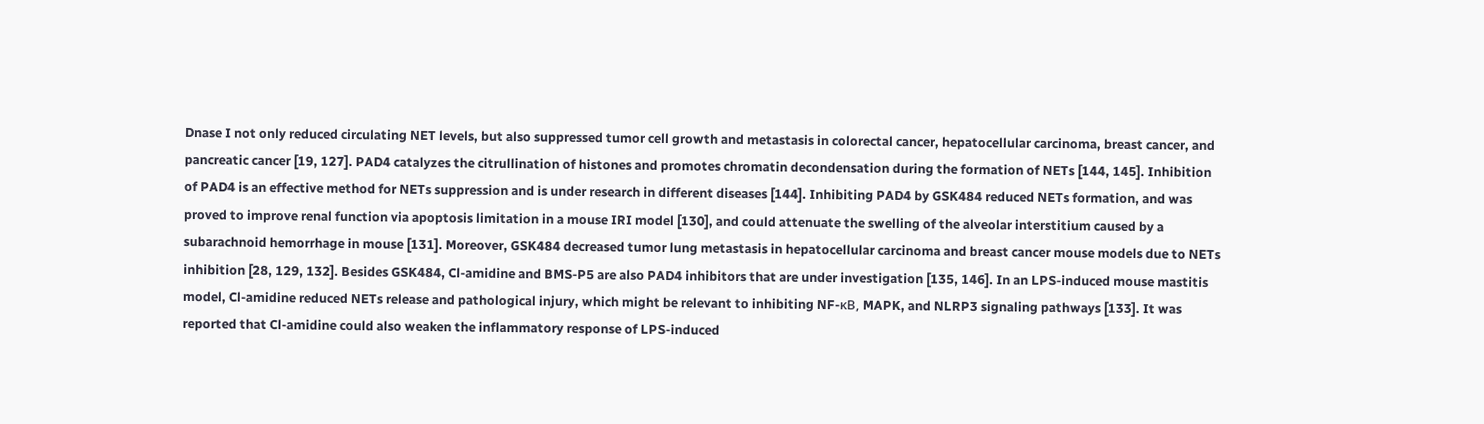Dnase I not only reduced circulating NET levels, but also suppressed tumor cell growth and metastasis in colorectal cancer, hepatocellular carcinoma, breast cancer, and pancreatic cancer [19, 127]. PAD4 catalyzes the citrullination of histones and promotes chromatin decondensation during the formation of NETs [144, 145]. Inhibition of PAD4 is an effective method for NETs suppression and is under research in different diseases [144]. Inhibiting PAD4 by GSK484 reduced NETs formation, and was proved to improve renal function via apoptosis limitation in a mouse IRI model [130], and could attenuate the swelling of the alveolar interstitium caused by a subarachnoid hemorrhage in mouse [131]. Moreover, GSK484 decreased tumor lung metastasis in hepatocellular carcinoma and breast cancer mouse models due to NETs inhibition [28, 129, 132]. Besides GSK484, Cl-amidine and BMS-P5 are also PAD4 inhibitors that are under investigation [135, 146]. In an LPS-induced mouse mastitis model, Cl-amidine reduced NETs release and pathological injury, which might be relevant to inhibiting NF-κB, MAPK, and NLRP3 signaling pathways [133]. It was reported that Cl-amidine could also weaken the inflammatory response of LPS-induced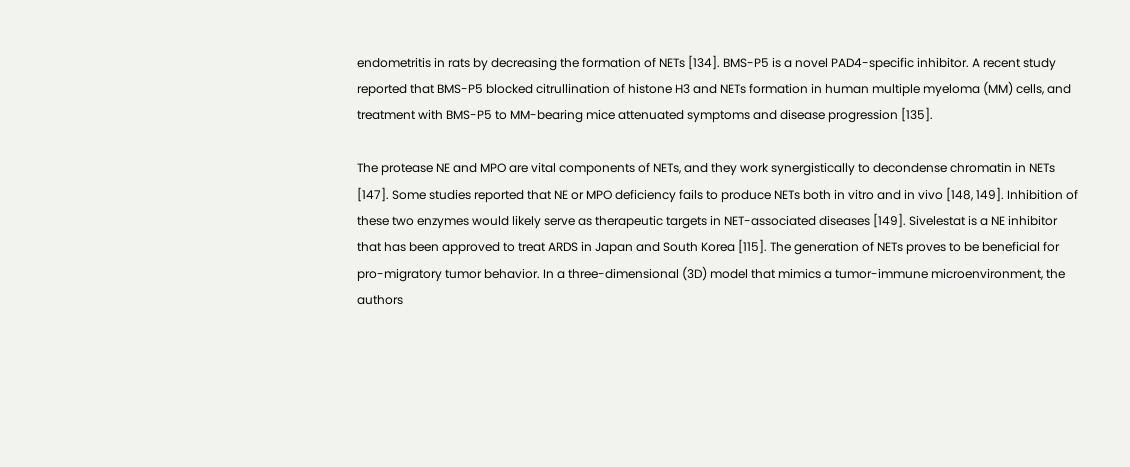endometritis in rats by decreasing the formation of NETs [134]. BMS-P5 is a novel PAD4-specific inhibitor. A recent study reported that BMS-P5 blocked citrullination of histone H3 and NETs formation in human multiple myeloma (MM) cells, and treatment with BMS-P5 to MM-bearing mice attenuated symptoms and disease progression [135].

The protease NE and MPO are vital components of NETs, and they work synergistically to decondense chromatin in NETs [147]. Some studies reported that NE or MPO deficiency fails to produce NETs both in vitro and in vivo [148, 149]. Inhibition of these two enzymes would likely serve as therapeutic targets in NET-associated diseases [149]. Sivelestat is a NE inhibitor that has been approved to treat ARDS in Japan and South Korea [115]. The generation of NETs proves to be beneficial for pro-migratory tumor behavior. In a three-dimensional (3D) model that mimics a tumor-immune microenvironment, the authors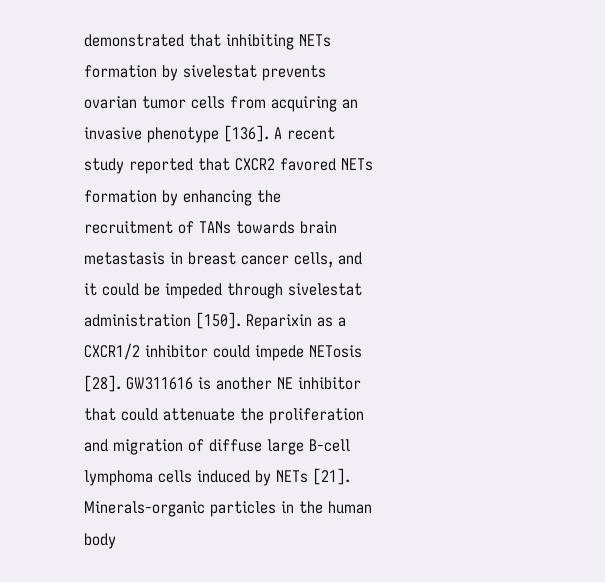demonstrated that inhibiting NETs formation by sivelestat prevents ovarian tumor cells from acquiring an invasive phenotype [136]. A recent study reported that CXCR2 favored NETs formation by enhancing the recruitment of TANs towards brain metastasis in breast cancer cells, and it could be impeded through sivelestat administration [150]. Reparixin as a CXCR1/2 inhibitor could impede NETosis [28]. GW311616 is another NE inhibitor that could attenuate the proliferation and migration of diffuse large B-cell lymphoma cells induced by NETs [21]. Minerals-organic particles in the human body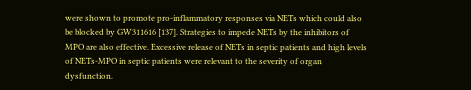were shown to promote pro-inflammatory responses via NETs which could also be blocked by GW311616 [137]. Strategies to impede NETs by the inhibitors of MPO are also effective. Excessive release of NETs in septic patients and high levels of NETs-MPO in septic patients were relevant to the severity of organ dysfunction.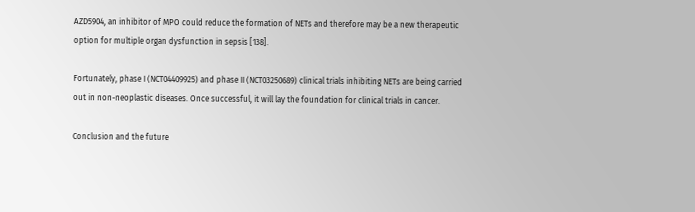AZD5904, an inhibitor of MPO could reduce the formation of NETs and therefore may be a new therapeutic option for multiple organ dysfunction in sepsis [138].

Fortunately, phase I (NCT04409925) and phase II (NCT03250689) clinical trials inhibiting NETs are being carried out in non-neoplastic diseases. Once successful, it will lay the foundation for clinical trials in cancer.

Conclusion and the future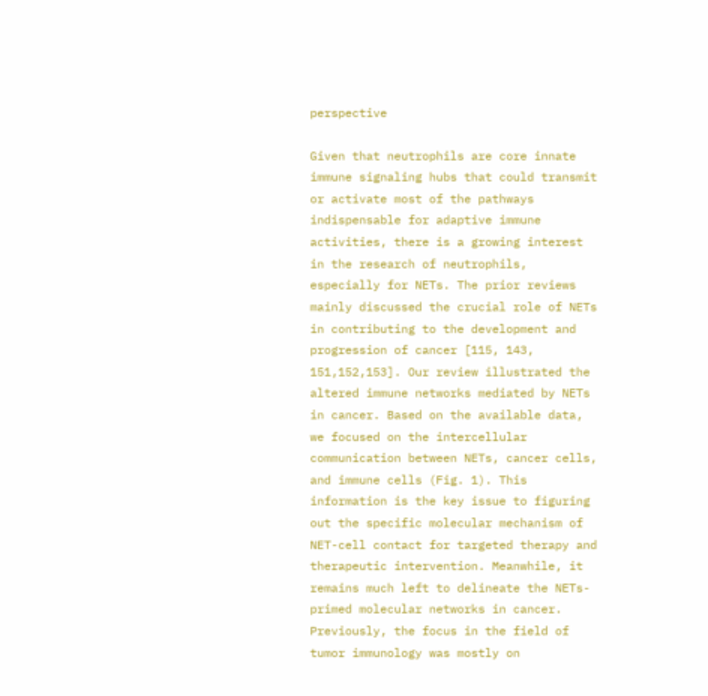perspective

Given that neutrophils are core innate immune signaling hubs that could transmit or activate most of the pathways indispensable for adaptive immune activities, there is a growing interest in the research of neutrophils, especially for NETs. The prior reviews mainly discussed the crucial role of NETs in contributing to the development and progression of cancer [115, 143, 151,152,153]. Our review illustrated the altered immune networks mediated by NETs in cancer. Based on the available data, we focused on the intercellular communication between NETs, cancer cells, and immune cells (Fig. 1). This information is the key issue to figuring out the specific molecular mechanism of NET-cell contact for targeted therapy and therapeutic intervention. Meanwhile, it remains much left to delineate the NETs-primed molecular networks in cancer. Previously, the focus in the field of tumor immunology was mostly on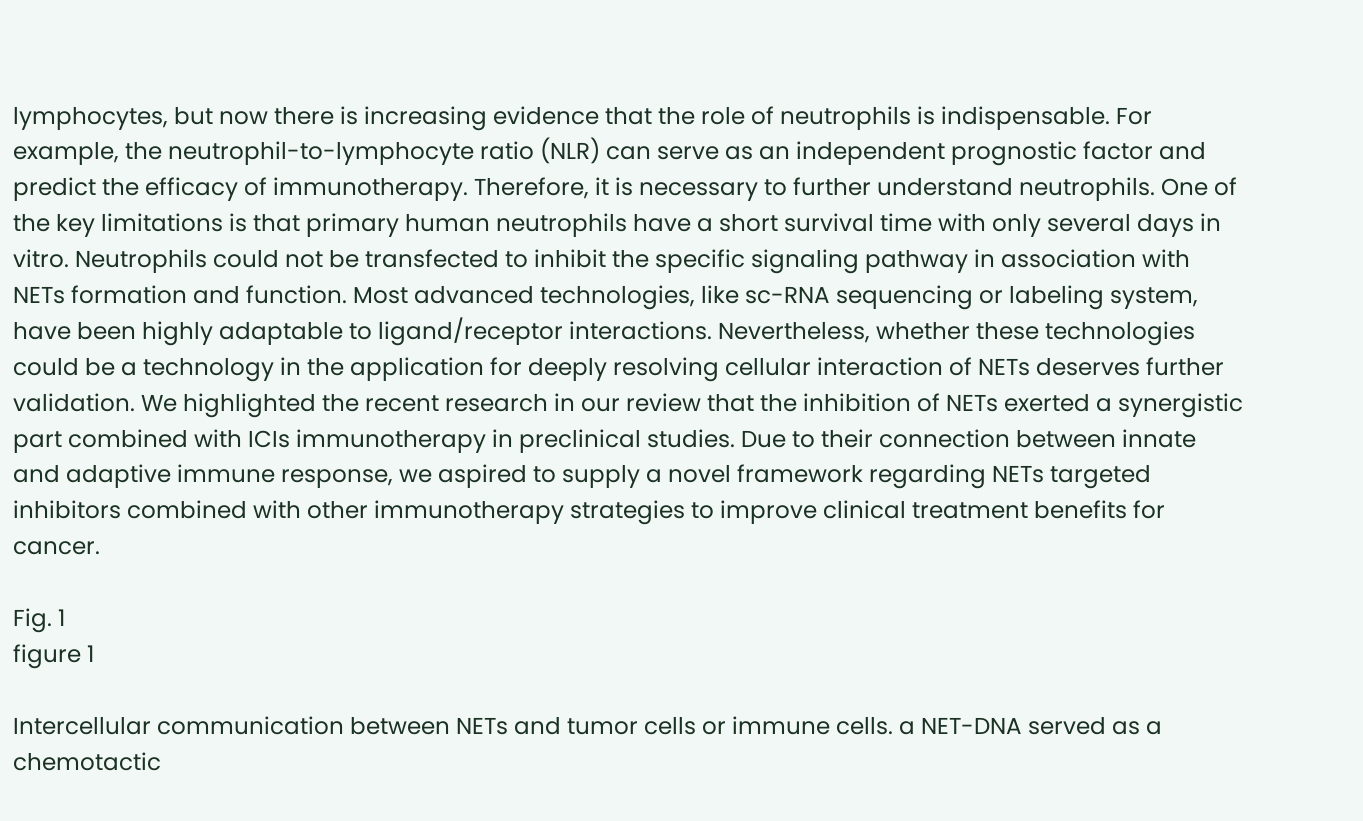lymphocytes, but now there is increasing evidence that the role of neutrophils is indispensable. For example, the neutrophil-to-lymphocyte ratio (NLR) can serve as an independent prognostic factor and predict the efficacy of immunotherapy. Therefore, it is necessary to further understand neutrophils. One of the key limitations is that primary human neutrophils have a short survival time with only several days in vitro. Neutrophils could not be transfected to inhibit the specific signaling pathway in association with NETs formation and function. Most advanced technologies, like sc-RNA sequencing or labeling system, have been highly adaptable to ligand/receptor interactions. Nevertheless, whether these technologies could be a technology in the application for deeply resolving cellular interaction of NETs deserves further validation. We highlighted the recent research in our review that the inhibition of NETs exerted a synergistic part combined with ICIs immunotherapy in preclinical studies. Due to their connection between innate and adaptive immune response, we aspired to supply a novel framework regarding NETs targeted inhibitors combined with other immunotherapy strategies to improve clinical treatment benefits for cancer.

Fig. 1
figure 1

Intercellular communication between NETs and tumor cells or immune cells. a NET-DNA served as a chemotactic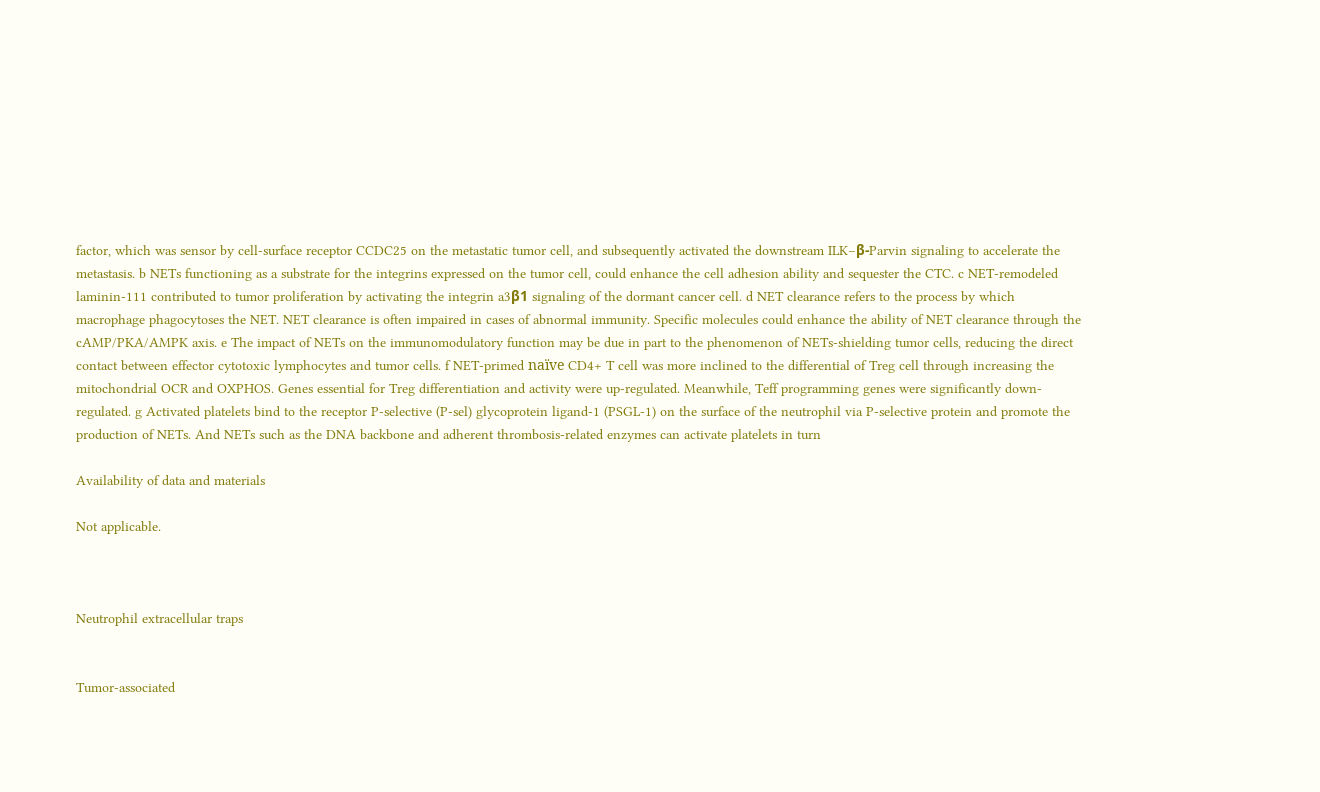factor, which was sensor by cell-surface receptor CCDC25 on the metastatic tumor cell, and subsequently activated the downstream ILK–β-Parvin signaling to accelerate the metastasis. b NETs functioning as a substrate for the integrins expressed on the tumor cell, could enhance the cell adhesion ability and sequester the CTC. c NET-remodeled laminin-111 contributed to tumor proliferation by activating the integrin a3β1 signaling of the dormant cancer cell. d NET clearance refers to the process by which macrophage phagocytoses the NET. NET clearance is often impaired in cases of abnormal immunity. Specific molecules could enhance the ability of NET clearance through the cAMP/PKA/AMPK axis. e The impact of NETs on the immunomodulatory function may be due in part to the phenomenon of NETs-shielding tumor cells, reducing the direct contact between effector cytotoxic lymphocytes and tumor cells. f NET-primed naïve CD4+ T cell was more inclined to the differential of Treg cell through increasing the mitochondrial OCR and OXPHOS. Genes essential for Treg differentiation and activity were up-regulated. Meanwhile, Teff programming genes were significantly down-regulated. g Activated platelets bind to the receptor P-selective (P-sel) glycoprotein ligand-1 (PSGL-1) on the surface of the neutrophil via P-selective protein and promote the production of NETs. And NETs such as the DNA backbone and adherent thrombosis-related enzymes can activate platelets in turn

Availability of data and materials

Not applicable.



Neutrophil extracellular traps


Tumor-associated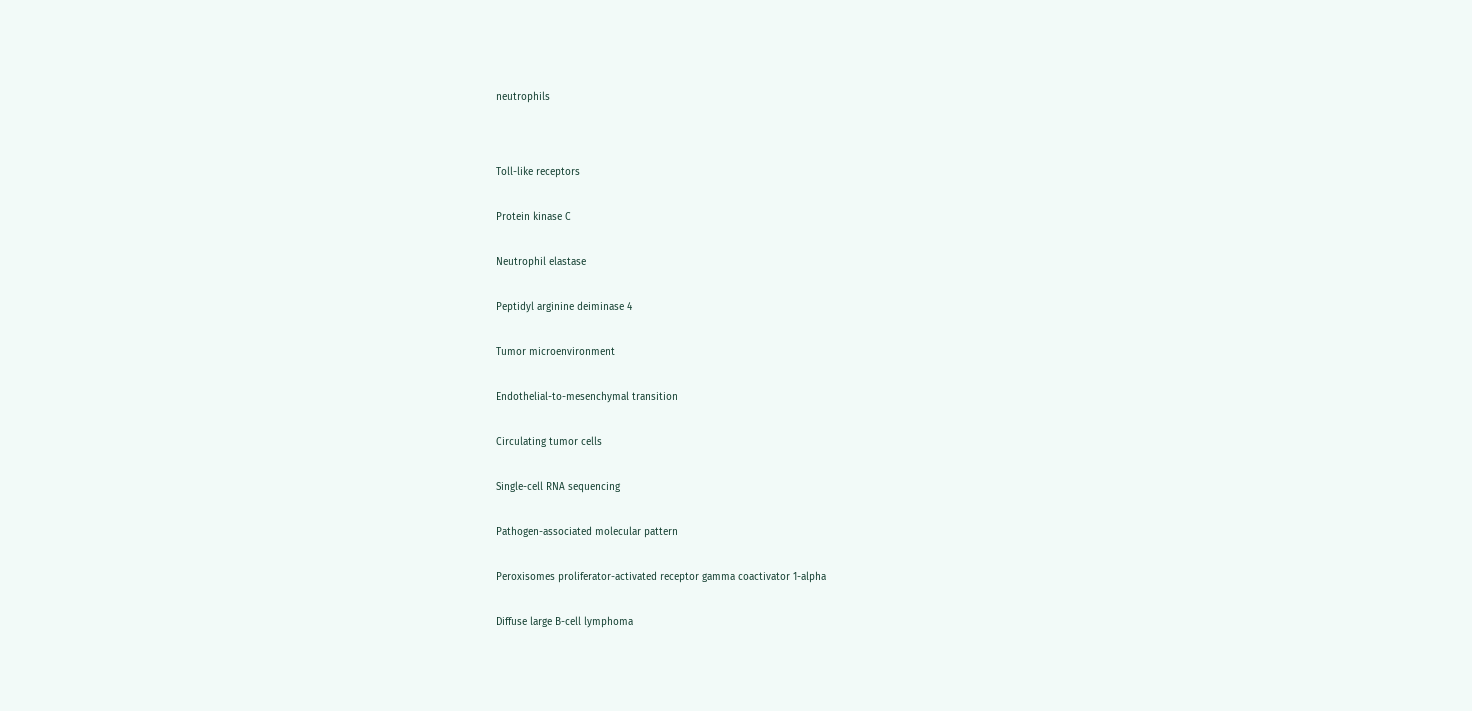neutrophils




Toll-like receptors


Protein kinase C


Neutrophil elastase


Peptidyl arginine deiminase 4


Tumor microenvironment


Endothelial-to-mesenchymal transition


Circulating tumor cells


Single-cell RNA sequencing


Pathogen-associated molecular pattern


Peroxisomes proliferator-activated receptor gamma coactivator 1-alpha


Diffuse large B-cell lymphoma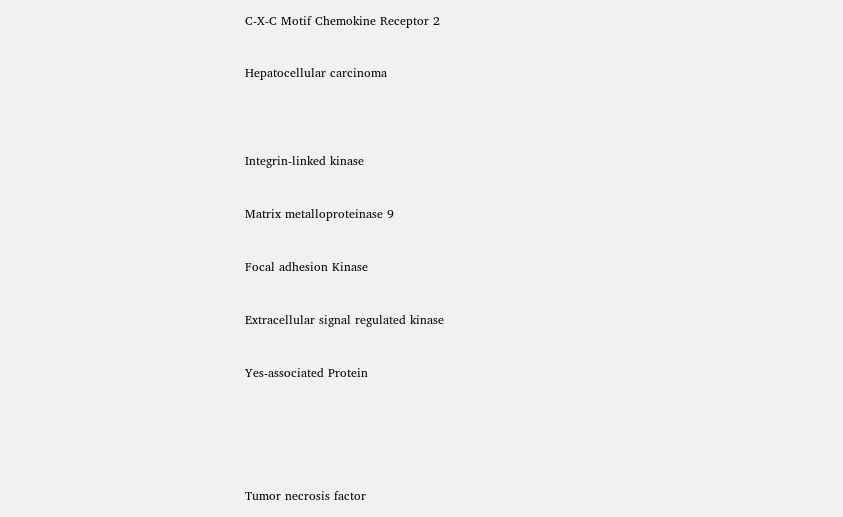C-X-C Motif Chemokine Receptor 2


Hepatocellular carcinoma




Integrin-linked kinase


Matrix metalloproteinase 9


Focal adhesion Kinase


Extracellular signal regulated kinase


Yes-associated Protein






Tumor necrosis factor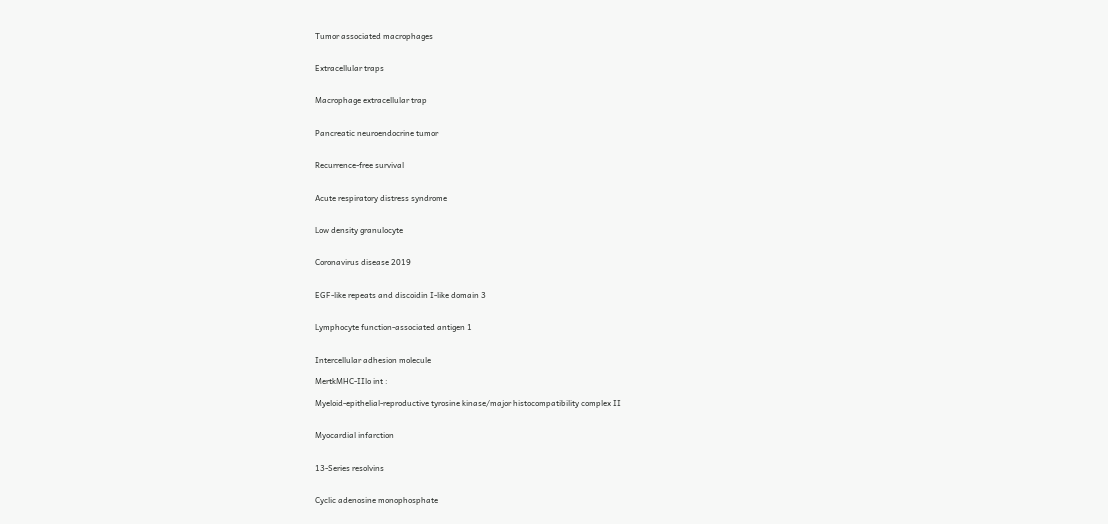Tumor associated macrophages


Extracellular traps


Macrophage extracellular trap


Pancreatic neuroendocrine tumor


Recurrence-free survival


Acute respiratory distress syndrome


Low density granulocyte


Coronavirus disease 2019


EGF-like repeats and discoidin I-like domain 3


Lymphocyte function-associated antigen 1


Intercellular adhesion molecule

MertkMHC-IIlo int :

Myeloid-epithelial-reproductive tyrosine kinase/major histocompatibility complex II


Myocardial infarction


13-Series resolvins


Cyclic adenosine monophosphate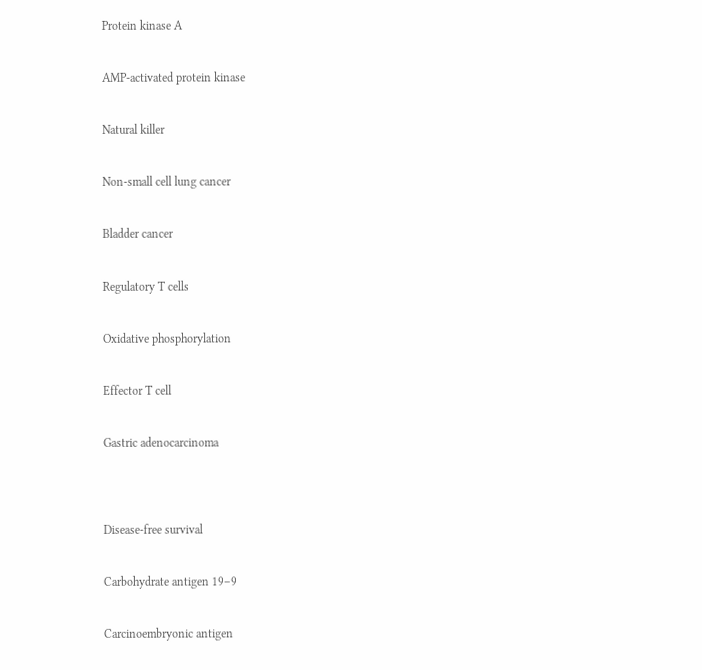Protein kinase A


AMP-activated protein kinase


Natural killer


Non-small cell lung cancer


Bladder cancer


Regulatory T cells


Oxidative phosphorylation


Effector T cell


Gastric adenocarcinoma




Disease-free survival


Carbohydrate antigen 19–9


Carcinoembryonic antigen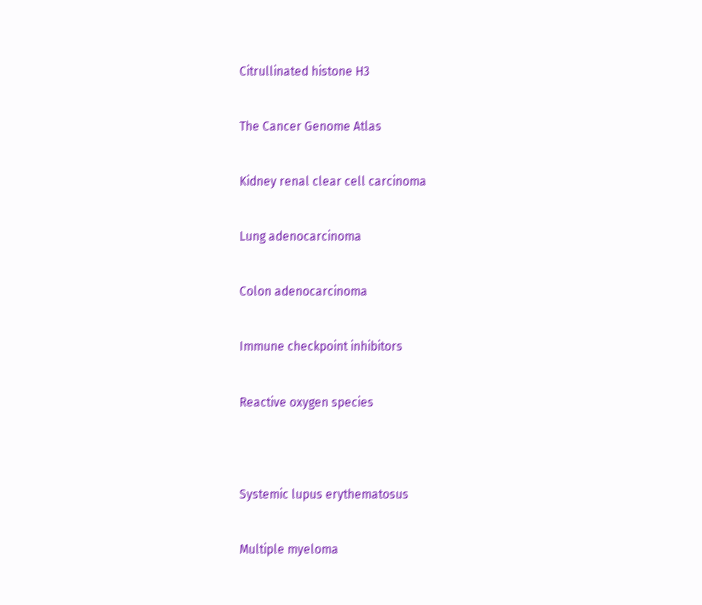Citrullinated histone H3


The Cancer Genome Atlas


Kidney renal clear cell carcinoma


Lung adenocarcinoma


Colon adenocarcinoma


Immune checkpoint inhibitors


Reactive oxygen species




Systemic lupus erythematosus


Multiple myeloma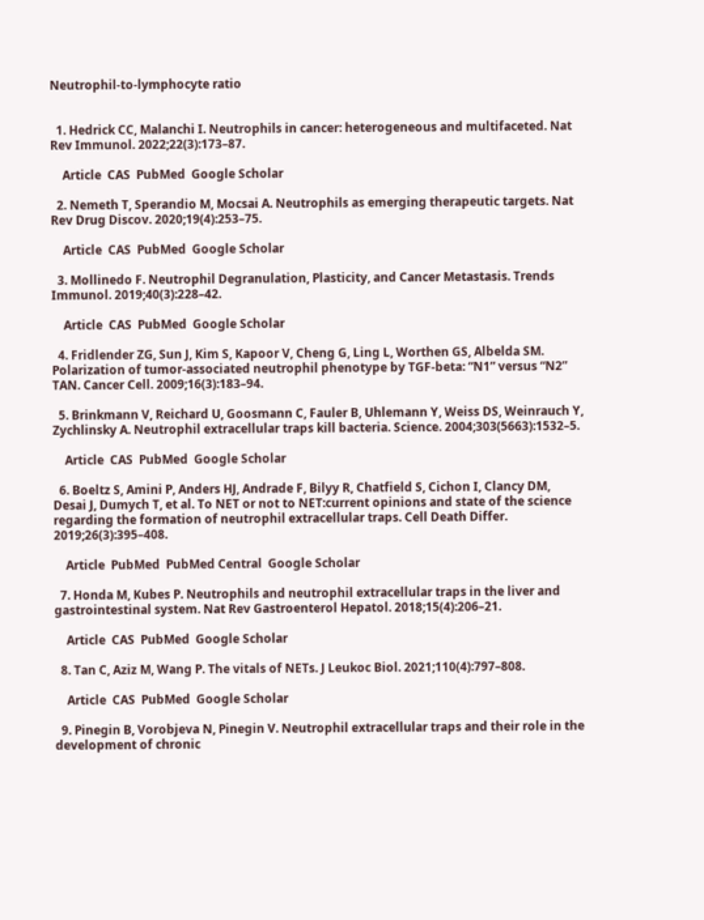Neutrophil-to-lymphocyte ratio


  1. Hedrick CC, Malanchi I. Neutrophils in cancer: heterogeneous and multifaceted. Nat Rev Immunol. 2022;22(3):173–87.

    Article  CAS  PubMed  Google Scholar

  2. Nemeth T, Sperandio M, Mocsai A. Neutrophils as emerging therapeutic targets. Nat Rev Drug Discov. 2020;19(4):253–75.

    Article  CAS  PubMed  Google Scholar

  3. Mollinedo F. Neutrophil Degranulation, Plasticity, and Cancer Metastasis. Trends Immunol. 2019;40(3):228–42.

    Article  CAS  PubMed  Google Scholar

  4. Fridlender ZG, Sun J, Kim S, Kapoor V, Cheng G, Ling L, Worthen GS, Albelda SM. Polarization of tumor-associated neutrophil phenotype by TGF-beta: “N1” versus “N2” TAN. Cancer Cell. 2009;16(3):183–94.

  5. Brinkmann V, Reichard U, Goosmann C, Fauler B, Uhlemann Y, Weiss DS, Weinrauch Y, Zychlinsky A. Neutrophil extracellular traps kill bacteria. Science. 2004;303(5663):1532–5.

    Article  CAS  PubMed  Google Scholar

  6. Boeltz S, Amini P, Anders HJ, Andrade F, Bilyy R, Chatfield S, Cichon I, Clancy DM, Desai J, Dumych T, et al. To NET or not to NET:current opinions and state of the science regarding the formation of neutrophil extracellular traps. Cell Death Differ. 2019;26(3):395–408.

    Article  PubMed  PubMed Central  Google Scholar

  7. Honda M, Kubes P. Neutrophils and neutrophil extracellular traps in the liver and gastrointestinal system. Nat Rev Gastroenterol Hepatol. 2018;15(4):206–21.

    Article  CAS  PubMed  Google Scholar

  8. Tan C, Aziz M, Wang P. The vitals of NETs. J Leukoc Biol. 2021;110(4):797–808.

    Article  CAS  PubMed  Google Scholar

  9. Pinegin B, Vorobjeva N, Pinegin V. Neutrophil extracellular traps and their role in the development of chronic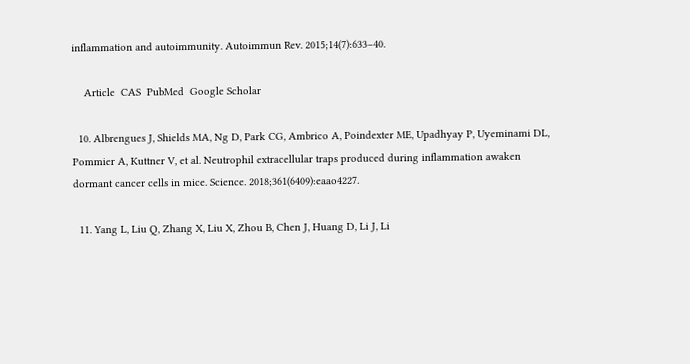inflammation and autoimmunity. Autoimmun Rev. 2015;14(7):633–40.

    Article  CAS  PubMed  Google Scholar

  10. Albrengues J, Shields MA, Ng D, Park CG, Ambrico A, Poindexter ME, Upadhyay P, Uyeminami DL, Pommier A, Kuttner V, et al. Neutrophil extracellular traps produced during inflammation awaken dormant cancer cells in mice. Science. 2018;361(6409):eaao4227.

  11. Yang L, Liu Q, Zhang X, Liu X, Zhou B, Chen J, Huang D, Li J, Li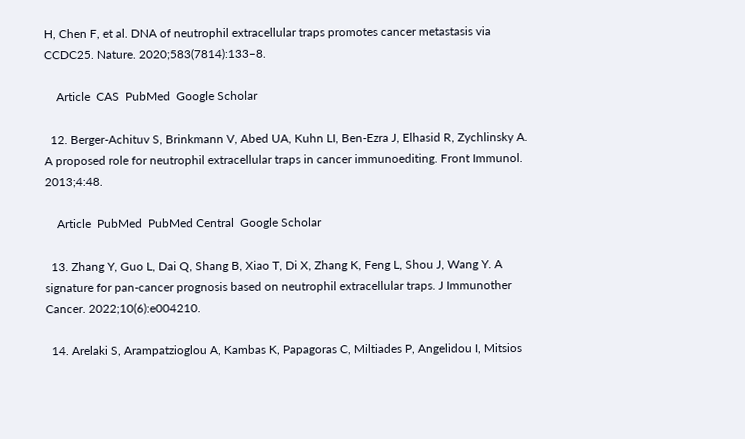H, Chen F, et al. DNA of neutrophil extracellular traps promotes cancer metastasis via CCDC25. Nature. 2020;583(7814):133–8.

    Article  CAS  PubMed  Google Scholar

  12. Berger-Achituv S, Brinkmann V, Abed UA, Kuhn LI, Ben-Ezra J, Elhasid R, Zychlinsky A. A proposed role for neutrophil extracellular traps in cancer immunoediting. Front Immunol. 2013;4:48.

    Article  PubMed  PubMed Central  Google Scholar

  13. Zhang Y, Guo L, Dai Q, Shang B, Xiao T, Di X, Zhang K, Feng L, Shou J, Wang Y. A signature for pan-cancer prognosis based on neutrophil extracellular traps. J Immunother Cancer. 2022;10(6):e004210.

  14. Arelaki S, Arampatzioglou A, Kambas K, Papagoras C, Miltiades P, Angelidou I, Mitsios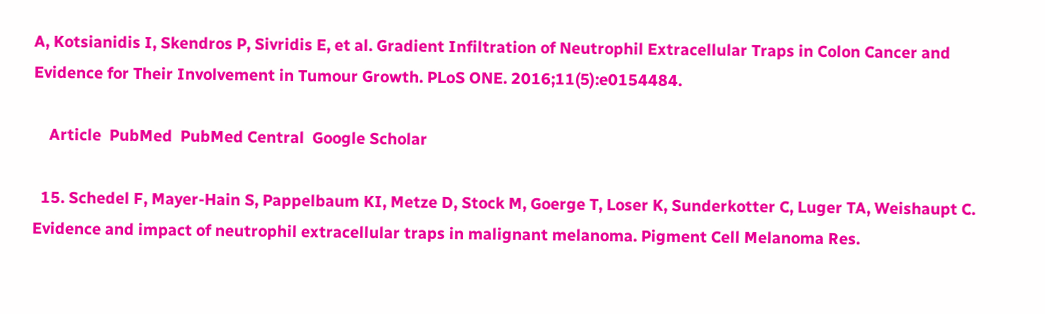A, Kotsianidis I, Skendros P, Sivridis E, et al. Gradient Infiltration of Neutrophil Extracellular Traps in Colon Cancer and Evidence for Their Involvement in Tumour Growth. PLoS ONE. 2016;11(5):e0154484.

    Article  PubMed  PubMed Central  Google Scholar

  15. Schedel F, Mayer-Hain S, Pappelbaum KI, Metze D, Stock M, Goerge T, Loser K, Sunderkotter C, Luger TA, Weishaupt C. Evidence and impact of neutrophil extracellular traps in malignant melanoma. Pigment Cell Melanoma Res.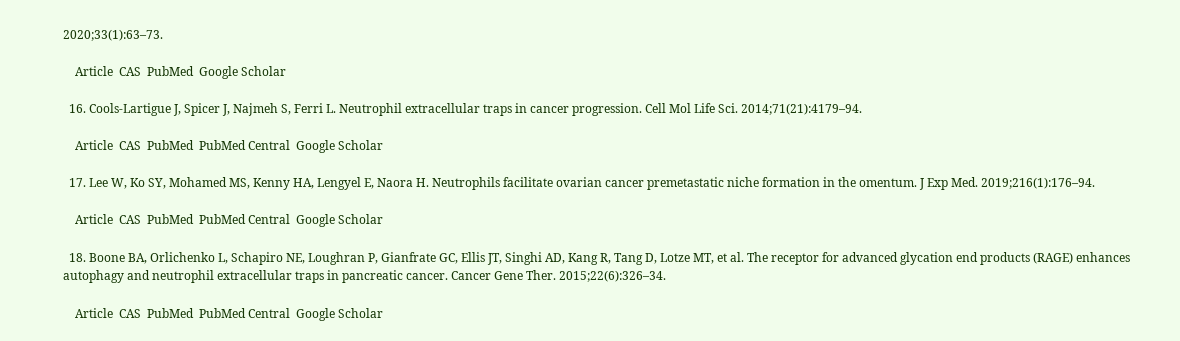2020;33(1):63–73.

    Article  CAS  PubMed  Google Scholar

  16. Cools-Lartigue J, Spicer J, Najmeh S, Ferri L. Neutrophil extracellular traps in cancer progression. Cell Mol Life Sci. 2014;71(21):4179–94.

    Article  CAS  PubMed  PubMed Central  Google Scholar

  17. Lee W, Ko SY, Mohamed MS, Kenny HA, Lengyel E, Naora H. Neutrophils facilitate ovarian cancer premetastatic niche formation in the omentum. J Exp Med. 2019;216(1):176–94.

    Article  CAS  PubMed  PubMed Central  Google Scholar

  18. Boone BA, Orlichenko L, Schapiro NE, Loughran P, Gianfrate GC, Ellis JT, Singhi AD, Kang R, Tang D, Lotze MT, et al. The receptor for advanced glycation end products (RAGE) enhances autophagy and neutrophil extracellular traps in pancreatic cancer. Cancer Gene Ther. 2015;22(6):326–34.

    Article  CAS  PubMed  PubMed Central  Google Scholar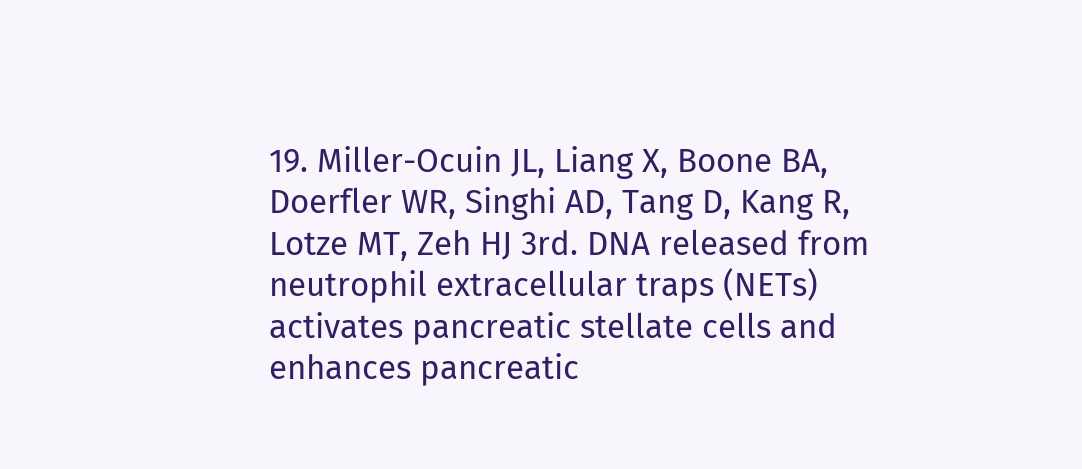19. Miller-Ocuin JL, Liang X, Boone BA, Doerfler WR, Singhi AD, Tang D, Kang R, Lotze MT, Zeh HJ 3rd. DNA released from neutrophil extracellular traps (NETs) activates pancreatic stellate cells and enhances pancreatic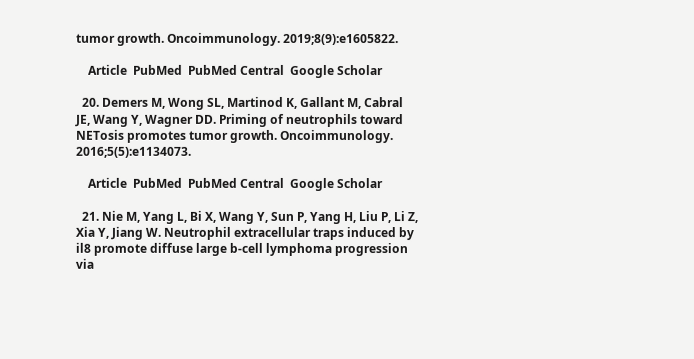tumor growth. Oncoimmunology. 2019;8(9):e1605822.

    Article  PubMed  PubMed Central  Google Scholar

  20. Demers M, Wong SL, Martinod K, Gallant M, Cabral JE, Wang Y, Wagner DD. Priming of neutrophils toward NETosis promotes tumor growth. Oncoimmunology. 2016;5(5):e1134073.

    Article  PubMed  PubMed Central  Google Scholar

  21. Nie M, Yang L, Bi X, Wang Y, Sun P, Yang H, Liu P, Li Z, Xia Y, Jiang W. Neutrophil extracellular traps induced by il8 promote diffuse large b-cell lymphoma progression via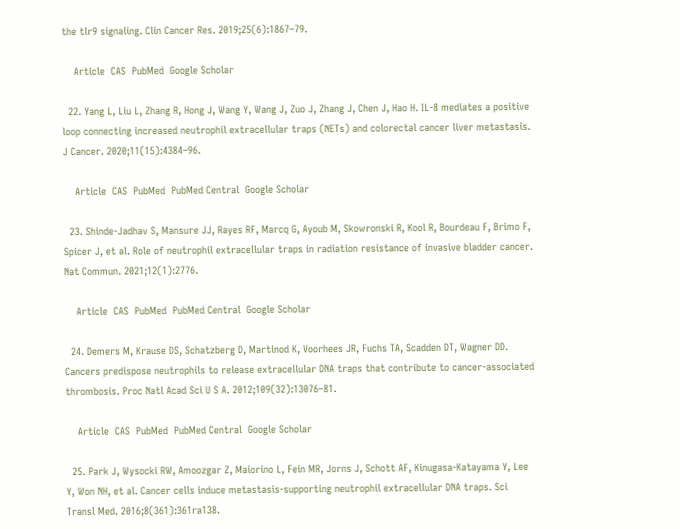the tlr9 signaling. Clin Cancer Res. 2019;25(6):1867–79.

    Article  CAS  PubMed  Google Scholar

  22. Yang L, Liu L, Zhang R, Hong J, Wang Y, Wang J, Zuo J, Zhang J, Chen J, Hao H. IL-8 mediates a positive loop connecting increased neutrophil extracellular traps (NETs) and colorectal cancer liver metastasis. J Cancer. 2020;11(15):4384–96.

    Article  CAS  PubMed  PubMed Central  Google Scholar

  23. Shinde-Jadhav S, Mansure JJ, Rayes RF, Marcq G, Ayoub M, Skowronski R, Kool R, Bourdeau F, Brimo F, Spicer J, et al. Role of neutrophil extracellular traps in radiation resistance of invasive bladder cancer. Nat Commun. 2021;12(1):2776.

    Article  CAS  PubMed  PubMed Central  Google Scholar

  24. Demers M, Krause DS, Schatzberg D, Martinod K, Voorhees JR, Fuchs TA, Scadden DT, Wagner DD. Cancers predispose neutrophils to release extracellular DNA traps that contribute to cancer-associated thrombosis. Proc Natl Acad Sci U S A. 2012;109(32):13076–81.

    Article  CAS  PubMed  PubMed Central  Google Scholar

  25. Park J, Wysocki RW, Amoozgar Z, Maiorino L, Fein MR, Jorns J, Schott AF, Kinugasa-Katayama Y, Lee Y, Won NH, et al. Cancer cells induce metastasis-supporting neutrophil extracellular DNA traps. Sci Transl Med. 2016;8(361):361ra138.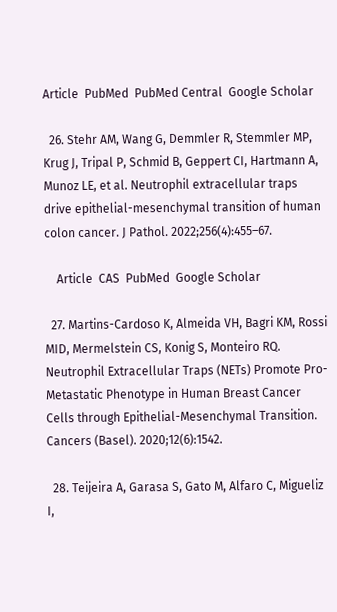Article  PubMed  PubMed Central  Google Scholar

  26. Stehr AM, Wang G, Demmler R, Stemmler MP, Krug J, Tripal P, Schmid B, Geppert CI, Hartmann A, Munoz LE, et al. Neutrophil extracellular traps drive epithelial-mesenchymal transition of human colon cancer. J Pathol. 2022;256(4):455–67.

    Article  CAS  PubMed  Google Scholar

  27. Martins-Cardoso K, Almeida VH, Bagri KM, Rossi MID, Mermelstein CS, Konig S, Monteiro RQ. Neutrophil Extracellular Traps (NETs) Promote Pro-Metastatic Phenotype in Human Breast Cancer Cells through Epithelial-Mesenchymal Transition. Cancers (Basel). 2020;12(6):1542.

  28. Teijeira A, Garasa S, Gato M, Alfaro C, Migueliz I,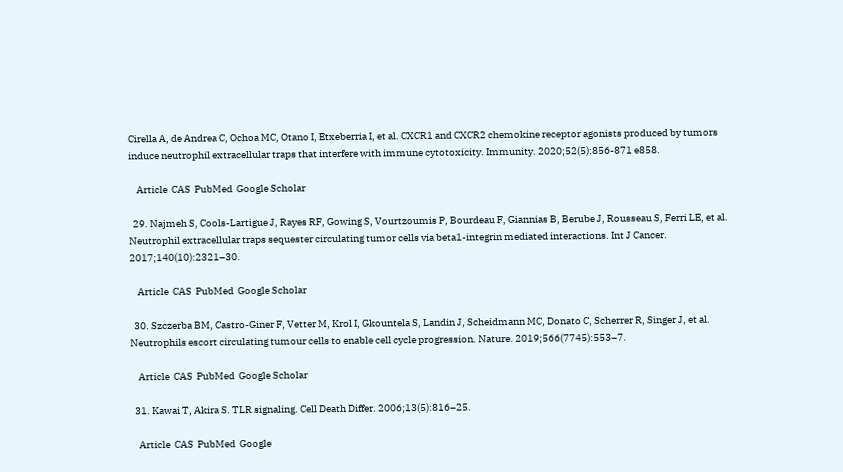Cirella A, de Andrea C, Ochoa MC, Otano I, Etxeberria I, et al. CXCR1 and CXCR2 chemokine receptor agonists produced by tumors induce neutrophil extracellular traps that interfere with immune cytotoxicity. Immunity. 2020;52(5):856-871 e858.

    Article  CAS  PubMed  Google Scholar

  29. Najmeh S, Cools-Lartigue J, Rayes RF, Gowing S, Vourtzoumis P, Bourdeau F, Giannias B, Berube J, Rousseau S, Ferri LE, et al. Neutrophil extracellular traps sequester circulating tumor cells via beta1-integrin mediated interactions. Int J Cancer. 2017;140(10):2321–30.

    Article  CAS  PubMed  Google Scholar

  30. Szczerba BM, Castro-Giner F, Vetter M, Krol I, Gkountela S, Landin J, Scheidmann MC, Donato C, Scherrer R, Singer J, et al. Neutrophils escort circulating tumour cells to enable cell cycle progression. Nature. 2019;566(7745):553–7.

    Article  CAS  PubMed  Google Scholar

  31. Kawai T, Akira S. TLR signaling. Cell Death Differ. 2006;13(5):816–25.

    Article  CAS  PubMed  Google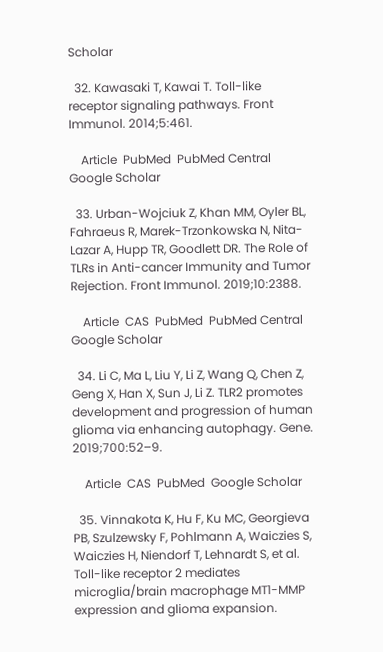Scholar

  32. Kawasaki T, Kawai T. Toll-like receptor signaling pathways. Front Immunol. 2014;5:461.

    Article  PubMed  PubMed Central  Google Scholar

  33. Urban-Wojciuk Z, Khan MM, Oyler BL, Fahraeus R, Marek-Trzonkowska N, Nita-Lazar A, Hupp TR, Goodlett DR. The Role of TLRs in Anti-cancer Immunity and Tumor Rejection. Front Immunol. 2019;10:2388.

    Article  CAS  PubMed  PubMed Central  Google Scholar

  34. Li C, Ma L, Liu Y, Li Z, Wang Q, Chen Z, Geng X, Han X, Sun J, Li Z. TLR2 promotes development and progression of human glioma via enhancing autophagy. Gene. 2019;700:52–9.

    Article  CAS  PubMed  Google Scholar

  35. Vinnakota K, Hu F, Ku MC, Georgieva PB, Szulzewsky F, Pohlmann A, Waiczies S, Waiczies H, Niendorf T, Lehnardt S, et al. Toll-like receptor 2 mediates microglia/brain macrophage MT1-MMP expression and glioma expansion.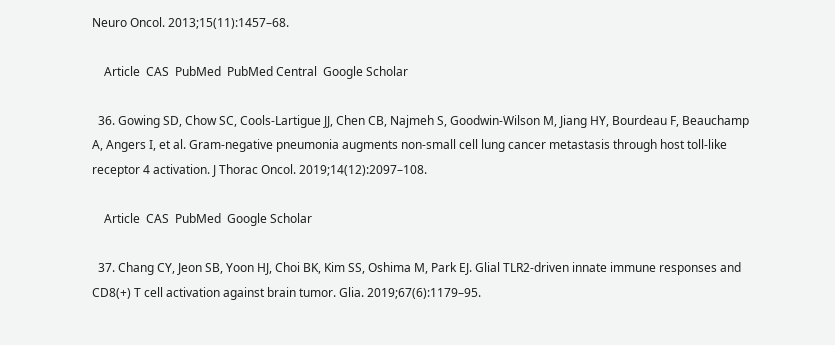Neuro Oncol. 2013;15(11):1457–68.

    Article  CAS  PubMed  PubMed Central  Google Scholar

  36. Gowing SD, Chow SC, Cools-Lartigue JJ, Chen CB, Najmeh S, Goodwin-Wilson M, Jiang HY, Bourdeau F, Beauchamp A, Angers I, et al. Gram-negative pneumonia augments non-small cell lung cancer metastasis through host toll-like receptor 4 activation. J Thorac Oncol. 2019;14(12):2097–108.

    Article  CAS  PubMed  Google Scholar

  37. Chang CY, Jeon SB, Yoon HJ, Choi BK, Kim SS, Oshima M, Park EJ. Glial TLR2-driven innate immune responses and CD8(+) T cell activation against brain tumor. Glia. 2019;67(6):1179–95.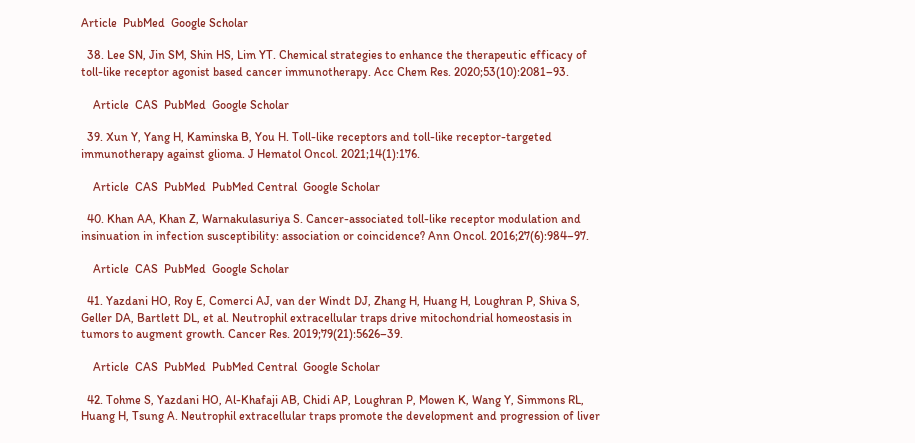Article  PubMed  Google Scholar

  38. Lee SN, Jin SM, Shin HS, Lim YT. Chemical strategies to enhance the therapeutic efficacy of toll-like receptor agonist based cancer immunotherapy. Acc Chem Res. 2020;53(10):2081–93.

    Article  CAS  PubMed  Google Scholar

  39. Xun Y, Yang H, Kaminska B, You H. Toll-like receptors and toll-like receptor-targeted immunotherapy against glioma. J Hematol Oncol. 2021;14(1):176.

    Article  CAS  PubMed  PubMed Central  Google Scholar

  40. Khan AA, Khan Z, Warnakulasuriya S. Cancer-associated toll-like receptor modulation and insinuation in infection susceptibility: association or coincidence? Ann Oncol. 2016;27(6):984–97.

    Article  CAS  PubMed  Google Scholar

  41. Yazdani HO, Roy E, Comerci AJ, van der Windt DJ, Zhang H, Huang H, Loughran P, Shiva S, Geller DA, Bartlett DL, et al. Neutrophil extracellular traps drive mitochondrial homeostasis in tumors to augment growth. Cancer Res. 2019;79(21):5626–39.

    Article  CAS  PubMed  PubMed Central  Google Scholar

  42. Tohme S, Yazdani HO, Al-Khafaji AB, Chidi AP, Loughran P, Mowen K, Wang Y, Simmons RL, Huang H, Tsung A. Neutrophil extracellular traps promote the development and progression of liver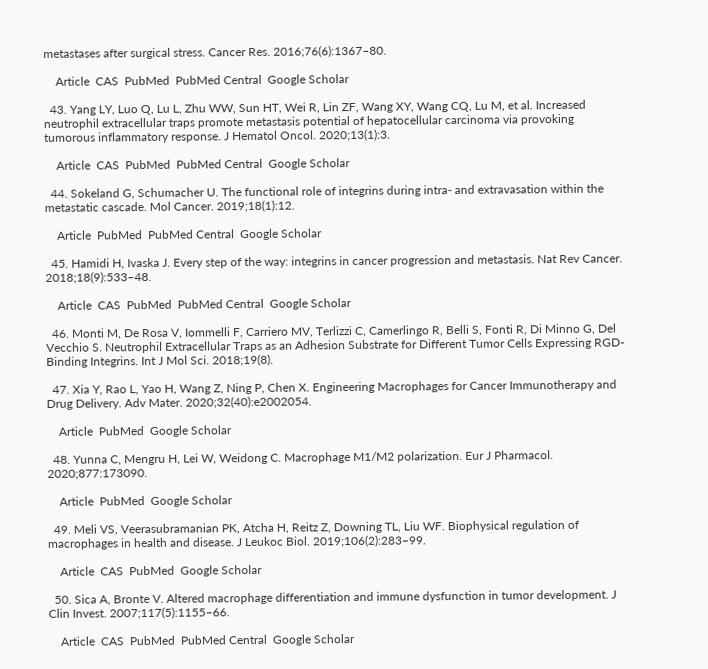metastases after surgical stress. Cancer Res. 2016;76(6):1367–80.

    Article  CAS  PubMed  PubMed Central  Google Scholar

  43. Yang LY, Luo Q, Lu L, Zhu WW, Sun HT, Wei R, Lin ZF, Wang XY, Wang CQ, Lu M, et al. Increased neutrophil extracellular traps promote metastasis potential of hepatocellular carcinoma via provoking tumorous inflammatory response. J Hematol Oncol. 2020;13(1):3.

    Article  CAS  PubMed  PubMed Central  Google Scholar

  44. Sokeland G, Schumacher U. The functional role of integrins during intra- and extravasation within the metastatic cascade. Mol Cancer. 2019;18(1):12.

    Article  PubMed  PubMed Central  Google Scholar

  45. Hamidi H, Ivaska J. Every step of the way: integrins in cancer progression and metastasis. Nat Rev Cancer. 2018;18(9):533–48.

    Article  CAS  PubMed  PubMed Central  Google Scholar

  46. Monti M, De Rosa V, Iommelli F, Carriero MV, Terlizzi C, Camerlingo R, Belli S, Fonti R, Di Minno G, Del Vecchio S. Neutrophil Extracellular Traps as an Adhesion Substrate for Different Tumor Cells Expressing RGD-Binding Integrins. Int J Mol Sci. 2018;19(8).

  47. Xia Y, Rao L, Yao H, Wang Z, Ning P, Chen X. Engineering Macrophages for Cancer Immunotherapy and Drug Delivery. Adv Mater. 2020;32(40):e2002054.

    Article  PubMed  Google Scholar

  48. Yunna C, Mengru H, Lei W, Weidong C. Macrophage M1/M2 polarization. Eur J Pharmacol. 2020;877:173090.

    Article  PubMed  Google Scholar

  49. Meli VS, Veerasubramanian PK, Atcha H, Reitz Z, Downing TL, Liu WF. Biophysical regulation of macrophages in health and disease. J Leukoc Biol. 2019;106(2):283–99.

    Article  CAS  PubMed  Google Scholar

  50. Sica A, Bronte V. Altered macrophage differentiation and immune dysfunction in tumor development. J Clin Invest. 2007;117(5):1155–66.

    Article  CAS  PubMed  PubMed Central  Google Scholar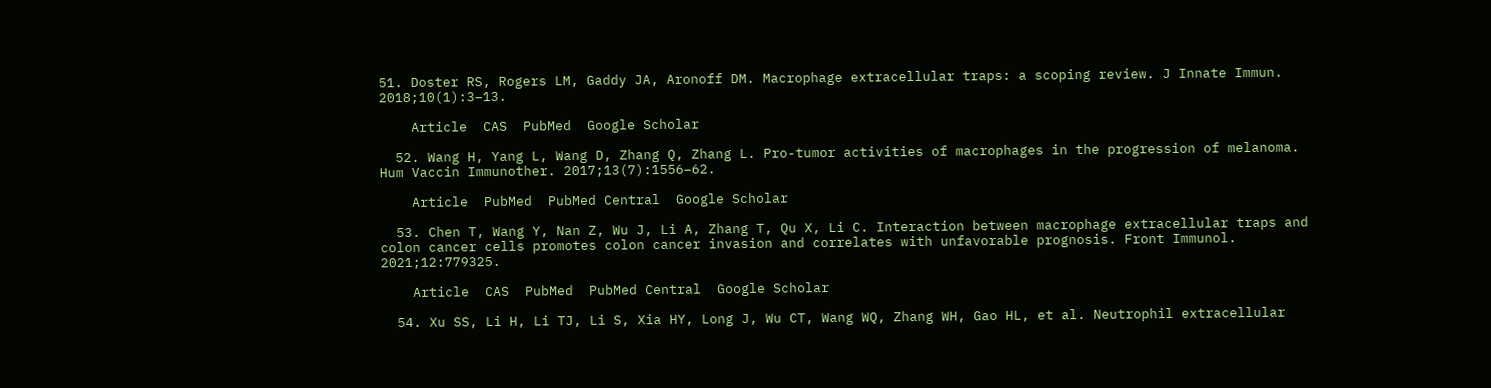51. Doster RS, Rogers LM, Gaddy JA, Aronoff DM. Macrophage extracellular traps: a scoping review. J Innate Immun. 2018;10(1):3–13.

    Article  CAS  PubMed  Google Scholar

  52. Wang H, Yang L, Wang D, Zhang Q, Zhang L. Pro-tumor activities of macrophages in the progression of melanoma. Hum Vaccin Immunother. 2017;13(7):1556–62.

    Article  PubMed  PubMed Central  Google Scholar

  53. Chen T, Wang Y, Nan Z, Wu J, Li A, Zhang T, Qu X, Li C. Interaction between macrophage extracellular traps and colon cancer cells promotes colon cancer invasion and correlates with unfavorable prognosis. Front Immunol. 2021;12:779325.

    Article  CAS  PubMed  PubMed Central  Google Scholar

  54. Xu SS, Li H, Li TJ, Li S, Xia HY, Long J, Wu CT, Wang WQ, Zhang WH, Gao HL, et al. Neutrophil extracellular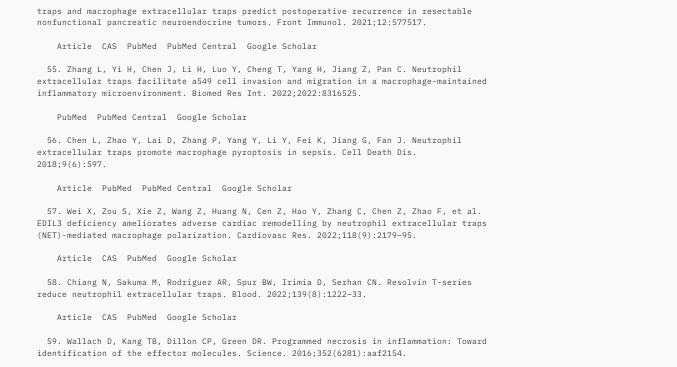traps and macrophage extracellular traps predict postoperative recurrence in resectable nonfunctional pancreatic neuroendocrine tumors. Front Immunol. 2021;12:577517.

    Article  CAS  PubMed  PubMed Central  Google Scholar

  55. Zhang L, Yi H, Chen J, Li H, Luo Y, Cheng T, Yang H, Jiang Z, Pan C. Neutrophil extracellular traps facilitate a549 cell invasion and migration in a macrophage-maintained inflammatory microenvironment. Biomed Res Int. 2022;2022:8316525.

    PubMed  PubMed Central  Google Scholar

  56. Chen L, Zhao Y, Lai D, Zhang P, Yang Y, Li Y, Fei K, Jiang G, Fan J. Neutrophil extracellular traps promote macrophage pyroptosis in sepsis. Cell Death Dis. 2018;9(6):597.

    Article  PubMed  PubMed Central  Google Scholar

  57. Wei X, Zou S, Xie Z, Wang Z, Huang N, Cen Z, Hao Y, Zhang C, Chen Z, Zhao F, et al. EDIL3 deficiency ameliorates adverse cardiac remodelling by neutrophil extracellular traps (NET)-mediated macrophage polarization. Cardiovasc Res. 2022;118(9):2179–95.

    Article  CAS  PubMed  Google Scholar

  58. Chiang N, Sakuma M, Rodriguez AR, Spur BW, Irimia D, Serhan CN. Resolvin T-series reduce neutrophil extracellular traps. Blood. 2022;139(8):1222–33.

    Article  CAS  PubMed  Google Scholar

  59. Wallach D, Kang TB, Dillon CP, Green DR. Programmed necrosis in inflammation: Toward identification of the effector molecules. Science. 2016;352(6281):aaf2154.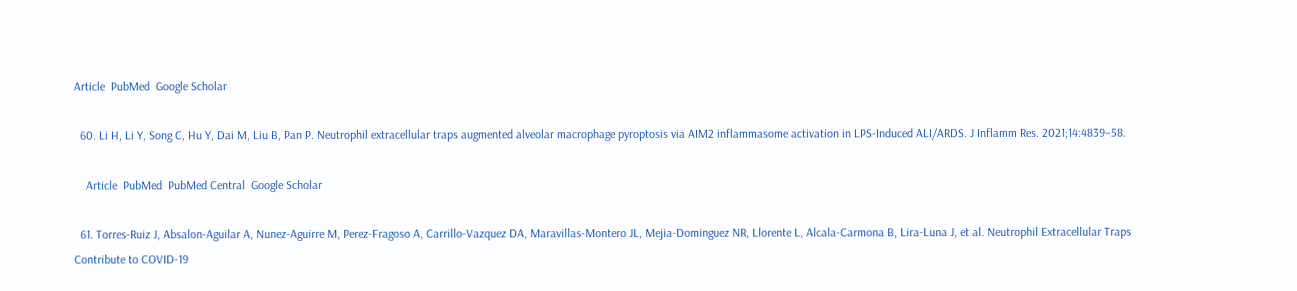Article  PubMed  Google Scholar

  60. Li H, Li Y, Song C, Hu Y, Dai M, Liu B, Pan P. Neutrophil extracellular traps augmented alveolar macrophage pyroptosis via AIM2 inflammasome activation in LPS-Induced ALI/ARDS. J Inflamm Res. 2021;14:4839–58.

    Article  PubMed  PubMed Central  Google Scholar

  61. Torres-Ruiz J, Absalon-Aguilar A, Nunez-Aguirre M, Perez-Fragoso A, Carrillo-Vazquez DA, Maravillas-Montero JL, Mejia-Dominguez NR, Llorente L, Alcala-Carmona B, Lira-Luna J, et al. Neutrophil Extracellular Traps Contribute to COVID-19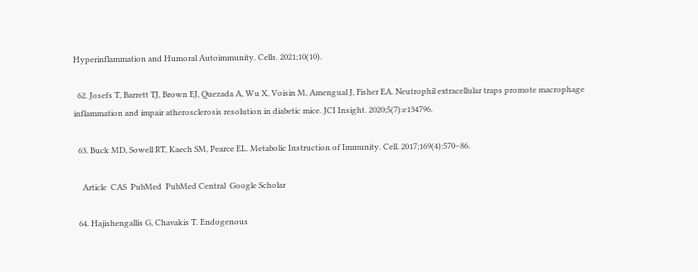Hyperinflammation and Humoral Autoimmunity. Cells. 2021;10(10).

  62. Josefs T, Barrett TJ, Brown EJ, Quezada A, Wu X, Voisin M, Amengual J, Fisher EA. Neutrophil extracellular traps promote macrophage inflammation and impair atherosclerosis resolution in diabetic mice. JCI Insight. 2020;5(7):e134796.

  63. Buck MD, Sowell RT, Kaech SM, Pearce EL. Metabolic Instruction of Immunity. Cell. 2017;169(4):570–86.

    Article  CAS  PubMed  PubMed Central  Google Scholar

  64. Hajishengallis G, Chavakis T. Endogenous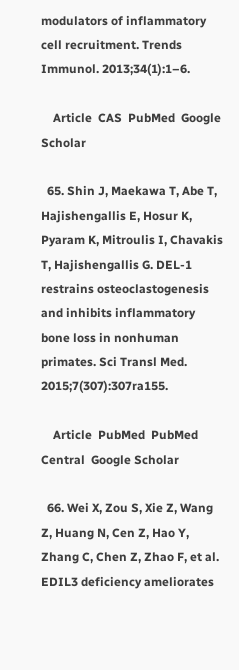modulators of inflammatory cell recruitment. Trends Immunol. 2013;34(1):1–6.

    Article  CAS  PubMed  Google Scholar

  65. Shin J, Maekawa T, Abe T, Hajishengallis E, Hosur K, Pyaram K, Mitroulis I, Chavakis T, Hajishengallis G. DEL-1 restrains osteoclastogenesis and inhibits inflammatory bone loss in nonhuman primates. Sci Transl Med. 2015;7(307):307ra155.

    Article  PubMed  PubMed Central  Google Scholar

  66. Wei X, Zou S, Xie Z, Wang Z, Huang N, Cen Z, Hao Y, Zhang C, Chen Z, Zhao F, et al. EDIL3 deficiency ameliorates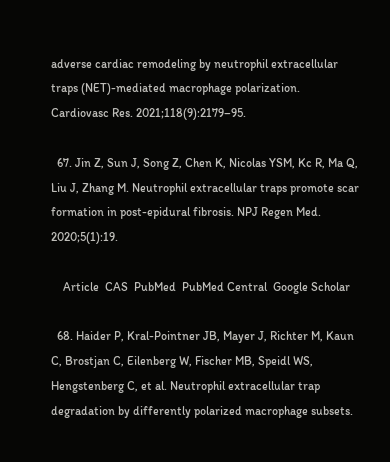adverse cardiac remodeling by neutrophil extracellular traps (NET)-mediated macrophage polarization. Cardiovasc Res. 2021;118(9):2179–95.

  67. Jin Z, Sun J, Song Z, Chen K, Nicolas YSM, Kc R, Ma Q, Liu J, Zhang M. Neutrophil extracellular traps promote scar formation in post-epidural fibrosis. NPJ Regen Med. 2020;5(1):19.

    Article  CAS  PubMed  PubMed Central  Google Scholar

  68. Haider P, Kral-Pointner JB, Mayer J, Richter M, Kaun C, Brostjan C, Eilenberg W, Fischer MB, Speidl WS, Hengstenberg C, et al. Neutrophil extracellular trap degradation by differently polarized macrophage subsets.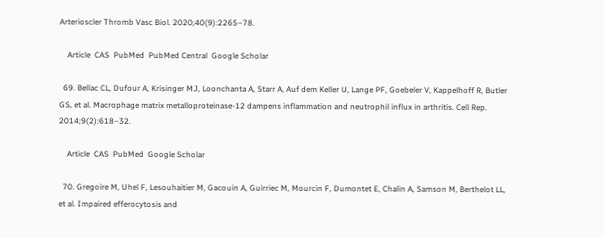Arterioscler Thromb Vasc Biol. 2020;40(9):2265–78.

    Article  CAS  PubMed  PubMed Central  Google Scholar

  69. Bellac CL, Dufour A, Krisinger MJ, Loonchanta A, Starr A, Auf dem Keller U, Lange PF, Goebeler V, Kappelhoff R, Butler GS, et al. Macrophage matrix metalloproteinase-12 dampens inflammation and neutrophil influx in arthritis. Cell Rep. 2014;9(2):618–32.

    Article  CAS  PubMed  Google Scholar

  70. Gregoire M, Uhel F, Lesouhaitier M, Gacouin A, Guirriec M, Mourcin F, Dumontet E, Chalin A, Samson M, Berthelot LL, et al. Impaired efferocytosis and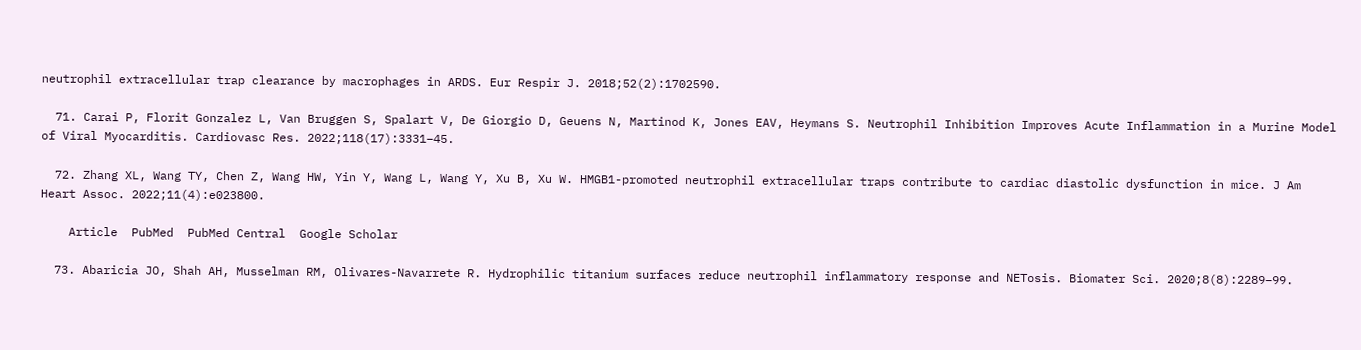neutrophil extracellular trap clearance by macrophages in ARDS. Eur Respir J. 2018;52(2):1702590.

  71. Carai P, Florit Gonzalez L, Van Bruggen S, Spalart V, De Giorgio D, Geuens N, Martinod K, Jones EAV, Heymans S. Neutrophil Inhibition Improves Acute Inflammation in a Murine Model of Viral Myocarditis. Cardiovasc Res. 2022;118(17):3331–45.

  72. Zhang XL, Wang TY, Chen Z, Wang HW, Yin Y, Wang L, Wang Y, Xu B, Xu W. HMGB1-promoted neutrophil extracellular traps contribute to cardiac diastolic dysfunction in mice. J Am Heart Assoc. 2022;11(4):e023800.

    Article  PubMed  PubMed Central  Google Scholar

  73. Abaricia JO, Shah AH, Musselman RM, Olivares-Navarrete R. Hydrophilic titanium surfaces reduce neutrophil inflammatory response and NETosis. Biomater Sci. 2020;8(8):2289–99.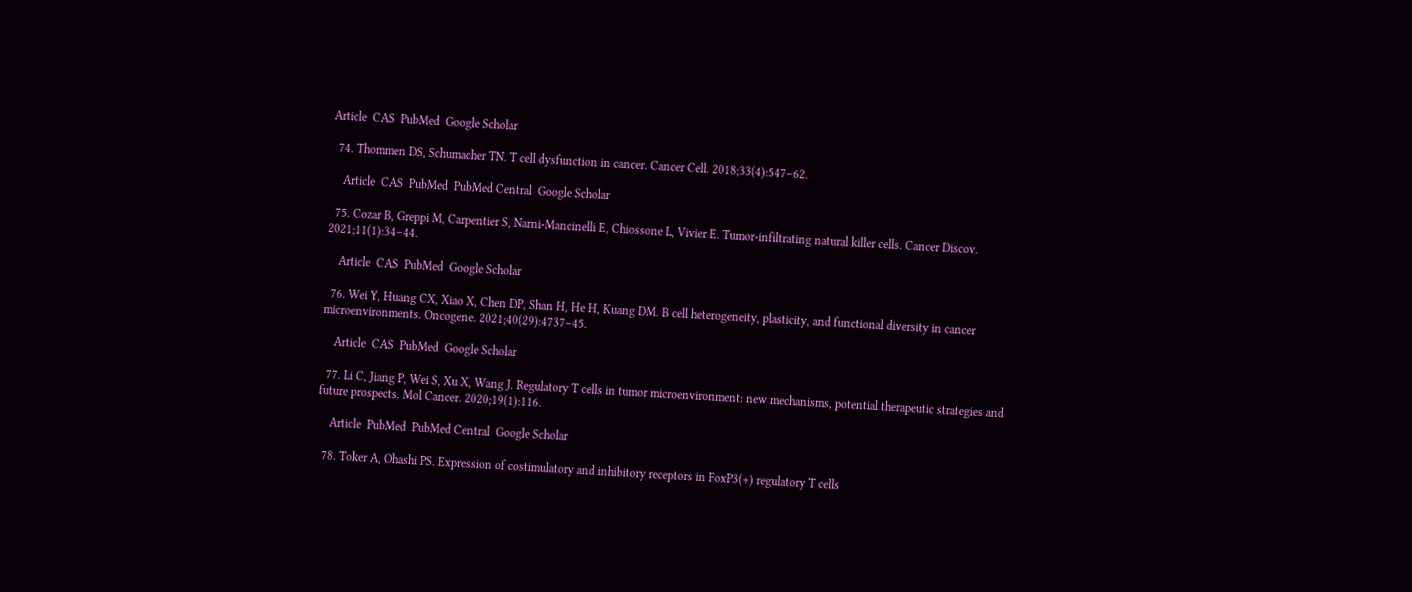Article  CAS  PubMed  Google Scholar

  74. Thommen DS, Schumacher TN. T cell dysfunction in cancer. Cancer Cell. 2018;33(4):547–62.

    Article  CAS  PubMed  PubMed Central  Google Scholar

  75. Cozar B, Greppi M, Carpentier S, Narni-Mancinelli E, Chiossone L, Vivier E. Tumor-infiltrating natural killer cells. Cancer Discov. 2021;11(1):34–44.

    Article  CAS  PubMed  Google Scholar

  76. Wei Y, Huang CX, Xiao X, Chen DP, Shan H, He H, Kuang DM. B cell heterogeneity, plasticity, and functional diversity in cancer microenvironments. Oncogene. 2021;40(29):4737–45.

    Article  CAS  PubMed  Google Scholar

  77. Li C, Jiang P, Wei S, Xu X, Wang J. Regulatory T cells in tumor microenvironment: new mechanisms, potential therapeutic strategies and future prospects. Mol Cancer. 2020;19(1):116.

    Article  PubMed  PubMed Central  Google Scholar

  78. Toker A, Ohashi PS. Expression of costimulatory and inhibitory receptors in FoxP3(+) regulatory T cells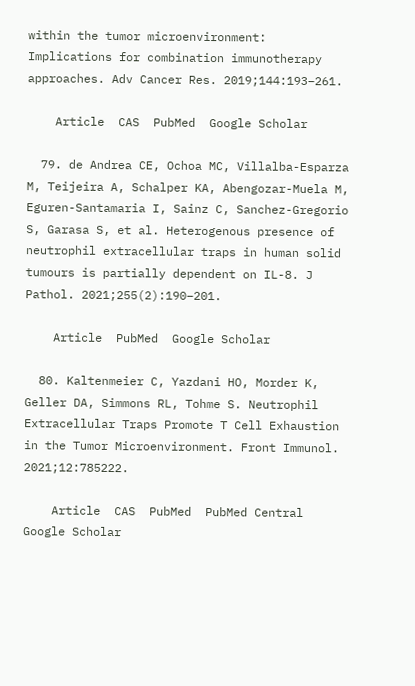within the tumor microenvironment: Implications for combination immunotherapy approaches. Adv Cancer Res. 2019;144:193–261.

    Article  CAS  PubMed  Google Scholar

  79. de Andrea CE, Ochoa MC, Villalba-Esparza M, Teijeira A, Schalper KA, Abengozar-Muela M, Eguren-Santamaria I, Sainz C, Sanchez-Gregorio S, Garasa S, et al. Heterogenous presence of neutrophil extracellular traps in human solid tumours is partially dependent on IL-8. J Pathol. 2021;255(2):190–201.

    Article  PubMed  Google Scholar

  80. Kaltenmeier C, Yazdani HO, Morder K, Geller DA, Simmons RL, Tohme S. Neutrophil Extracellular Traps Promote T Cell Exhaustion in the Tumor Microenvironment. Front Immunol. 2021;12:785222.

    Article  CAS  PubMed  PubMed Central  Google Scholar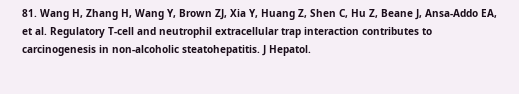81. Wang H, Zhang H, Wang Y, Brown ZJ, Xia Y, Huang Z, Shen C, Hu Z, Beane J, Ansa-Addo EA, et al. Regulatory T-cell and neutrophil extracellular trap interaction contributes to carcinogenesis in non-alcoholic steatohepatitis. J Hepatol.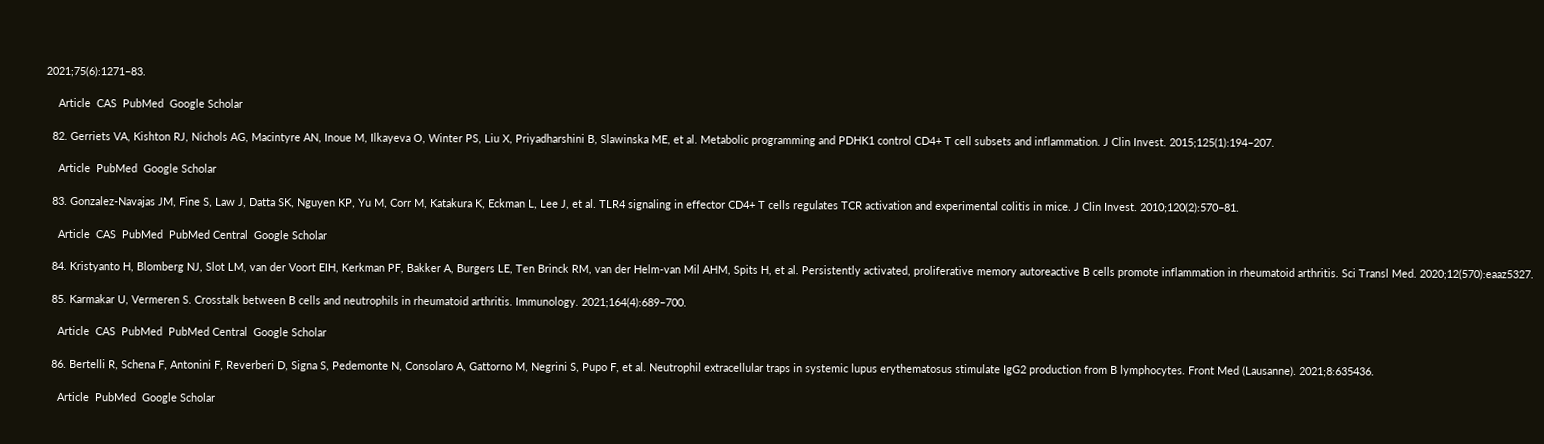2021;75(6):1271–83.

    Article  CAS  PubMed  Google Scholar

  82. Gerriets VA, Kishton RJ, Nichols AG, Macintyre AN, Inoue M, Ilkayeva O, Winter PS, Liu X, Priyadharshini B, Slawinska ME, et al. Metabolic programming and PDHK1 control CD4+ T cell subsets and inflammation. J Clin Invest. 2015;125(1):194–207.

    Article  PubMed  Google Scholar

  83. Gonzalez-Navajas JM, Fine S, Law J, Datta SK, Nguyen KP, Yu M, Corr M, Katakura K, Eckman L, Lee J, et al. TLR4 signaling in effector CD4+ T cells regulates TCR activation and experimental colitis in mice. J Clin Invest. 2010;120(2):570–81.

    Article  CAS  PubMed  PubMed Central  Google Scholar

  84. Kristyanto H, Blomberg NJ, Slot LM, van der Voort EIH, Kerkman PF, Bakker A, Burgers LE, Ten Brinck RM, van der Helm-van Mil AHM, Spits H, et al. Persistently activated, proliferative memory autoreactive B cells promote inflammation in rheumatoid arthritis. Sci Transl Med. 2020;12(570):eaaz5327.

  85. Karmakar U, Vermeren S. Crosstalk between B cells and neutrophils in rheumatoid arthritis. Immunology. 2021;164(4):689–700.

    Article  CAS  PubMed  PubMed Central  Google Scholar

  86. Bertelli R, Schena F, Antonini F, Reverberi D, Signa S, Pedemonte N, Consolaro A, Gattorno M, Negrini S, Pupo F, et al. Neutrophil extracellular traps in systemic lupus erythematosus stimulate IgG2 production from B lymphocytes. Front Med (Lausanne). 2021;8:635436.

    Article  PubMed  Google Scholar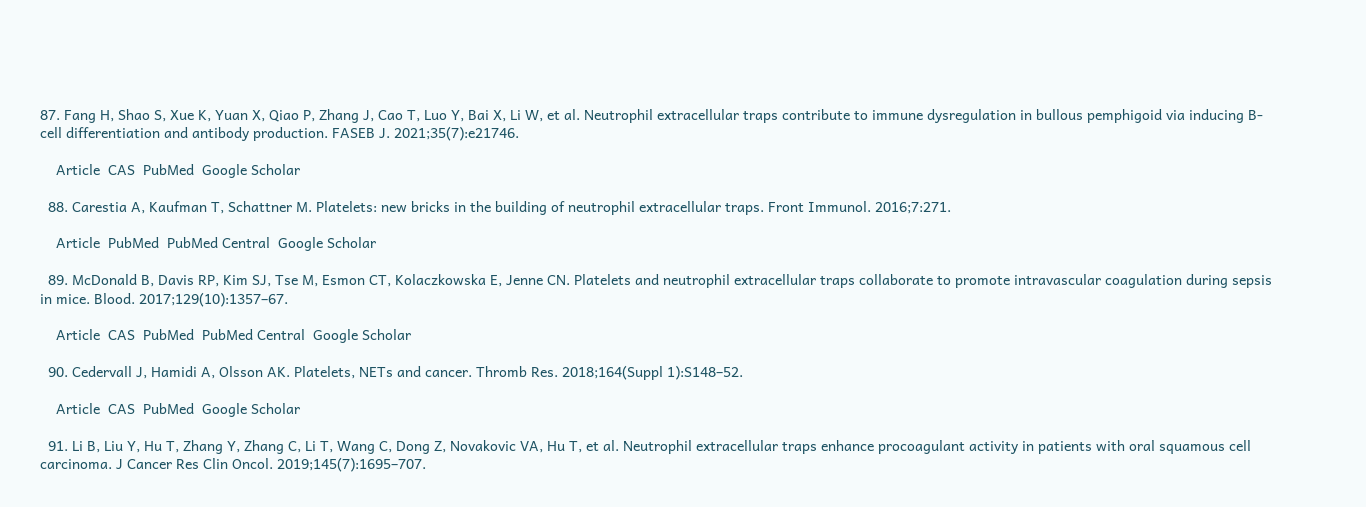87. Fang H, Shao S, Xue K, Yuan X, Qiao P, Zhang J, Cao T, Luo Y, Bai X, Li W, et al. Neutrophil extracellular traps contribute to immune dysregulation in bullous pemphigoid via inducing B-cell differentiation and antibody production. FASEB J. 2021;35(7):e21746.

    Article  CAS  PubMed  Google Scholar

  88. Carestia A, Kaufman T, Schattner M. Platelets: new bricks in the building of neutrophil extracellular traps. Front Immunol. 2016;7:271.

    Article  PubMed  PubMed Central  Google Scholar

  89. McDonald B, Davis RP, Kim SJ, Tse M, Esmon CT, Kolaczkowska E, Jenne CN. Platelets and neutrophil extracellular traps collaborate to promote intravascular coagulation during sepsis in mice. Blood. 2017;129(10):1357–67.

    Article  CAS  PubMed  PubMed Central  Google Scholar

  90. Cedervall J, Hamidi A, Olsson AK. Platelets, NETs and cancer. Thromb Res. 2018;164(Suppl 1):S148–52.

    Article  CAS  PubMed  Google Scholar

  91. Li B, Liu Y, Hu T, Zhang Y, Zhang C, Li T, Wang C, Dong Z, Novakovic VA, Hu T, et al. Neutrophil extracellular traps enhance procoagulant activity in patients with oral squamous cell carcinoma. J Cancer Res Clin Oncol. 2019;145(7):1695–707.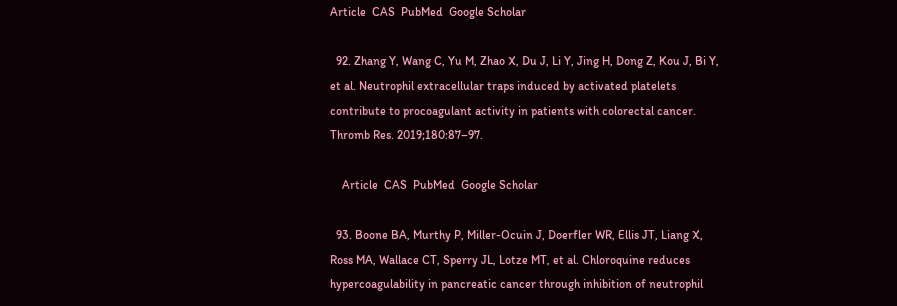Article  CAS  PubMed  Google Scholar

  92. Zhang Y, Wang C, Yu M, Zhao X, Du J, Li Y, Jing H, Dong Z, Kou J, Bi Y, et al. Neutrophil extracellular traps induced by activated platelets contribute to procoagulant activity in patients with colorectal cancer. Thromb Res. 2019;180:87–97.

    Article  CAS  PubMed  Google Scholar

  93. Boone BA, Murthy P, Miller-Ocuin J, Doerfler WR, Ellis JT, Liang X, Ross MA, Wallace CT, Sperry JL, Lotze MT, et al. Chloroquine reduces hypercoagulability in pancreatic cancer through inhibition of neutrophil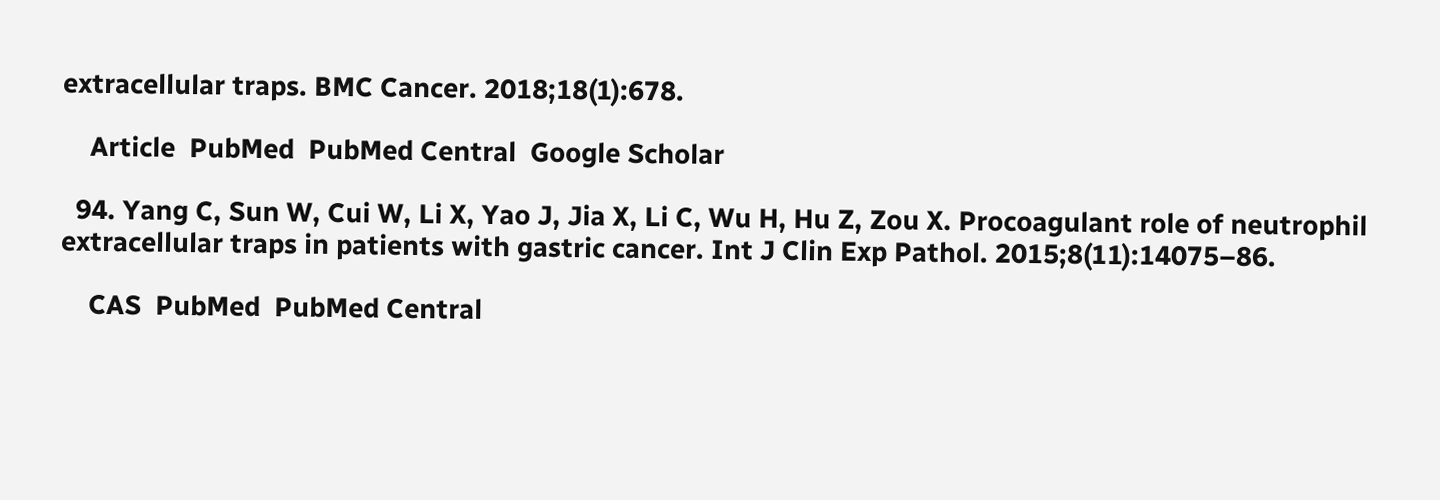extracellular traps. BMC Cancer. 2018;18(1):678.

    Article  PubMed  PubMed Central  Google Scholar

  94. Yang C, Sun W, Cui W, Li X, Yao J, Jia X, Li C, Wu H, Hu Z, Zou X. Procoagulant role of neutrophil extracellular traps in patients with gastric cancer. Int J Clin Exp Pathol. 2015;8(11):14075–86.

    CAS  PubMed  PubMed Central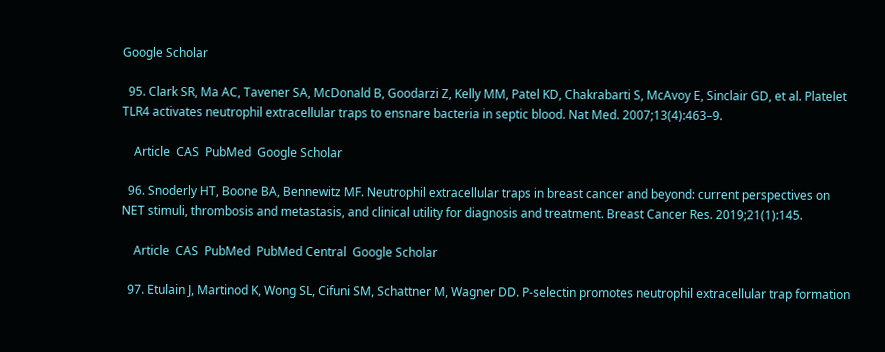Google Scholar

  95. Clark SR, Ma AC, Tavener SA, McDonald B, Goodarzi Z, Kelly MM, Patel KD, Chakrabarti S, McAvoy E, Sinclair GD, et al. Platelet TLR4 activates neutrophil extracellular traps to ensnare bacteria in septic blood. Nat Med. 2007;13(4):463–9.

    Article  CAS  PubMed  Google Scholar

  96. Snoderly HT, Boone BA, Bennewitz MF. Neutrophil extracellular traps in breast cancer and beyond: current perspectives on NET stimuli, thrombosis and metastasis, and clinical utility for diagnosis and treatment. Breast Cancer Res. 2019;21(1):145.

    Article  CAS  PubMed  PubMed Central  Google Scholar

  97. Etulain J, Martinod K, Wong SL, Cifuni SM, Schattner M, Wagner DD. P-selectin promotes neutrophil extracellular trap formation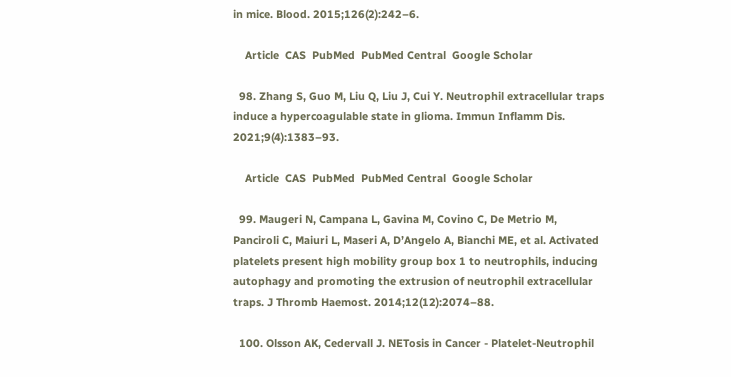in mice. Blood. 2015;126(2):242–6.

    Article  CAS  PubMed  PubMed Central  Google Scholar

  98. Zhang S, Guo M, Liu Q, Liu J, Cui Y. Neutrophil extracellular traps induce a hypercoagulable state in glioma. Immun Inflamm Dis. 2021;9(4):1383–93.

    Article  CAS  PubMed  PubMed Central  Google Scholar

  99. Maugeri N, Campana L, Gavina M, Covino C, De Metrio M, Panciroli C, Maiuri L, Maseri A, D’Angelo A, Bianchi ME, et al. Activated platelets present high mobility group box 1 to neutrophils, inducing autophagy and promoting the extrusion of neutrophil extracellular traps. J Thromb Haemost. 2014;12(12):2074–88.

  100. Olsson AK, Cedervall J. NETosis in Cancer - Platelet-Neutrophil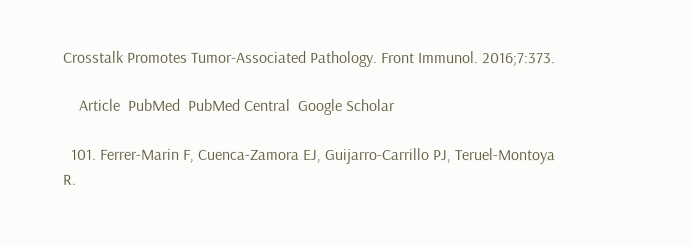Crosstalk Promotes Tumor-Associated Pathology. Front Immunol. 2016;7:373.

    Article  PubMed  PubMed Central  Google Scholar

  101. Ferrer-Marin F, Cuenca-Zamora EJ, Guijarro-Carrillo PJ, Teruel-Montoya R.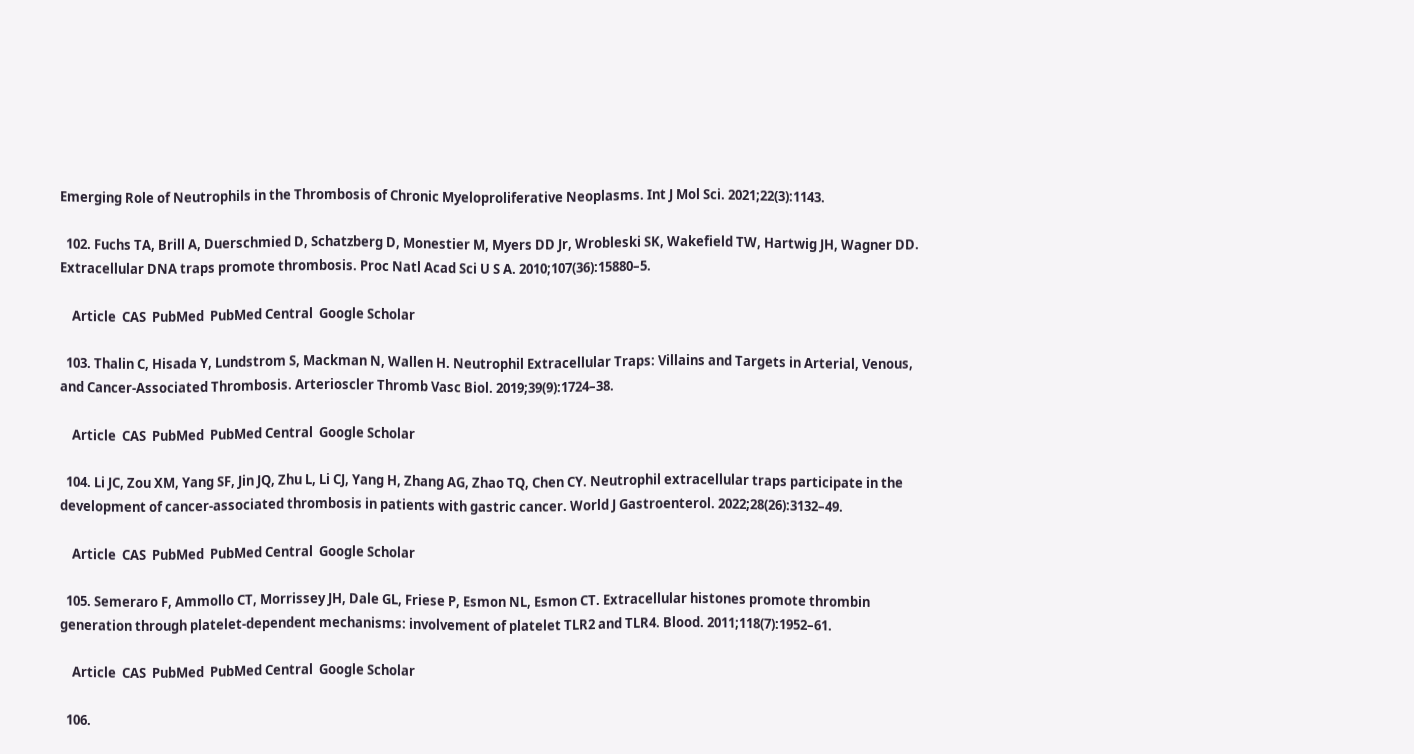Emerging Role of Neutrophils in the Thrombosis of Chronic Myeloproliferative Neoplasms. Int J Mol Sci. 2021;22(3):1143.

  102. Fuchs TA, Brill A, Duerschmied D, Schatzberg D, Monestier M, Myers DD Jr, Wrobleski SK, Wakefield TW, Hartwig JH, Wagner DD. Extracellular DNA traps promote thrombosis. Proc Natl Acad Sci U S A. 2010;107(36):15880–5.

    Article  CAS  PubMed  PubMed Central  Google Scholar

  103. Thalin C, Hisada Y, Lundstrom S, Mackman N, Wallen H. Neutrophil Extracellular Traps: Villains and Targets in Arterial, Venous, and Cancer-Associated Thrombosis. Arterioscler Thromb Vasc Biol. 2019;39(9):1724–38.

    Article  CAS  PubMed  PubMed Central  Google Scholar

  104. Li JC, Zou XM, Yang SF, Jin JQ, Zhu L, Li CJ, Yang H, Zhang AG, Zhao TQ, Chen CY. Neutrophil extracellular traps participate in the development of cancer-associated thrombosis in patients with gastric cancer. World J Gastroenterol. 2022;28(26):3132–49.

    Article  CAS  PubMed  PubMed Central  Google Scholar

  105. Semeraro F, Ammollo CT, Morrissey JH, Dale GL, Friese P, Esmon NL, Esmon CT. Extracellular histones promote thrombin generation through platelet-dependent mechanisms: involvement of platelet TLR2 and TLR4. Blood. 2011;118(7):1952–61.

    Article  CAS  PubMed  PubMed Central  Google Scholar

  106.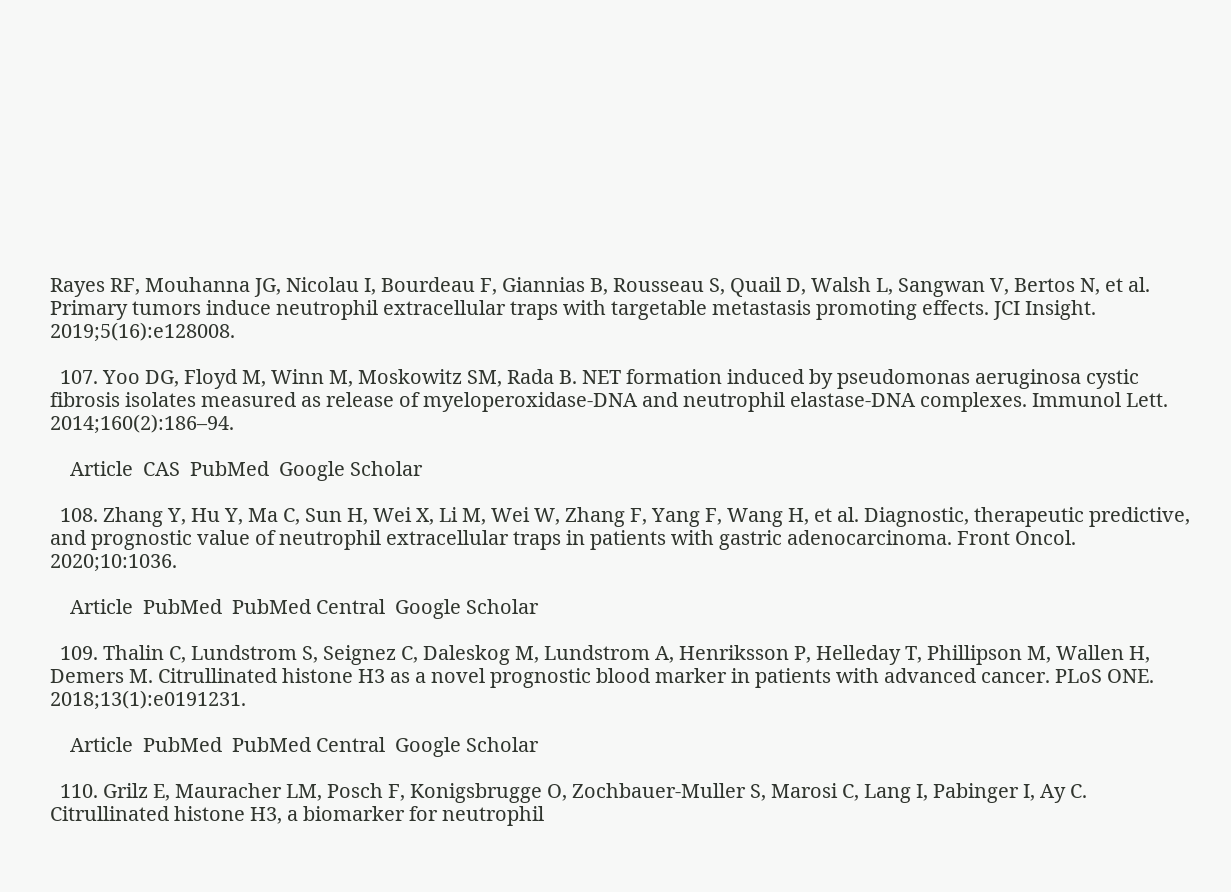Rayes RF, Mouhanna JG, Nicolau I, Bourdeau F, Giannias B, Rousseau S, Quail D, Walsh L, Sangwan V, Bertos N, et al. Primary tumors induce neutrophil extracellular traps with targetable metastasis promoting effects. JCI Insight. 2019;5(16):e128008.

  107. Yoo DG, Floyd M, Winn M, Moskowitz SM, Rada B. NET formation induced by pseudomonas aeruginosa cystic fibrosis isolates measured as release of myeloperoxidase-DNA and neutrophil elastase-DNA complexes. Immunol Lett. 2014;160(2):186–94.

    Article  CAS  PubMed  Google Scholar

  108. Zhang Y, Hu Y, Ma C, Sun H, Wei X, Li M, Wei W, Zhang F, Yang F, Wang H, et al. Diagnostic, therapeutic predictive, and prognostic value of neutrophil extracellular traps in patients with gastric adenocarcinoma. Front Oncol. 2020;10:1036.

    Article  PubMed  PubMed Central  Google Scholar

  109. Thalin C, Lundstrom S, Seignez C, Daleskog M, Lundstrom A, Henriksson P, Helleday T, Phillipson M, Wallen H, Demers M. Citrullinated histone H3 as a novel prognostic blood marker in patients with advanced cancer. PLoS ONE. 2018;13(1):e0191231.

    Article  PubMed  PubMed Central  Google Scholar

  110. Grilz E, Mauracher LM, Posch F, Konigsbrugge O, Zochbauer-Muller S, Marosi C, Lang I, Pabinger I, Ay C. Citrullinated histone H3, a biomarker for neutrophil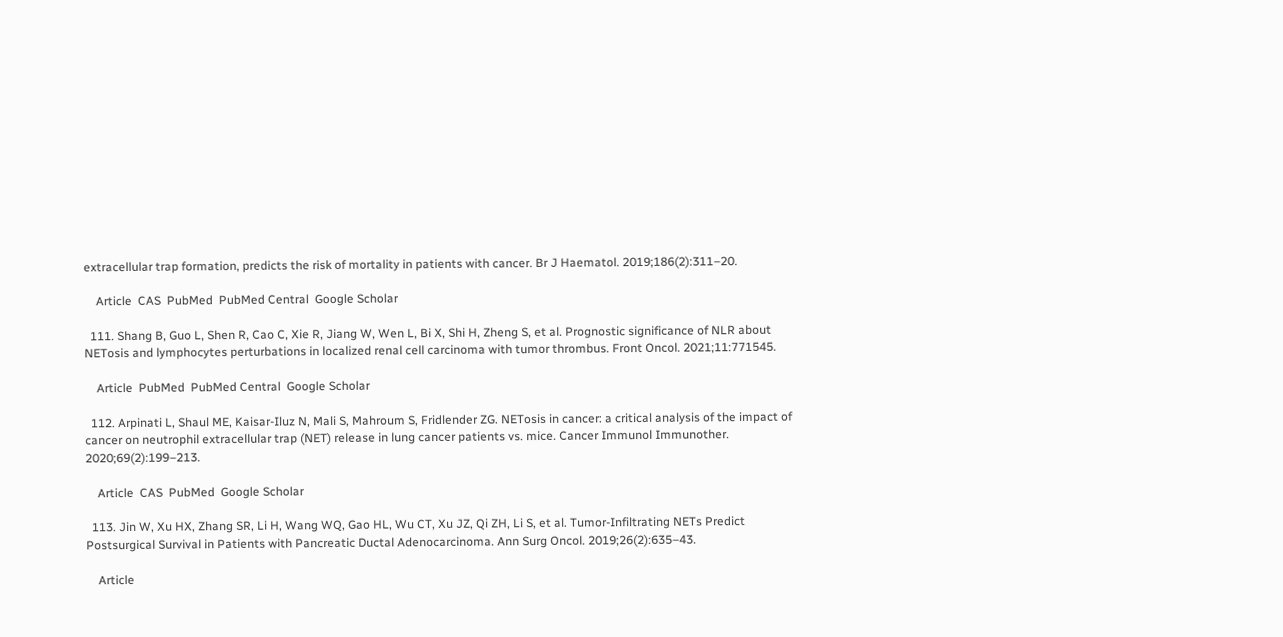extracellular trap formation, predicts the risk of mortality in patients with cancer. Br J Haematol. 2019;186(2):311–20.

    Article  CAS  PubMed  PubMed Central  Google Scholar

  111. Shang B, Guo L, Shen R, Cao C, Xie R, Jiang W, Wen L, Bi X, Shi H, Zheng S, et al. Prognostic significance of NLR about NETosis and lymphocytes perturbations in localized renal cell carcinoma with tumor thrombus. Front Oncol. 2021;11:771545.

    Article  PubMed  PubMed Central  Google Scholar

  112. Arpinati L, Shaul ME, Kaisar-Iluz N, Mali S, Mahroum S, Fridlender ZG. NETosis in cancer: a critical analysis of the impact of cancer on neutrophil extracellular trap (NET) release in lung cancer patients vs. mice. Cancer Immunol Immunother. 2020;69(2):199–213.

    Article  CAS  PubMed  Google Scholar

  113. Jin W, Xu HX, Zhang SR, Li H, Wang WQ, Gao HL, Wu CT, Xu JZ, Qi ZH, Li S, et al. Tumor-Infiltrating NETs Predict Postsurgical Survival in Patients with Pancreatic Ductal Adenocarcinoma. Ann Surg Oncol. 2019;26(2):635–43.

    Article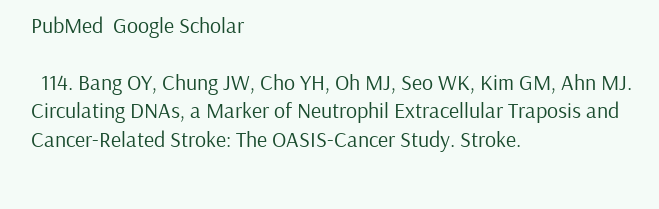PubMed  Google Scholar

  114. Bang OY, Chung JW, Cho YH, Oh MJ, Seo WK, Kim GM, Ahn MJ. Circulating DNAs, a Marker of Neutrophil Extracellular Traposis and Cancer-Related Stroke: The OASIS-Cancer Study. Stroke.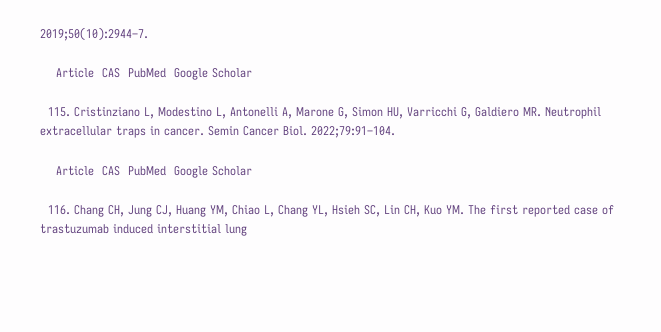2019;50(10):2944–7.

    Article  CAS  PubMed  Google Scholar

  115. Cristinziano L, Modestino L, Antonelli A, Marone G, Simon HU, Varricchi G, Galdiero MR. Neutrophil extracellular traps in cancer. Semin Cancer Biol. 2022;79:91–104.

    Article  CAS  PubMed  Google Scholar

  116. Chang CH, Jung CJ, Huang YM, Chiao L, Chang YL, Hsieh SC, Lin CH, Kuo YM. The first reported case of trastuzumab induced interstitial lung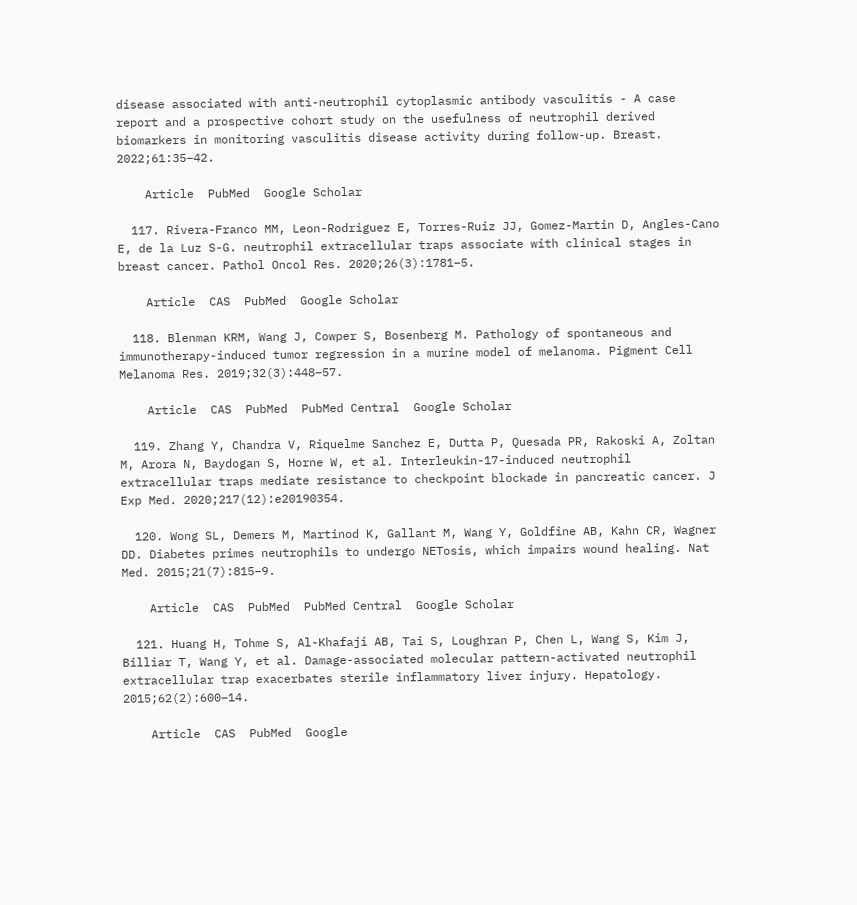disease associated with anti-neutrophil cytoplasmic antibody vasculitis - A case report and a prospective cohort study on the usefulness of neutrophil derived biomarkers in monitoring vasculitis disease activity during follow-up. Breast. 2022;61:35–42.

    Article  PubMed  Google Scholar

  117. Rivera-Franco MM, Leon-Rodriguez E, Torres-Ruiz JJ, Gomez-Martin D, Angles-Cano E, de la Luz S-G. neutrophil extracellular traps associate with clinical stages in breast cancer. Pathol Oncol Res. 2020;26(3):1781–5.

    Article  CAS  PubMed  Google Scholar

  118. Blenman KRM, Wang J, Cowper S, Bosenberg M. Pathology of spontaneous and immunotherapy-induced tumor regression in a murine model of melanoma. Pigment Cell Melanoma Res. 2019;32(3):448–57.

    Article  CAS  PubMed  PubMed Central  Google Scholar

  119. Zhang Y, Chandra V, Riquelme Sanchez E, Dutta P, Quesada PR, Rakoski A, Zoltan M, Arora N, Baydogan S, Horne W, et al. Interleukin-17-induced neutrophil extracellular traps mediate resistance to checkpoint blockade in pancreatic cancer. J Exp Med. 2020;217(12):e20190354.

  120. Wong SL, Demers M, Martinod K, Gallant M, Wang Y, Goldfine AB, Kahn CR, Wagner DD. Diabetes primes neutrophils to undergo NETosis, which impairs wound healing. Nat Med. 2015;21(7):815–9.

    Article  CAS  PubMed  PubMed Central  Google Scholar

  121. Huang H, Tohme S, Al-Khafaji AB, Tai S, Loughran P, Chen L, Wang S, Kim J, Billiar T, Wang Y, et al. Damage-associated molecular pattern-activated neutrophil extracellular trap exacerbates sterile inflammatory liver injury. Hepatology. 2015;62(2):600–14.

    Article  CAS  PubMed  Google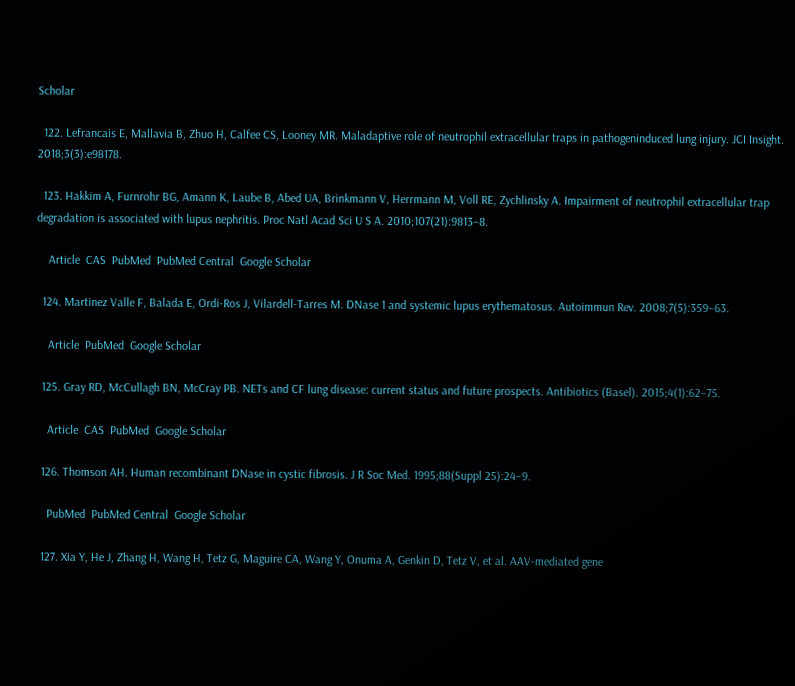Scholar

  122. Lefrancais E, Mallavia B, Zhuo H, Calfee CS, Looney MR. Maladaptive role of neutrophil extracellular traps in pathogeninduced lung injury. JCI Insight. 2018;3(3):e98178.

  123. Hakkim A, Furnrohr BG, Amann K, Laube B, Abed UA, Brinkmann V, Herrmann M, Voll RE, Zychlinsky A. Impairment of neutrophil extracellular trap degradation is associated with lupus nephritis. Proc Natl Acad Sci U S A. 2010;107(21):9813–8.

    Article  CAS  PubMed  PubMed Central  Google Scholar

  124. Martinez Valle F, Balada E, Ordi-Ros J, Vilardell-Tarres M. DNase 1 and systemic lupus erythematosus. Autoimmun Rev. 2008;7(5):359–63.

    Article  PubMed  Google Scholar

  125. Gray RD, McCullagh BN, McCray PB. NETs and CF lung disease: current status and future prospects. Antibiotics (Basel). 2015;4(1):62–75.

    Article  CAS  PubMed  Google Scholar

  126. Thomson AH. Human recombinant DNase in cystic fibrosis. J R Soc Med. 1995;88(Suppl 25):24–9.

    PubMed  PubMed Central  Google Scholar

  127. Xia Y, He J, Zhang H, Wang H, Tetz G, Maguire CA, Wang Y, Onuma A, Genkin D, Tetz V, et al. AAV-mediated gene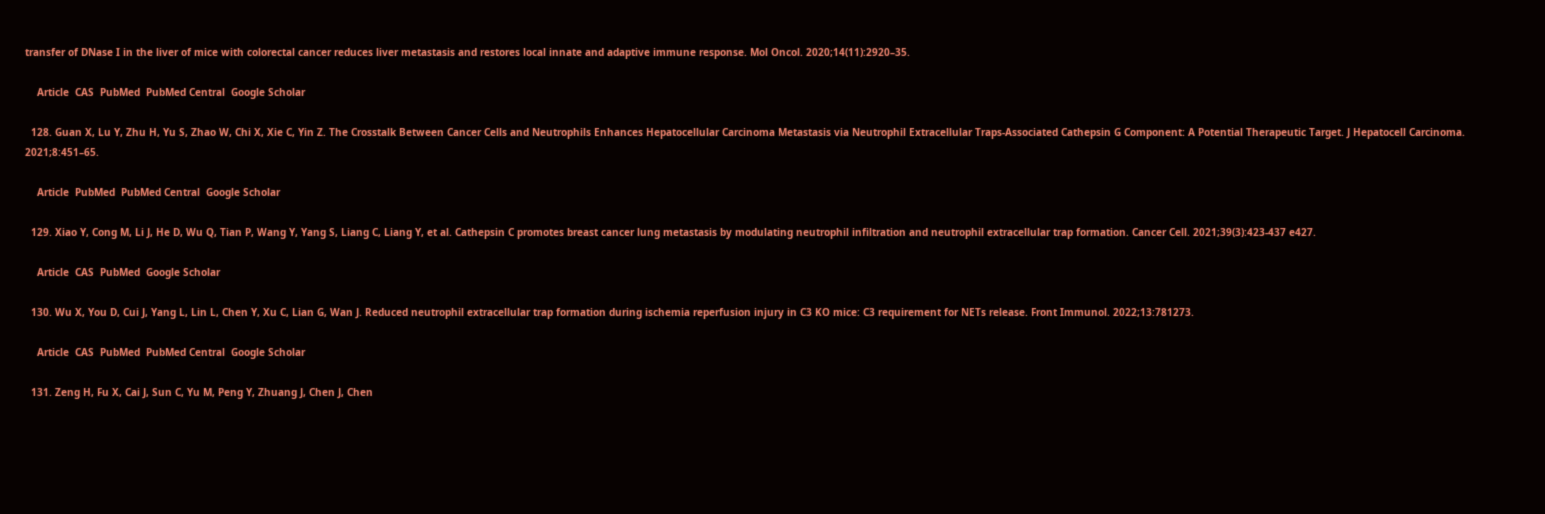transfer of DNase I in the liver of mice with colorectal cancer reduces liver metastasis and restores local innate and adaptive immune response. Mol Oncol. 2020;14(11):2920–35.

    Article  CAS  PubMed  PubMed Central  Google Scholar

  128. Guan X, Lu Y, Zhu H, Yu S, Zhao W, Chi X, Xie C, Yin Z. The Crosstalk Between Cancer Cells and Neutrophils Enhances Hepatocellular Carcinoma Metastasis via Neutrophil Extracellular Traps-Associated Cathepsin G Component: A Potential Therapeutic Target. J Hepatocell Carcinoma. 2021;8:451–65.

    Article  PubMed  PubMed Central  Google Scholar

  129. Xiao Y, Cong M, Li J, He D, Wu Q, Tian P, Wang Y, Yang S, Liang C, Liang Y, et al. Cathepsin C promotes breast cancer lung metastasis by modulating neutrophil infiltration and neutrophil extracellular trap formation. Cancer Cell. 2021;39(3):423-437 e427.

    Article  CAS  PubMed  Google Scholar

  130. Wu X, You D, Cui J, Yang L, Lin L, Chen Y, Xu C, Lian G, Wan J. Reduced neutrophil extracellular trap formation during ischemia reperfusion injury in C3 KO mice: C3 requirement for NETs release. Front Immunol. 2022;13:781273.

    Article  CAS  PubMed  PubMed Central  Google Scholar

  131. Zeng H, Fu X, Cai J, Sun C, Yu M, Peng Y, Zhuang J, Chen J, Chen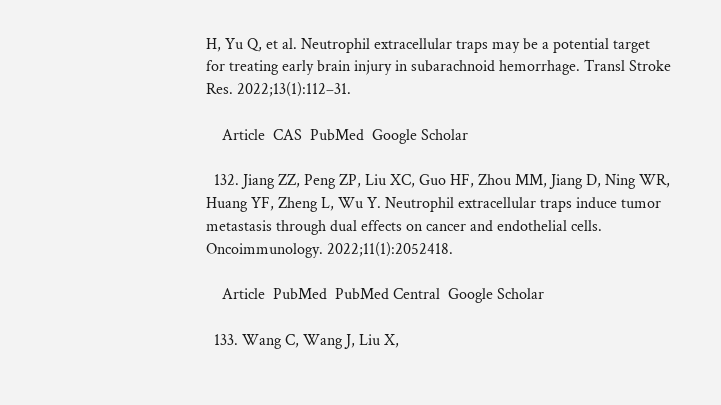H, Yu Q, et al. Neutrophil extracellular traps may be a potential target for treating early brain injury in subarachnoid hemorrhage. Transl Stroke Res. 2022;13(1):112–31.

    Article  CAS  PubMed  Google Scholar

  132. Jiang ZZ, Peng ZP, Liu XC, Guo HF, Zhou MM, Jiang D, Ning WR, Huang YF, Zheng L, Wu Y. Neutrophil extracellular traps induce tumor metastasis through dual effects on cancer and endothelial cells. Oncoimmunology. 2022;11(1):2052418.

    Article  PubMed  PubMed Central  Google Scholar

  133. Wang C, Wang J, Liu X,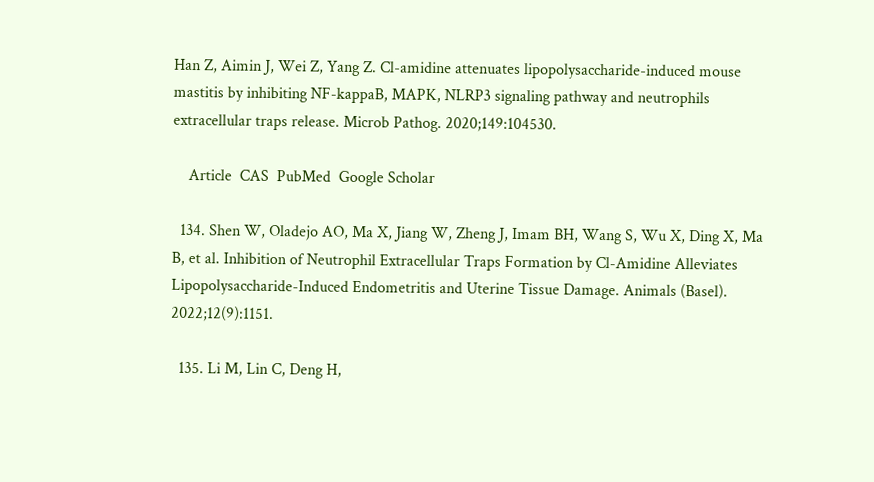Han Z, Aimin J, Wei Z, Yang Z. Cl-amidine attenuates lipopolysaccharide-induced mouse mastitis by inhibiting NF-kappaB, MAPK, NLRP3 signaling pathway and neutrophils extracellular traps release. Microb Pathog. 2020;149:104530.

    Article  CAS  PubMed  Google Scholar

  134. Shen W, Oladejo AO, Ma X, Jiang W, Zheng J, Imam BH, Wang S, Wu X, Ding X, Ma B, et al. Inhibition of Neutrophil Extracellular Traps Formation by Cl-Amidine Alleviates Lipopolysaccharide-Induced Endometritis and Uterine Tissue Damage. Animals (Basel). 2022;12(9):1151.

  135. Li M, Lin C, Deng H,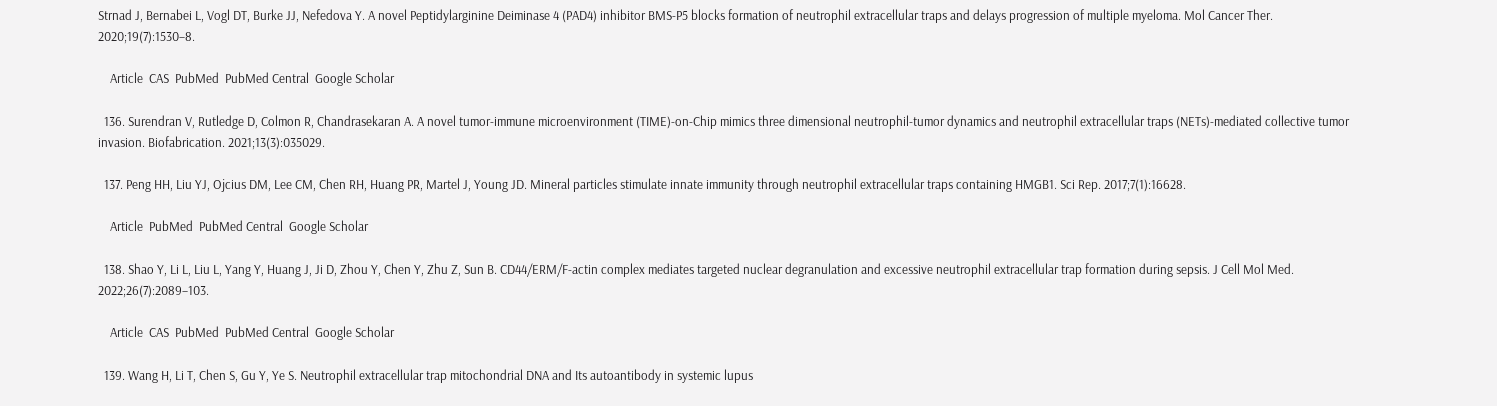Strnad J, Bernabei L, Vogl DT, Burke JJ, Nefedova Y. A novel Peptidylarginine Deiminase 4 (PAD4) inhibitor BMS-P5 blocks formation of neutrophil extracellular traps and delays progression of multiple myeloma. Mol Cancer Ther. 2020;19(7):1530–8.

    Article  CAS  PubMed  PubMed Central  Google Scholar

  136. Surendran V, Rutledge D, Colmon R, Chandrasekaran A. A novel tumor-immune microenvironment (TIME)-on-Chip mimics three dimensional neutrophil-tumor dynamics and neutrophil extracellular traps (NETs)-mediated collective tumor invasion. Biofabrication. 2021;13(3):035029.

  137. Peng HH, Liu YJ, Ojcius DM, Lee CM, Chen RH, Huang PR, Martel J, Young JD. Mineral particles stimulate innate immunity through neutrophil extracellular traps containing HMGB1. Sci Rep. 2017;7(1):16628.

    Article  PubMed  PubMed Central  Google Scholar

  138. Shao Y, Li L, Liu L, Yang Y, Huang J, Ji D, Zhou Y, Chen Y, Zhu Z, Sun B. CD44/ERM/F-actin complex mediates targeted nuclear degranulation and excessive neutrophil extracellular trap formation during sepsis. J Cell Mol Med. 2022;26(7):2089–103.

    Article  CAS  PubMed  PubMed Central  Google Scholar

  139. Wang H, Li T, Chen S, Gu Y, Ye S. Neutrophil extracellular trap mitochondrial DNA and Its autoantibody in systemic lupus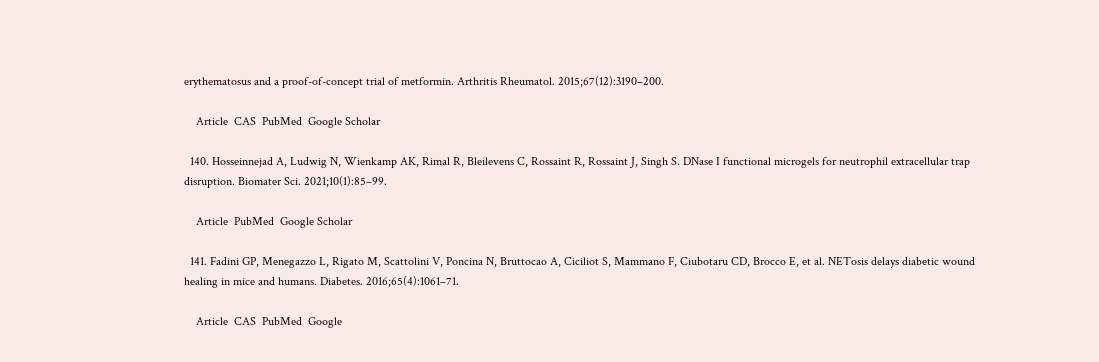erythematosus and a proof-of-concept trial of metformin. Arthritis Rheumatol. 2015;67(12):3190–200.

    Article  CAS  PubMed  Google Scholar

  140. Hosseinnejad A, Ludwig N, Wienkamp AK, Rimal R, Bleilevens C, Rossaint R, Rossaint J, Singh S. DNase I functional microgels for neutrophil extracellular trap disruption. Biomater Sci. 2021;10(1):85–99.

    Article  PubMed  Google Scholar

  141. Fadini GP, Menegazzo L, Rigato M, Scattolini V, Poncina N, Bruttocao A, Ciciliot S, Mammano F, Ciubotaru CD, Brocco E, et al. NETosis delays diabetic wound healing in mice and humans. Diabetes. 2016;65(4):1061–71.

    Article  CAS  PubMed  Google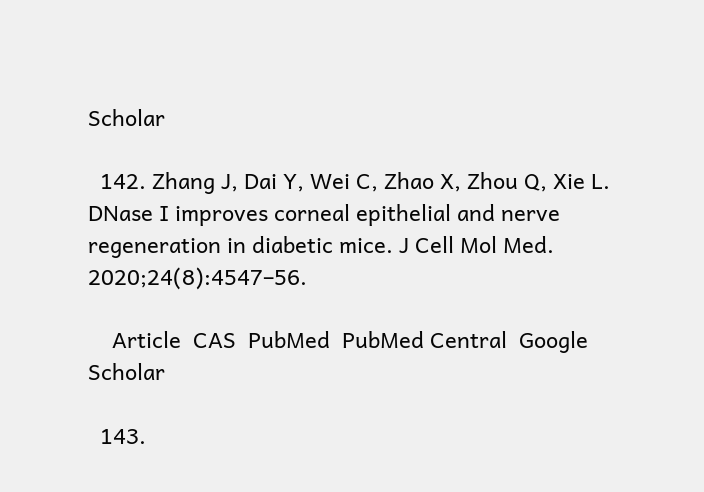Scholar

  142. Zhang J, Dai Y, Wei C, Zhao X, Zhou Q, Xie L. DNase I improves corneal epithelial and nerve regeneration in diabetic mice. J Cell Mol Med. 2020;24(8):4547–56.

    Article  CAS  PubMed  PubMed Central  Google Scholar

  143.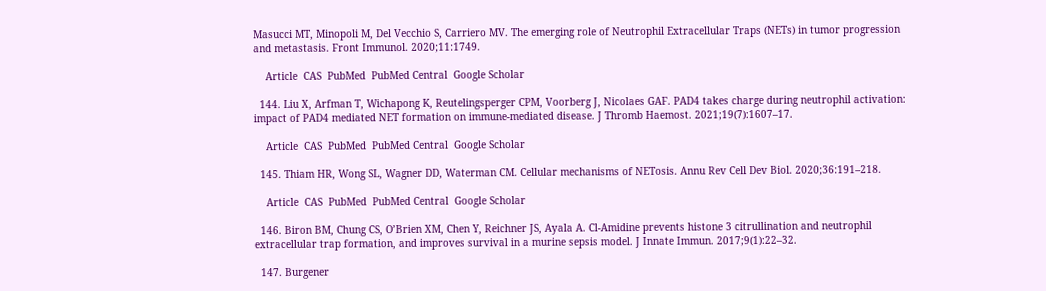Masucci MT, Minopoli M, Del Vecchio S, Carriero MV. The emerging role of Neutrophil Extracellular Traps (NETs) in tumor progression and metastasis. Front Immunol. 2020;11:1749.

    Article  CAS  PubMed  PubMed Central  Google Scholar

  144. Liu X, Arfman T, Wichapong K, Reutelingsperger CPM, Voorberg J, Nicolaes GAF. PAD4 takes charge during neutrophil activation: impact of PAD4 mediated NET formation on immune-mediated disease. J Thromb Haemost. 2021;19(7):1607–17.

    Article  CAS  PubMed  PubMed Central  Google Scholar

  145. Thiam HR, Wong SL, Wagner DD, Waterman CM. Cellular mechanisms of NETosis. Annu Rev Cell Dev Biol. 2020;36:191–218.

    Article  CAS  PubMed  PubMed Central  Google Scholar

  146. Biron BM, Chung CS, O’Brien XM, Chen Y, Reichner JS, Ayala A. Cl-Amidine prevents histone 3 citrullination and neutrophil extracellular trap formation, and improves survival in a murine sepsis model. J Innate Immun. 2017;9(1):22–32.

  147. Burgener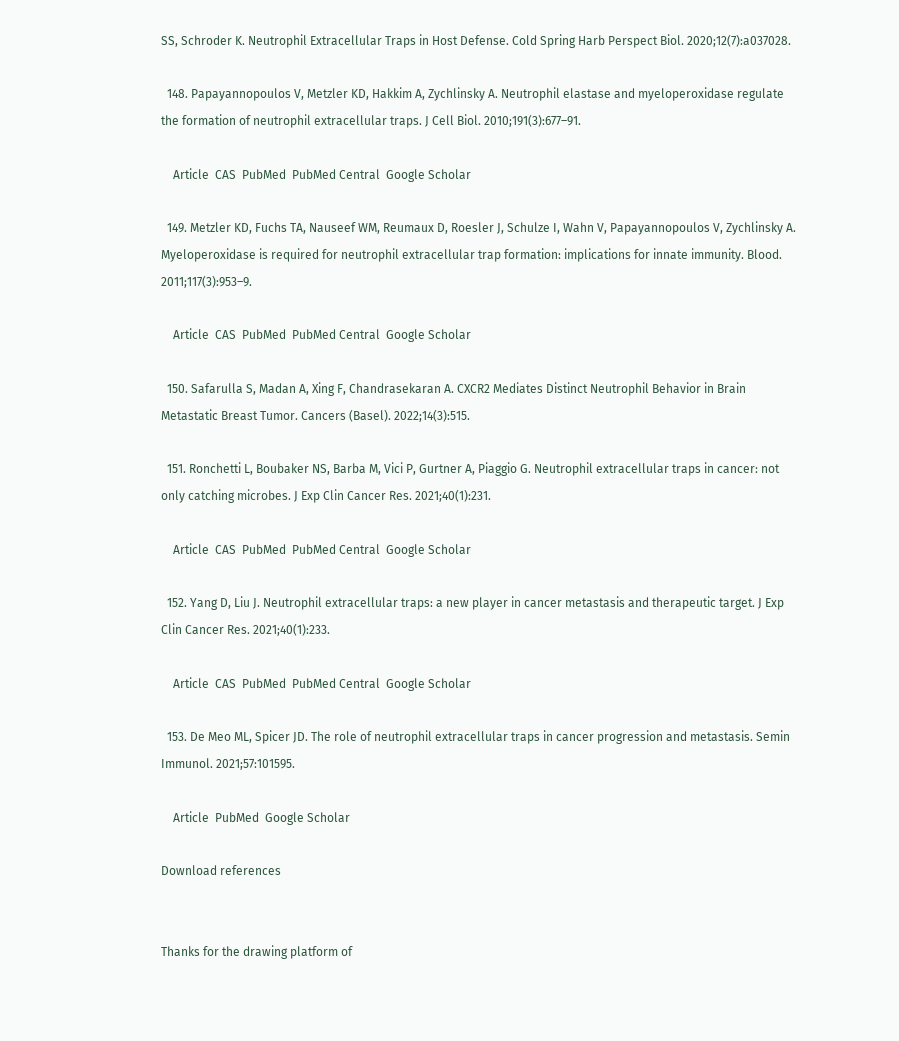SS, Schroder K. Neutrophil Extracellular Traps in Host Defense. Cold Spring Harb Perspect Biol. 2020;12(7):a037028.

  148. Papayannopoulos V, Metzler KD, Hakkim A, Zychlinsky A. Neutrophil elastase and myeloperoxidase regulate the formation of neutrophil extracellular traps. J Cell Biol. 2010;191(3):677–91.

    Article  CAS  PubMed  PubMed Central  Google Scholar

  149. Metzler KD, Fuchs TA, Nauseef WM, Reumaux D, Roesler J, Schulze I, Wahn V, Papayannopoulos V, Zychlinsky A. Myeloperoxidase is required for neutrophil extracellular trap formation: implications for innate immunity. Blood. 2011;117(3):953–9.

    Article  CAS  PubMed  PubMed Central  Google Scholar

  150. Safarulla S, Madan A, Xing F, Chandrasekaran A. CXCR2 Mediates Distinct Neutrophil Behavior in Brain Metastatic Breast Tumor. Cancers (Basel). 2022;14(3):515.

  151. Ronchetti L, Boubaker NS, Barba M, Vici P, Gurtner A, Piaggio G. Neutrophil extracellular traps in cancer: not only catching microbes. J Exp Clin Cancer Res. 2021;40(1):231.

    Article  CAS  PubMed  PubMed Central  Google Scholar

  152. Yang D, Liu J. Neutrophil extracellular traps: a new player in cancer metastasis and therapeutic target. J Exp Clin Cancer Res. 2021;40(1):233.

    Article  CAS  PubMed  PubMed Central  Google Scholar

  153. De Meo ML, Spicer JD. The role of neutrophil extracellular traps in cancer progression and metastasis. Semin Immunol. 2021;57:101595.

    Article  PubMed  Google Scholar

Download references


Thanks for the drawing platform of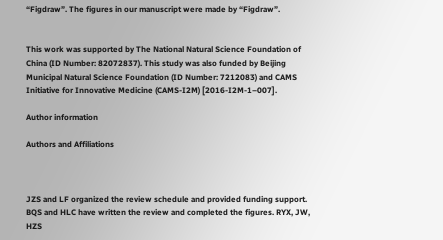“Figdraw”. The figures in our manuscript were made by “Figdraw”.


This work was supported by The National Natural Science Foundation of China (ID Number: 82072837). This study was also funded by Beijing Municipal Natural Science Foundation (ID Number: 7212083) and CAMS Initiative for Innovative Medicine (CAMS-I2M) [2016-I2M-1–007].

Author information

Authors and Affiliations



JZS and LF organized the review schedule and provided funding support. BQS and HLC have written the review and completed the figures. RYX, JW, HZS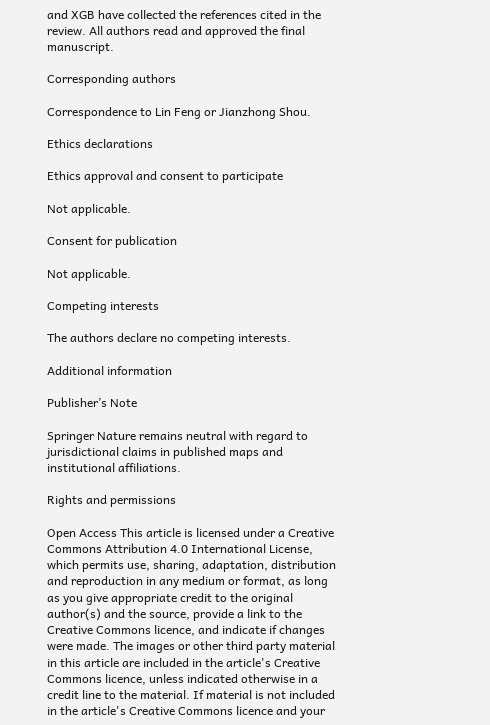and XGB have collected the references cited in the review. All authors read and approved the final manuscript.

Corresponding authors

Correspondence to Lin Feng or Jianzhong Shou.

Ethics declarations

Ethics approval and consent to participate

Not applicable.

Consent for publication

Not applicable.

Competing interests

The authors declare no competing interests.

Additional information

Publisher’s Note

Springer Nature remains neutral with regard to jurisdictional claims in published maps and institutional affiliations.

Rights and permissions

Open Access This article is licensed under a Creative Commons Attribution 4.0 International License, which permits use, sharing, adaptation, distribution and reproduction in any medium or format, as long as you give appropriate credit to the original author(s) and the source, provide a link to the Creative Commons licence, and indicate if changes were made. The images or other third party material in this article are included in the article's Creative Commons licence, unless indicated otherwise in a credit line to the material. If material is not included in the article's Creative Commons licence and your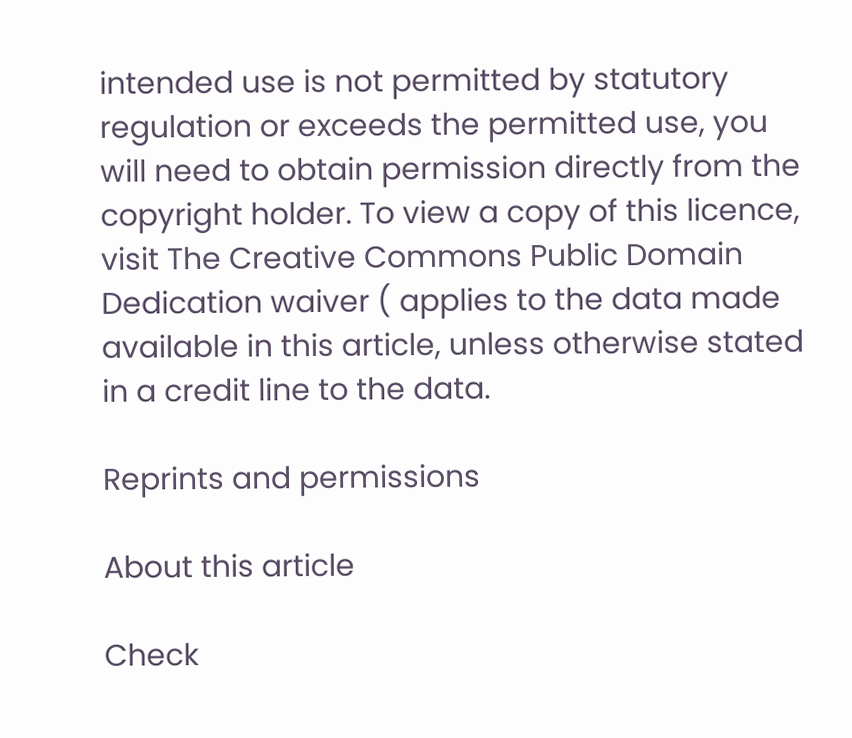intended use is not permitted by statutory regulation or exceeds the permitted use, you will need to obtain permission directly from the copyright holder. To view a copy of this licence, visit The Creative Commons Public Domain Dedication waiver ( applies to the data made available in this article, unless otherwise stated in a credit line to the data.

Reprints and permissions

About this article

Check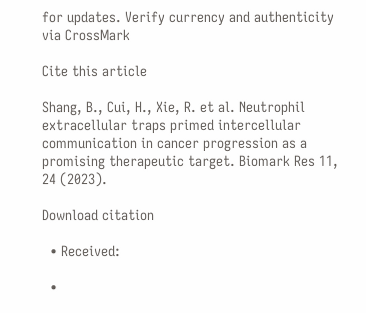for updates. Verify currency and authenticity via CrossMark

Cite this article

Shang, B., Cui, H., Xie, R. et al. Neutrophil extracellular traps primed intercellular communication in cancer progression as a promising therapeutic target. Biomark Res 11, 24 (2023).

Download citation

  • Received:

  •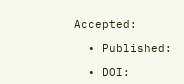Accepted:

  • Published:

  • DOI: